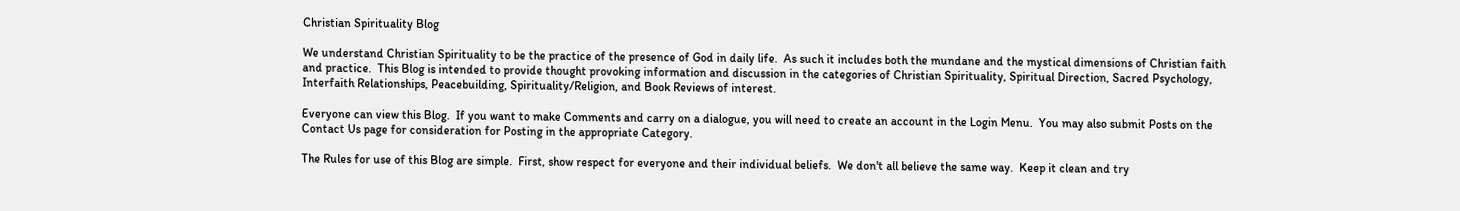Christian Spirituality Blog

We understand Christian Spirituality to be the practice of the presence of God in daily life.  As such it includes both the mundane and the mystical dimensions of Christian faith and practice.  This Blog is intended to provide thought provoking information and discussion in the categories of Christian Spirituality, Spiritual Direction, Sacred Psychology, Interfaith Relationships, Peacebuilding, Spirituality/Religion, and Book Reviews of interest.

Everyone can view this Blog.  If you want to make Comments and carry on a dialogue, you will need to create an account in the Login Menu.  You may also submit Posts on the Contact Us page for consideration for Posting in the appropriate Category.

The Rules for use of this Blog are simple.  First, show respect for everyone and their individual beliefs.  We don't all believe the same way.  Keep it clean and try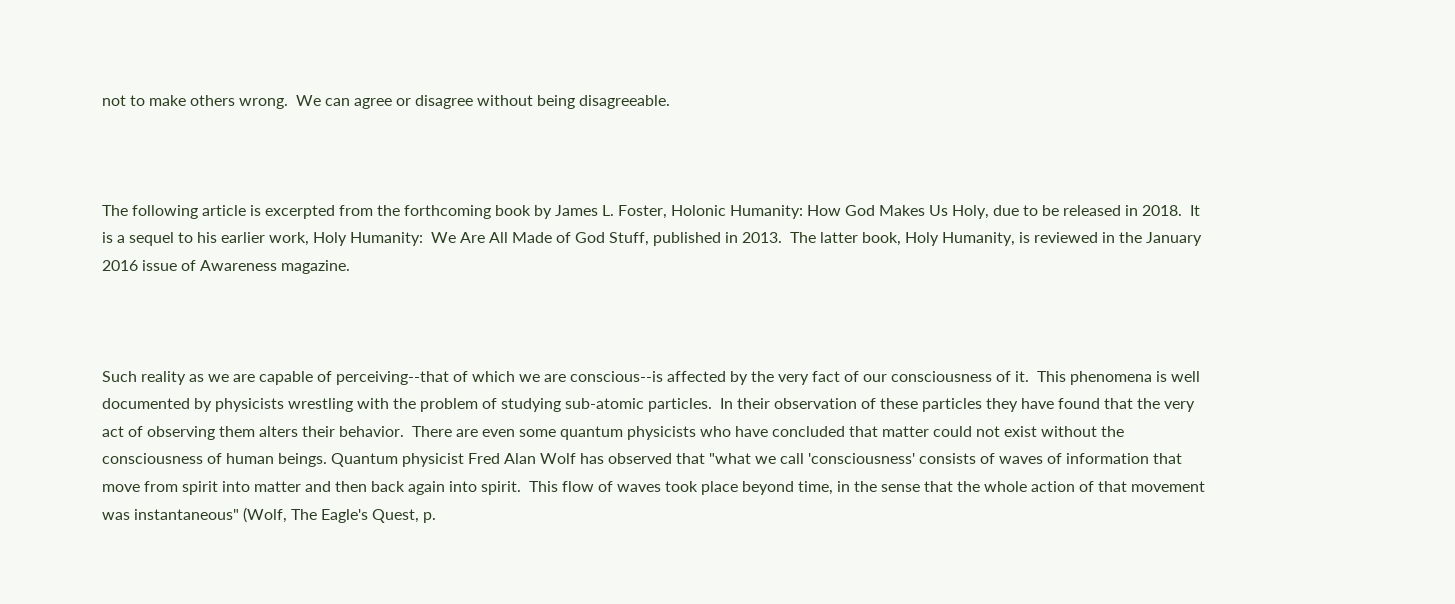not to make others wrong.  We can agree or disagree without being disagreeable.



The following article is excerpted from the forthcoming book by James L. Foster, Holonic Humanity: How God Makes Us Holy, due to be released in 2018.  It is a sequel to his earlier work, Holy Humanity:  We Are All Made of God Stuff, published in 2013.  The latter book, Holy Humanity, is reviewed in the January 2016 issue of Awareness magazine.



Such reality as we are capable of perceiving--that of which we are conscious--is affected by the very fact of our consciousness of it.  This phenomena is well documented by physicists wrestling with the problem of studying sub-atomic particles.  In their observation of these particles they have found that the very act of observing them alters their behavior.  There are even some quantum physicists who have concluded that matter could not exist without the consciousness of human beings. Quantum physicist Fred Alan Wolf has observed that "what we call 'consciousness' consists of waves of information that move from spirit into matter and then back again into spirit.  This flow of waves took place beyond time, in the sense that the whole action of that movement was instantaneous" (Wolf, The Eagle's Quest, p.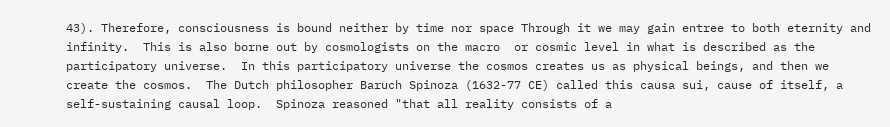43). Therefore, consciousness is bound neither by time nor space Through it we may gain entree to both eternity and infinity.  This is also borne out by cosmologists on the macro  or cosmic level in what is described as the participatory universe.  In this participatory universe the cosmos creates us as physical beings, and then we create the cosmos.  The Dutch philosopher Baruch Spinoza (1632-77 CE) called this causa sui, cause of itself, a self-sustaining causal loop.  Spinoza reasoned "that all reality consists of a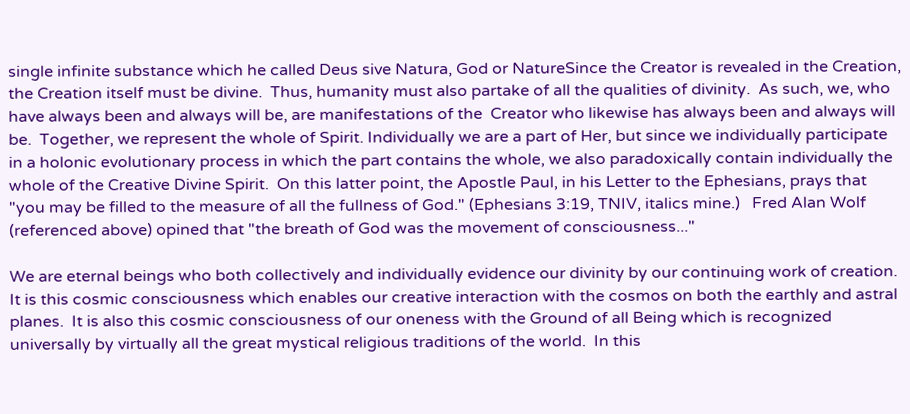single infinite substance which he called Deus sive Natura, God or NatureSince the Creator is revealed in the Creation, the Creation itself must be divine.  Thus, humanity must also partake of all the qualities of divinity.  As such, we, who have always been and always will be, are manifestations of the  Creator who likewise has always been and always will be.  Together, we represent the whole of Spirit. Individually we are a part of Her, but since we individually participate in a holonic evolutionary process in which the part contains the whole, we also paradoxically contain individually the whole of the Creative Divine Spirit.  On this latter point, the Apostle Paul, in his Letter to the Ephesians, prays that "you may be filled to the measure of all the fullness of God." (Ephesians 3:19, TNIV, italics mine.)   Fred Alan Wolf (referenced above) opined that "the breath of God was the movement of consciousness..."

We are eternal beings who both collectively and individually evidence our divinity by our continuing work of creation.  It is this cosmic consciousness which enables our creative interaction with the cosmos on both the earthly and astral planes.  It is also this cosmic consciousness of our oneness with the Ground of all Being which is recognized universally by virtually all the great mystical religious traditions of the world.  In this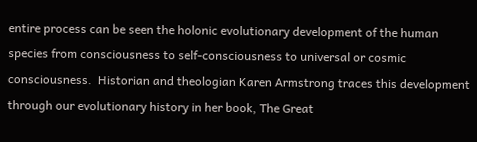entire process can be seen the holonic evolutionary development of the human species from consciousness to self-consciousness to universal or cosmic consciousness.  Historian and theologian Karen Armstrong traces this development through our evolutionary history in her book, The Great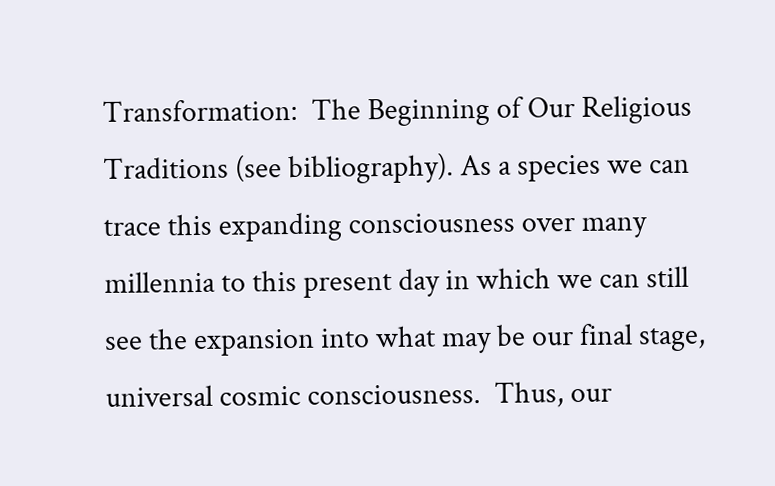Transformation:  The Beginning of Our Religious Traditions (see bibliography). As a species we can trace this expanding consciousness over many millennia to this present day in which we can still see the expansion into what may be our final stage, universal cosmic consciousness.  Thus, our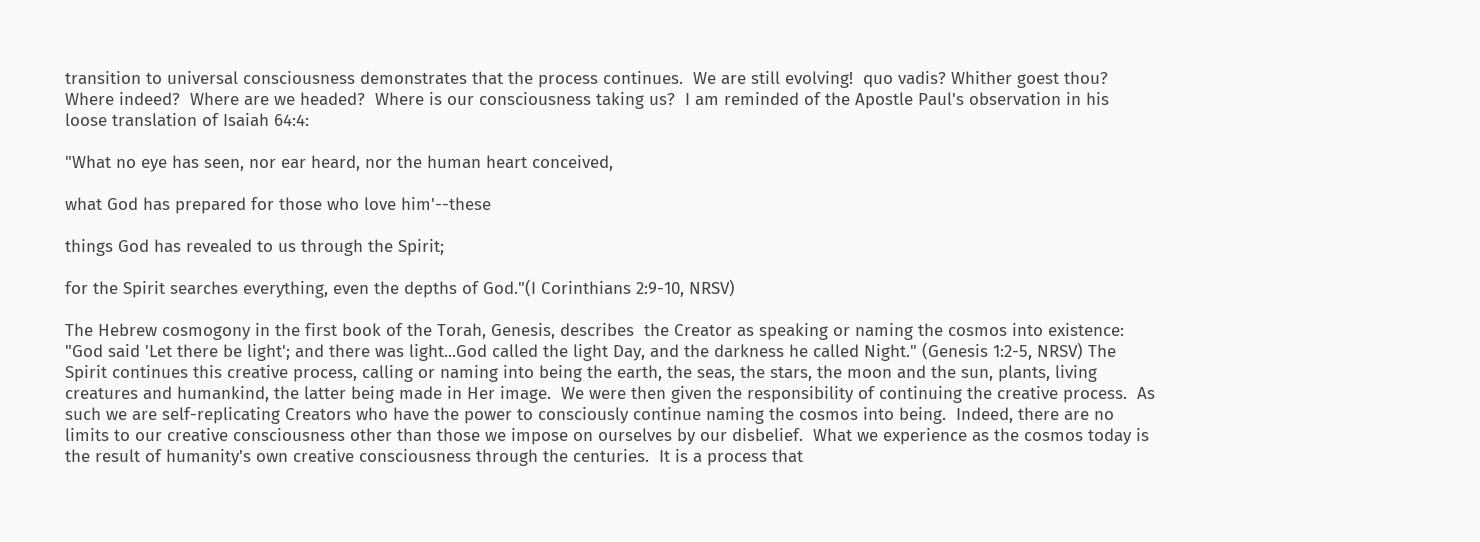transition to universal consciousness demonstrates that the process continues.  We are still evolving!  quo vadis? Whither goest thou?  Where indeed?  Where are we headed?  Where is our consciousness taking us?  I am reminded of the Apostle Paul's observation in his loose translation of Isaiah 64:4:

"What no eye has seen, nor ear heard, nor the human heart conceived,

what God has prepared for those who love him'--these

things God has revealed to us through the Spirit;

for the Spirit searches everything, even the depths of God."(I Corinthians 2:9-10, NRSV)

The Hebrew cosmogony in the first book of the Torah, Genesis, describes  the Creator as speaking or naming the cosmos into existence:  "God said 'Let there be light'; and there was light...God called the light Day, and the darkness he called Night." (Genesis 1:2-5, NRSV) The Spirit continues this creative process, calling or naming into being the earth, the seas, the stars, the moon and the sun, plants, living creatures and humankind, the latter being made in Her image.  We were then given the responsibility of continuing the creative process.  As such we are self-replicating Creators who have the power to consciously continue naming the cosmos into being.  Indeed, there are no limits to our creative consciousness other than those we impose on ourselves by our disbelief.  What we experience as the cosmos today is the result of humanity's own creative consciousness through the centuries.  It is a process that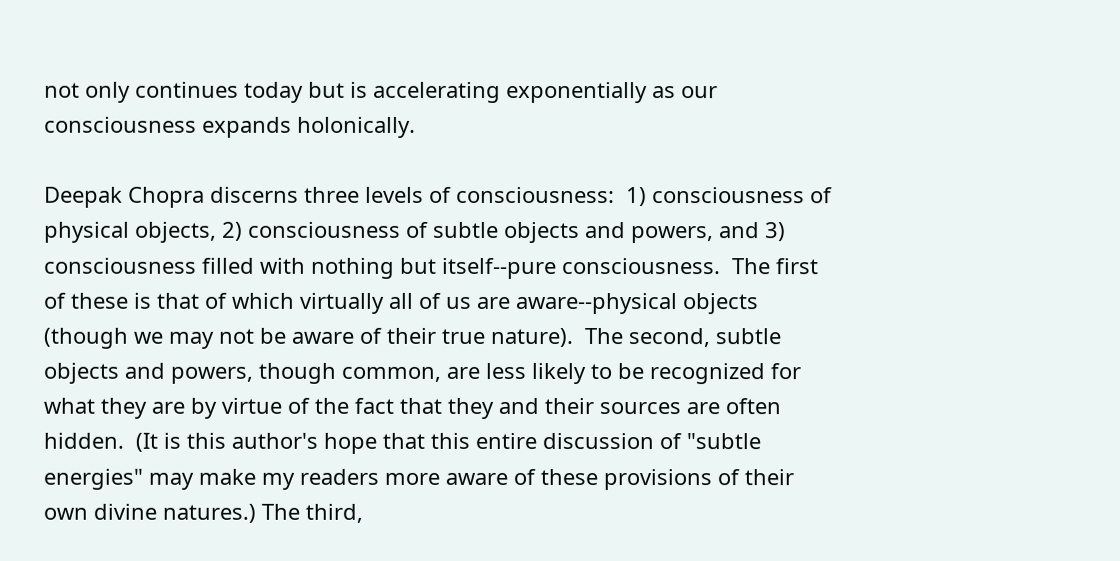not only continues today but is accelerating exponentially as our consciousness expands holonically.

Deepak Chopra discerns three levels of consciousness:  1) consciousness of physical objects, 2) consciousness of subtle objects and powers, and 3) consciousness filled with nothing but itself--pure consciousness.  The first of these is that of which virtually all of us are aware--physical objects (though we may not be aware of their true nature).  The second, subtle objects and powers, though common, are less likely to be recognized for what they are by virtue of the fact that they and their sources are often hidden.  (It is this author's hope that this entire discussion of "subtle energies" may make my readers more aware of these provisions of their own divine natures.) The third,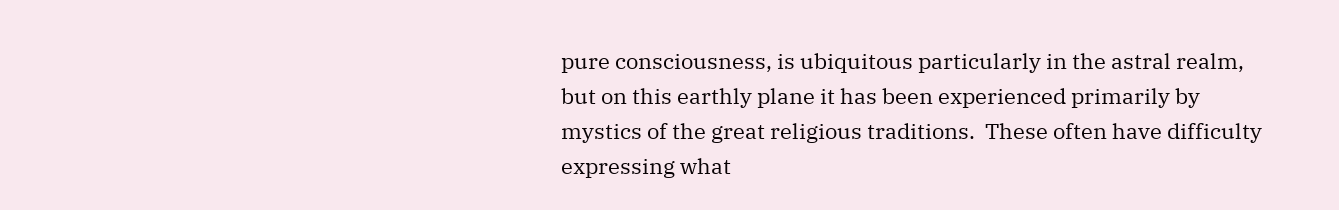pure consciousness, is ubiquitous particularly in the astral realm, but on this earthly plane it has been experienced primarily by mystics of the great religious traditions.  These often have difficulty expressing what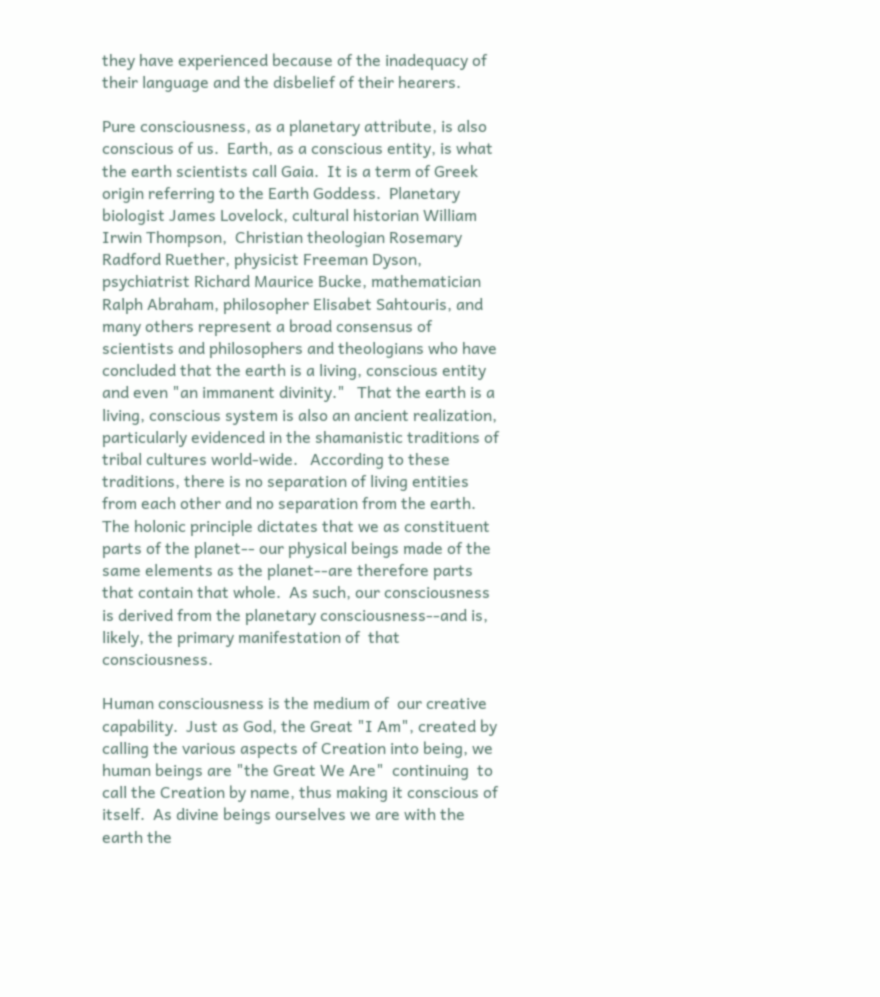they have experienced because of the inadequacy of their language and the disbelief of their hearers.

Pure consciousness, as a planetary attribute, is also conscious of us.  Earth, as a conscious entity, is what the earth scientists call Gaia.  It is a term of Greek origin referring to the Earth Goddess.  Planetary biologist James Lovelock, cultural historian William Irwin Thompson,  Christian theologian Rosemary Radford Ruether, physicist Freeman Dyson, psychiatrist Richard Maurice Bucke, mathematician Ralph Abraham, philosopher Elisabet Sahtouris, and many others represent a broad consensus of scientists and philosophers and theologians who have concluded that the earth is a living, conscious entity and even "an immanent divinity."   That the earth is a living, conscious system is also an ancient realization, particularly evidenced in the shamanistic traditions of tribal cultures world-wide.   According to these traditions, there is no separation of living entities from each other and no separation from the earth.  The holonic principle dictates that we as constituent parts of the planet-- our physical beings made of the same elements as the planet--are therefore parts that contain that whole.  As such, our consciousness is derived from the planetary consciousness--and is, likely, the primary manifestation of  that consciousness.

Human consciousness is the medium of  our creative capability.  Just as God, the Great "I Am", created by calling the various aspects of Creation into being, we human beings are "the Great We Are"  continuing  to call the Creation by name, thus making it conscious of itself.  As divine beings ourselves we are with the earth the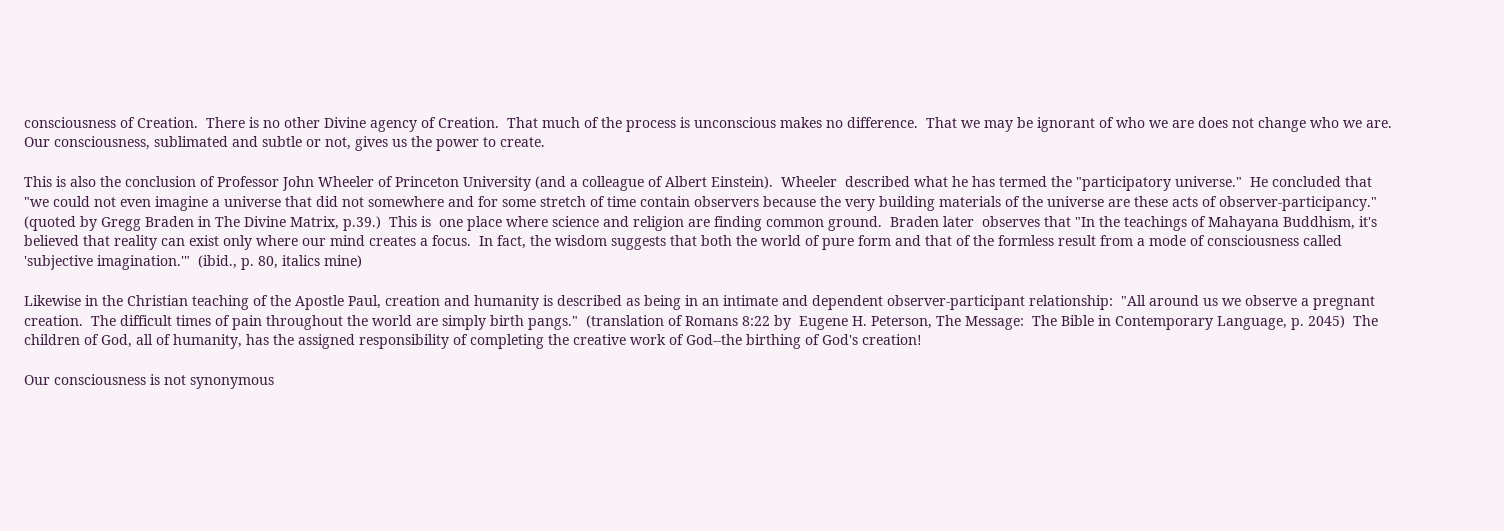consciousness of Creation.  There is no other Divine agency of Creation.  That much of the process is unconscious makes no difference.  That we may be ignorant of who we are does not change who we are.  Our consciousness, sublimated and subtle or not, gives us the power to create.

This is also the conclusion of Professor John Wheeler of Princeton University (and a colleague of Albert Einstein).  Wheeler  described what he has termed the "participatory universe."  He concluded that "we could not even imagine a universe that did not somewhere and for some stretch of time contain observers because the very building materials of the universe are these acts of observer-participancy." (quoted by Gregg Braden in The Divine Matrix, p.39.)  This is  one place where science and religion are finding common ground.  Braden later  observes that "In the teachings of Mahayana Buddhism, it's believed that reality can exist only where our mind creates a focus.  In fact, the wisdom suggests that both the world of pure form and that of the formless result from a mode of consciousness called 'subjective imagination.'"  (ibid., p. 80, italics mine)

Likewise in the Christian teaching of the Apostle Paul, creation and humanity is described as being in an intimate and dependent observer-participant relationship:  "All around us we observe a pregnant creation.  The difficult times of pain throughout the world are simply birth pangs."  (translation of Romans 8:22 by  Eugene H. Peterson, The Message:  The Bible in Contemporary Language, p. 2045)  The children of God, all of humanity, has the assigned responsibility of completing the creative work of God--the birthing of God's creation!

Our consciousness is not synonymous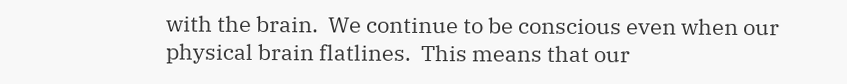with the brain.  We continue to be conscious even when our physical brain flatlines.  This means that our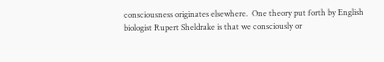consciousness originates elsewhere.  One theory put forth by English biologist Rupert Sheldrake is that we consciously or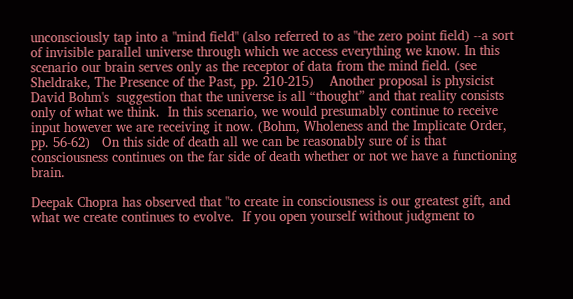unconsciously tap into a "mind field" (also referred to as "the zero point field) --a sort of invisible parallel universe through which we access everything we know. In this scenario our brain serves only as the receptor of data from the mind field. (see Sheldrake, The Presence of the Past, pp. 210-215)    Another proposal is physicist David Bohm's  suggestion that the universe is all “thought” and that reality consists only of what we think.  In this scenario, we would presumably continue to receive input however we are receiving it now. (Bohm, Wholeness and the Implicate Order, pp. 56-62)   On this side of death all we can be reasonably sure of is that consciousness continues on the far side of death whether or not we have a functioning brain.

Deepak Chopra has observed that "to create in consciousness is our greatest gift, and what we create continues to evolve.  If you open yourself without judgment to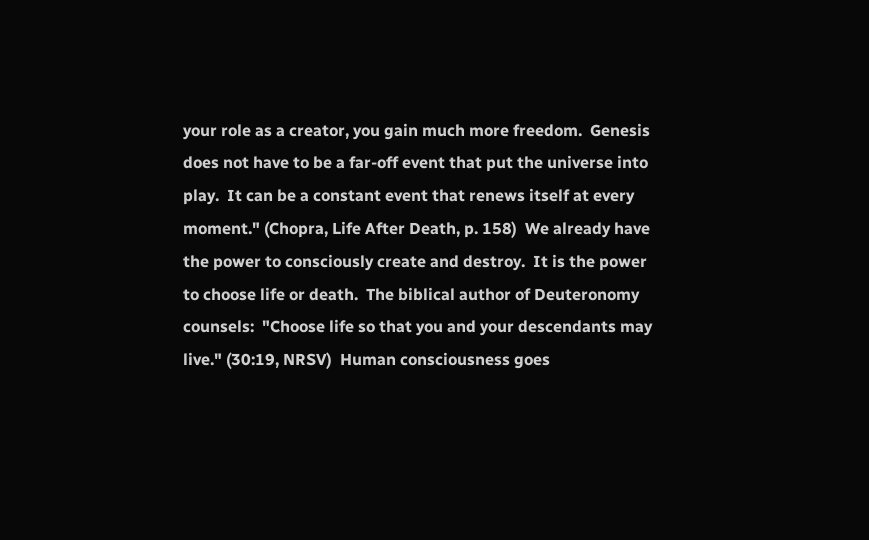your role as a creator, you gain much more freedom.  Genesis does not have to be a far-off event that put the universe into play.  It can be a constant event that renews itself at every moment." (Chopra, Life After Death, p. 158)  We already have the power to consciously create and destroy.  It is the power to choose life or death.  The biblical author of Deuteronomy counsels:  "Choose life so that you and your descendants may live." (30:19, NRSV)  Human consciousness goes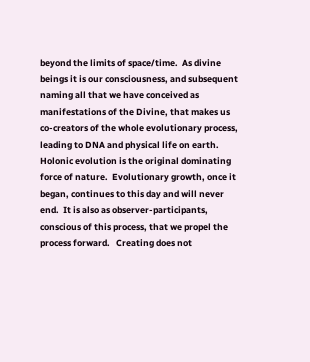beyond the limits of space/time.  As divine beings it is our consciousness, and subsequent naming all that we have conceived as manifestations of the Divine, that makes us  co-creators of the whole evolutionary process, leading to DNA and physical life on earth.  Holonic evolution is the original dominating force of nature.  Evolutionary growth, once it began, continues to this day and will never end.  It is also as observer-participants, conscious of this process, that we propel the process forward.   Creating does not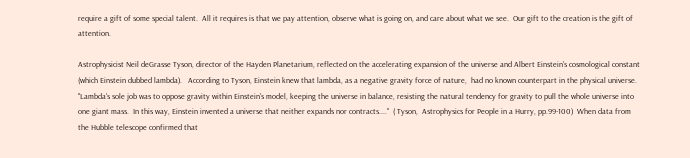require a gift of some special talent.  All it requires is that we pay attention, observe what is going on, and care about what we see.  Our gift to the creation is the gift of attention.

Astrophysicist Neil deGrasse Tyson, director of the Hayden Planetarium, reflected on the accelerating expansion of the universe and Albert Einstein's cosmological constant (which Einstein dubbed lambda).   According to Tyson, Einstein knew that lambda, as a negative gravity force of nature,  had no known counterpart in the physical universe.  "Lambda's sole job was to oppose gravity within Einstein's model, keeping the universe in balance, resisting the natural tendency for gravity to pull the whole universe into one giant mass.  In this way, Einstein invented a universe that neither expands nor contracts...."  ( Tyson,  Astrophysics for People in a Hurry, pp.99-100)  When data from the Hubble telescope confirmed that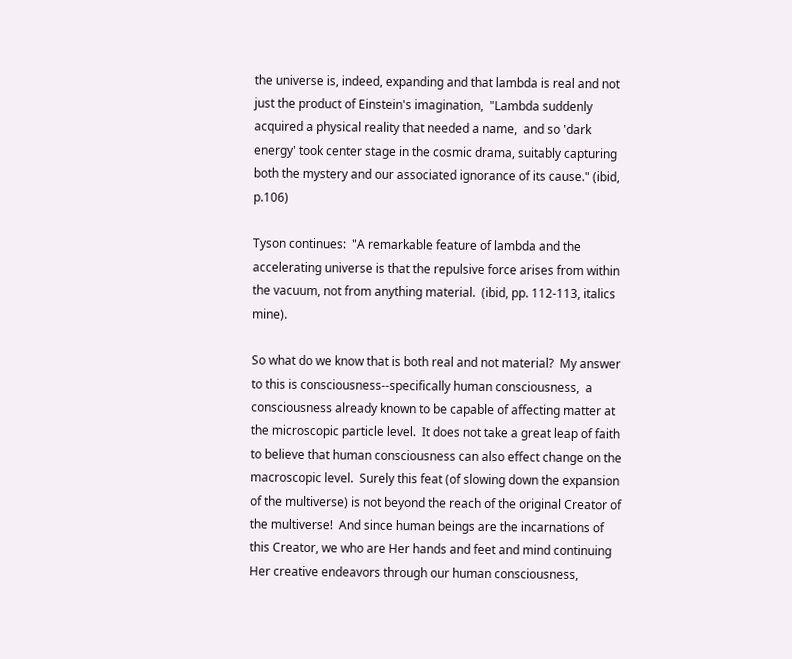the universe is, indeed, expanding and that lambda is real and not just the product of Einstein's imagination,  "Lambda suddenly acquired a physical reality that needed a name,  and so 'dark energy' took center stage in the cosmic drama, suitably capturing both the mystery and our associated ignorance of its cause." (ibid, p.106)

Tyson continues:  "A remarkable feature of lambda and the accelerating universe is that the repulsive force arises from within the vacuum, not from anything material.  (ibid, pp. 112-113, italics mine).

So what do we know that is both real and not material?  My answer to this is consciousness--specifically human consciousness,  a consciousness already known to be capable of affecting matter at the microscopic particle level.  It does not take a great leap of faith to believe that human consciousness can also effect change on the macroscopic level.  Surely this feat (of slowing down the expansion of the multiverse) is not beyond the reach of the original Creator of the multiverse!  And since human beings are the incarnations of this Creator, we who are Her hands and feet and mind continuing Her creative endeavors through our human consciousness,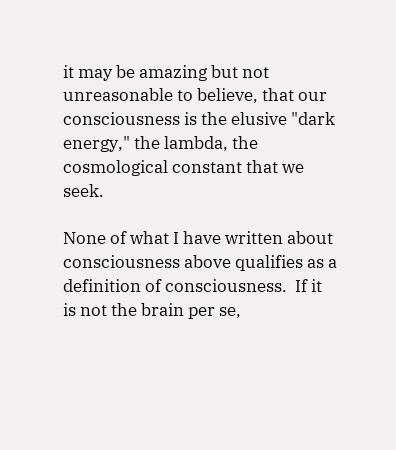it may be amazing but not unreasonable to believe, that our consciousness is the elusive "dark energy," the lambda, the cosmological constant that we seek.

None of what I have written about consciousness above qualifies as a definition of consciousness.  If it is not the brain per se,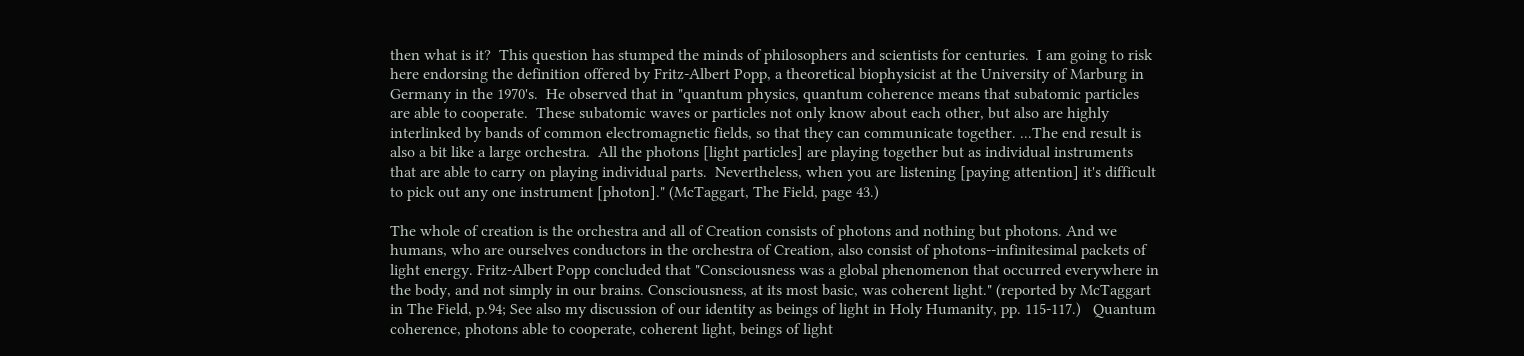then what is it?  This question has stumped the minds of philosophers and scientists for centuries.  I am going to risk here endorsing the definition offered by Fritz-Albert Popp, a theoretical biophysicist at the University of Marburg in Germany in the 1970's.  He observed that in "quantum physics, quantum coherence means that subatomic particles are able to cooperate.  These subatomic waves or particles not only know about each other, but also are highly interlinked by bands of common electromagnetic fields, so that they can communicate together. ...The end result is also a bit like a large orchestra.  All the photons [light particles] are playing together but as individual instruments that are able to carry on playing individual parts.  Nevertheless, when you are listening [paying attention] it's difficult to pick out any one instrument [photon]." (McTaggart, The Field, page 43.)

The whole of creation is the orchestra and all of Creation consists of photons and nothing but photons. And we humans, who are ourselves conductors in the orchestra of Creation, also consist of photons--infinitesimal packets of light energy. Fritz-Albert Popp concluded that "Consciousness was a global phenomenon that occurred everywhere in the body, and not simply in our brains. Consciousness, at its most basic, was coherent light." (reported by McTaggart in The Field, p.94; See also my discussion of our identity as beings of light in Holy Humanity, pp. 115-117.)   Quantum coherence, photons able to cooperate, coherent light, beings of light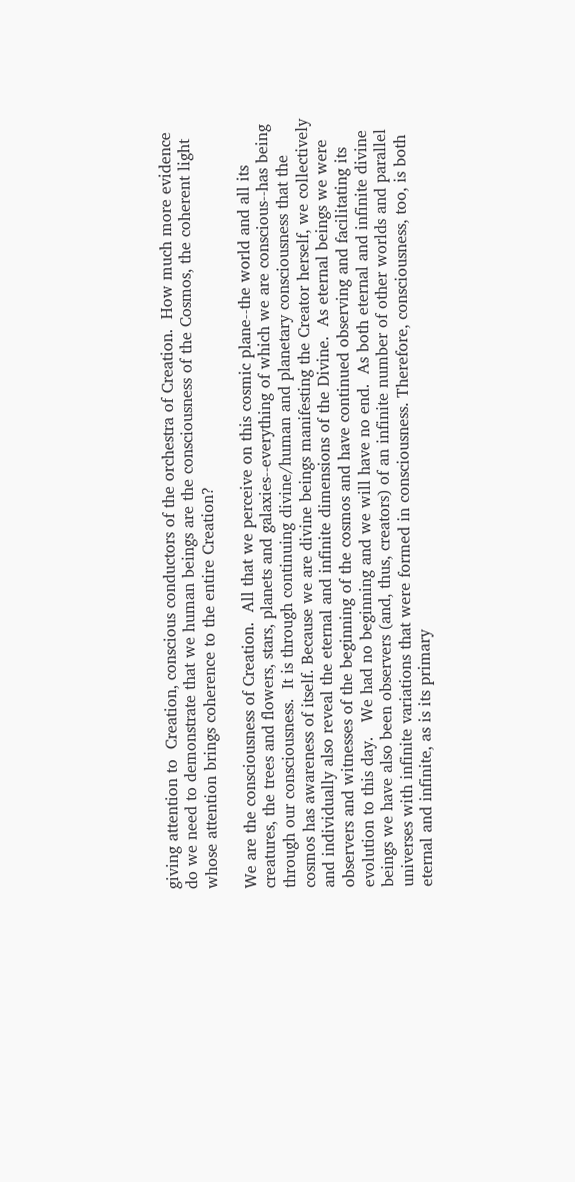giving attention to  Creation, conscious conductors of the orchestra of Creation.  How much more evidence do we need to demonstrate that we human beings are the consciousness of the Cosmos, the coherent light whose attention brings coherence to the entire Creation?

We are the consciousness of Creation.  All that we perceive on this cosmic plane--the world and all its creatures, the trees and flowers, stars, planets and galaxies--everything of which we are conscious--has being through our consciousness.  It is through continuing divine/human and planetary consciousness that the cosmos has awareness of itself. Because we are divine beings manifesting the Creator herself, we collectively and individually also reveal the eternal and infinite dimensions of the Divine.  As eternal beings we were observers and witnesses of the beginning of the cosmos and have continued observing and facilitating its evolution to this day.   We had no beginning and we will have no end.  As both eternal and infinite divine beings we have also been observers (and, thus, creators) of an infinite number of other worlds and parallel universes with infinite variations that were formed in consciousness. Therefore, consciousness, too, is both eternal and infinite, as is its primary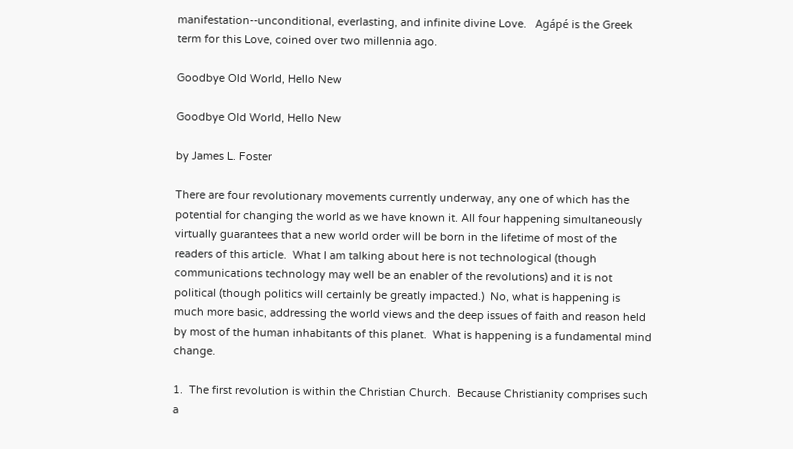manifestation--unconditional, everlasting, and infinite divine Love.   Agápé is the Greek term for this Love, coined over two millennia ago.

Goodbye Old World, Hello New

Goodbye Old World, Hello New

by James L. Foster

There are four revolutionary movements currently underway, any one of which has the potential for changing the world as we have known it. All four happening simultaneously virtually guarantees that a new world order will be born in the lifetime of most of the readers of this article.  What I am talking about here is not technological (though communications technology may well be an enabler of the revolutions) and it is not political (though politics will certainly be greatly impacted.)  No, what is happening is much more basic, addressing the world views and the deep issues of faith and reason held by most of the human inhabitants of this planet.  What is happening is a fundamental mind change.

1.  The first revolution is within the Christian Church.  Because Christianity comprises such a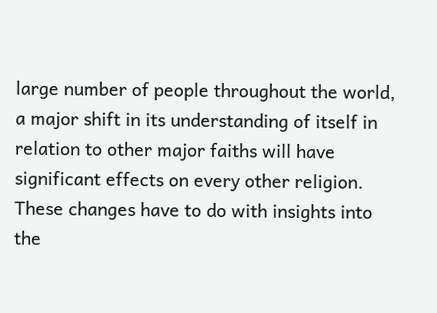large number of people throughout the world, a major shift in its understanding of itself in relation to other major faiths will have significant effects on every other religion.  These changes have to do with insights into the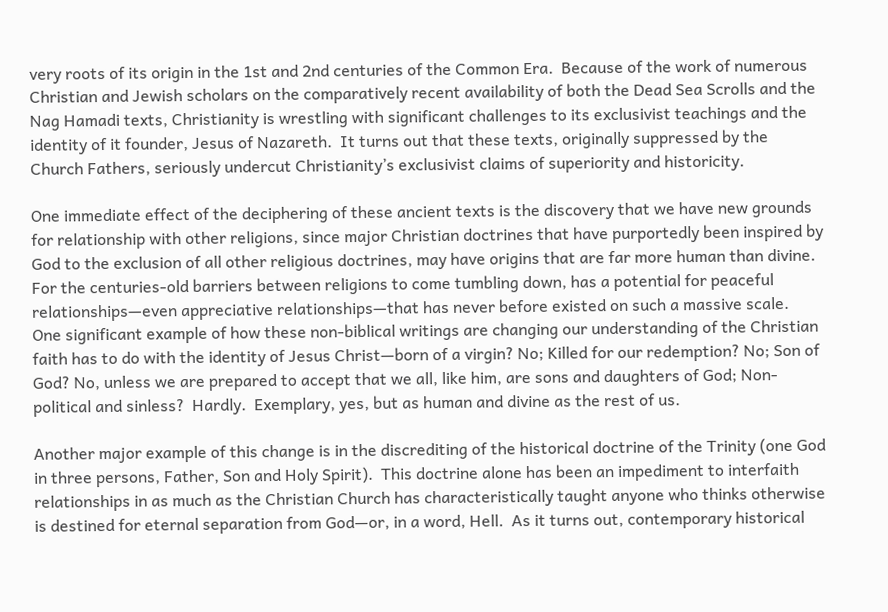very roots of its origin in the 1st and 2nd centuries of the Common Era.  Because of the work of numerous Christian and Jewish scholars on the comparatively recent availability of both the Dead Sea Scrolls and the Nag Hamadi texts, Christianity is wrestling with significant challenges to its exclusivist teachings and the identity of it founder, Jesus of Nazareth.  It turns out that these texts, originally suppressed by the Church Fathers, seriously undercut Christianity’s exclusivist claims of superiority and historicity.

One immediate effect of the deciphering of these ancient texts is the discovery that we have new grounds for relationship with other religions, since major Christian doctrines that have purportedly been inspired by God to the exclusion of all other religious doctrines, may have origins that are far more human than divine.  For the centuries-old barriers between religions to come tumbling down, has a potential for peaceful relationships—even appreciative relationships—that has never before existed on such a massive scale.  One significant example of how these non-biblical writings are changing our understanding of the Christian faith has to do with the identity of Jesus Christ—born of a virgin? No; Killed for our redemption? No; Son of God? No, unless we are prepared to accept that we all, like him, are sons and daughters of God; Non-political and sinless?  Hardly.  Exemplary, yes, but as human and divine as the rest of us.

Another major example of this change is in the discrediting of the historical doctrine of the Trinity (one God in three persons, Father, Son and Holy Spirit).  This doctrine alone has been an impediment to interfaith relationships in as much as the Christian Church has characteristically taught anyone who thinks otherwise is destined for eternal separation from God—or, in a word, Hell.  As it turns out, contemporary historical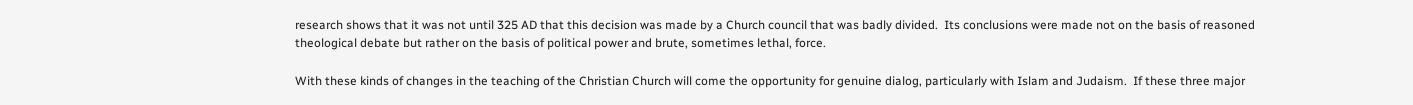research shows that it was not until 325 AD that this decision was made by a Church council that was badly divided.  Its conclusions were made not on the basis of reasoned theological debate but rather on the basis of political power and brute, sometimes lethal, force.

With these kinds of changes in the teaching of the Christian Church will come the opportunity for genuine dialog, particularly with Islam and Judaism.  If these three major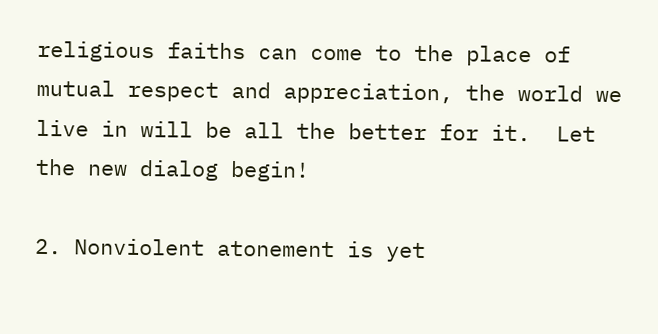religious faiths can come to the place of mutual respect and appreciation, the world we live in will be all the better for it.  Let the new dialog begin!

2. Nonviolent atonement is yet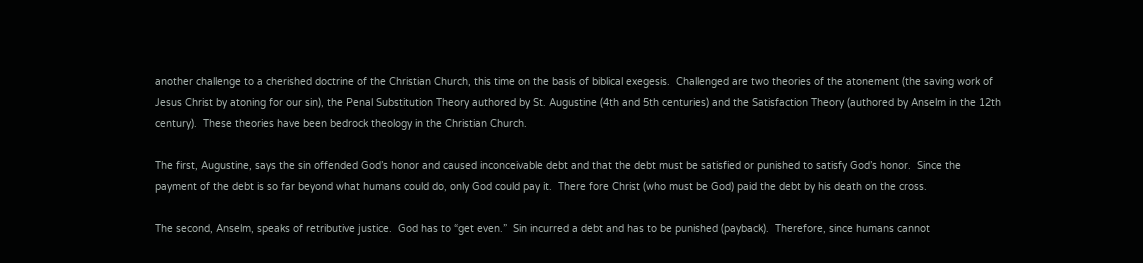another challenge to a cherished doctrine of the Christian Church, this time on the basis of biblical exegesis.  Challenged are two theories of the atonement (the saving work of Jesus Christ by atoning for our sin), the Penal Substitution Theory authored by St. Augustine (4th and 5th centuries) and the Satisfaction Theory (authored by Anselm in the 12th century).  These theories have been bedrock theology in the Christian Church.

The first, Augustine, says the sin offended God’s honor and caused inconceivable debt and that the debt must be satisfied or punished to satisfy God’s honor.  Since the payment of the debt is so far beyond what humans could do, only God could pay it.  There fore Christ (who must be God) paid the debt by his death on the cross.

The second, Anselm, speaks of retributive justice.  God has to “get even.”  Sin incurred a debt and has to be punished (payback).  Therefore, since humans cannot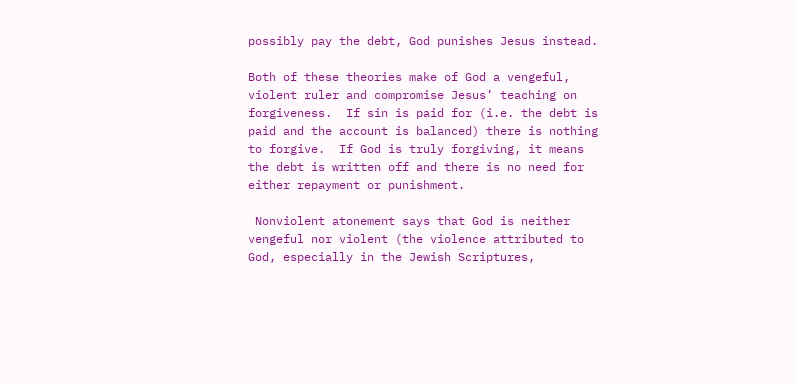possibly pay the debt, God punishes Jesus instead.

Both of these theories make of God a vengeful, violent ruler and compromise Jesus’ teaching on forgiveness.  If sin is paid for (i.e. the debt is paid and the account is balanced) there is nothing to forgive.  If God is truly forgiving, it means the debt is written off and there is no need for either repayment or punishment.

 Nonviolent atonement says that God is neither vengeful nor violent (the violence attributed to God, especially in the Jewish Scriptures,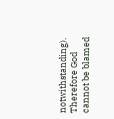notwithstanding).  Therefore God cannot be blamed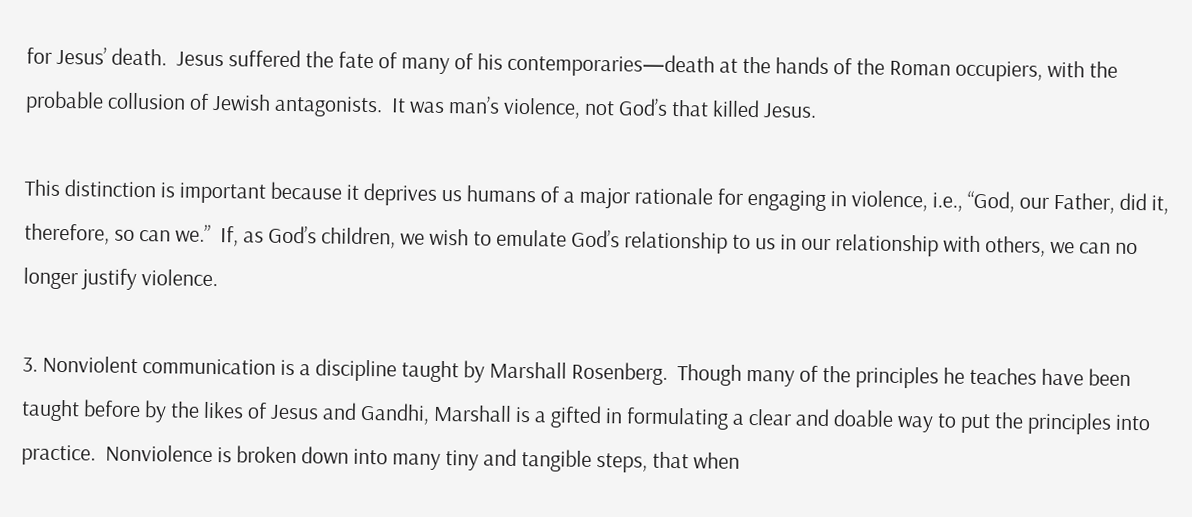for Jesus’ death.  Jesus suffered the fate of many of his contemporaries—death at the hands of the Roman occupiers, with the probable collusion of Jewish antagonists.  It was man’s violence, not God’s that killed Jesus.

This distinction is important because it deprives us humans of a major rationale for engaging in violence, i.e., “God, our Father, did it, therefore, so can we.”  If, as God’s children, we wish to emulate God’s relationship to us in our relationship with others, we can no longer justify violence.

3. Nonviolent communication is a discipline taught by Marshall Rosenberg.  Though many of the principles he teaches have been taught before by the likes of Jesus and Gandhi, Marshall is a gifted in formulating a clear and doable way to put the principles into practice.  Nonviolence is broken down into many tiny and tangible steps, that when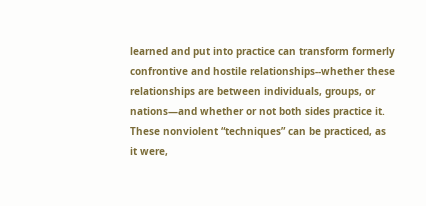learned and put into practice can transform formerly confrontive and hostile relationships--whether these relationships are between individuals, groups, or nations—and whether or not both sides practice it.  These nonviolent “techniques” can be practiced, as it were,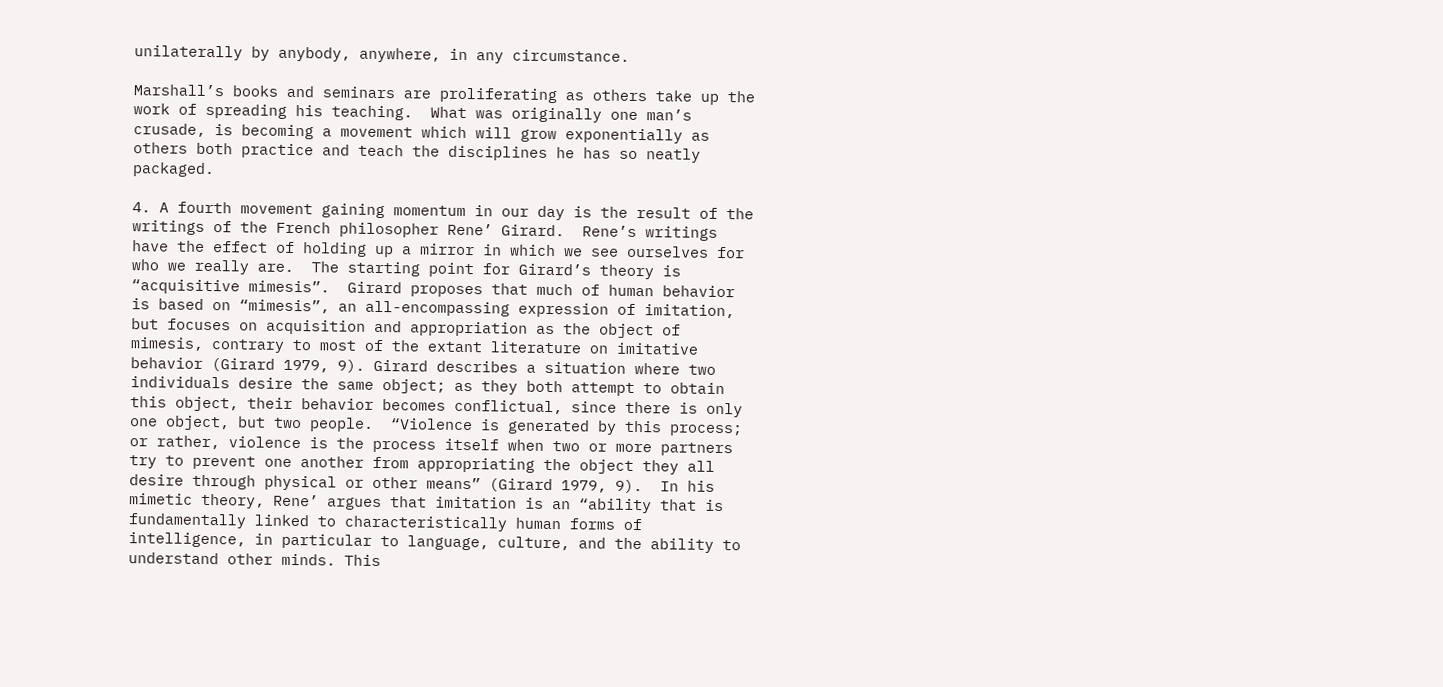unilaterally by anybody, anywhere, in any circumstance.

Marshall’s books and seminars are proliferating as others take up the work of spreading his teaching.  What was originally one man’s crusade, is becoming a movement which will grow exponentially as others both practice and teach the disciplines he has so neatly packaged.

4. A fourth movement gaining momentum in our day is the result of the writings of the French philosopher Rene’ Girard.  Rene’s writings have the effect of holding up a mirror in which we see ourselves for who we really are.  The starting point for Girard’s theory is “acquisitive mimesis”.  Girard proposes that much of human behavior is based on “mimesis”, an all-encompassing expression of imitation, but focuses on acquisition and appropriation as the object of mimesis, contrary to most of the extant literature on imitative behavior (Girard 1979, 9). Girard describes a situation where two individuals desire the same object; as they both attempt to obtain this object, their behavior becomes conflictual, since there is only one object, but two people.  “Violence is generated by this process; or rather, violence is the process itself when two or more partners try to prevent one another from appropriating the object they all desire through physical or other means” (Girard 1979, 9).  In his mimetic theory, Rene’ argues that imitation is an “ability that is fundamentally linked to characteristically human forms of intelligence, in particular to language, culture, and the ability to understand other minds. This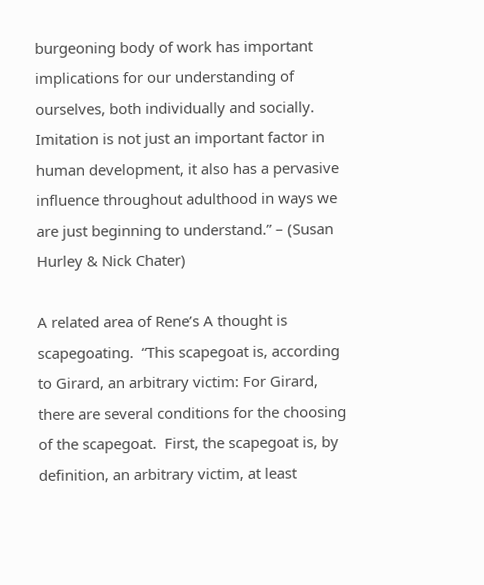burgeoning body of work has important implications for our understanding of ourselves, both individually and socially. Imitation is not just an important factor in human development, it also has a pervasive influence throughout adulthood in ways we are just beginning to understand.” – (Susan Hurley & Nick Chater)

A related area of Rene’s A thought is scapegoating.  “This scapegoat is, according to Girard, an arbitrary victim: For Girard, there are several conditions for the choosing of the scapegoat.  First, the scapegoat is, by definition, an arbitrary victim, at least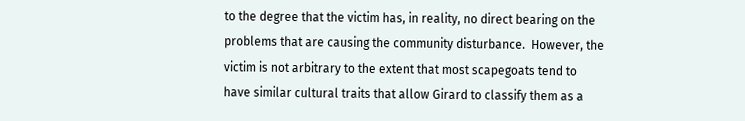to the degree that the victim has, in reality, no direct bearing on the problems that are causing the community disturbance.  However, the victim is not arbitrary to the extent that most scapegoats tend to have similar cultural traits that allow Girard to classify them as a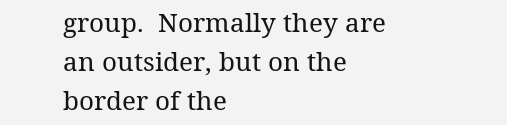group.  Normally they are an outsider, but on the border of the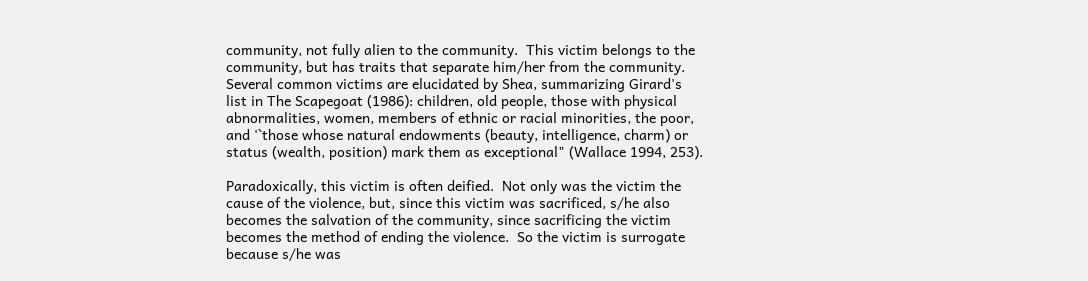community, not fully alien to the community.  This victim belongs to the community, but has traits that separate him/her from the community.  Several common victims are elucidated by Shea, summarizing Girard's list in The Scapegoat (1986): children, old people, those with physical abnormalities, women, members of ethnic or racial minorities, the poor, and '`those whose natural endowments (beauty, intelligence, charm) or status (wealth, position) mark them as exceptional" (Wallace 1994, 253).

Paradoxically, this victim is often deified.  Not only was the victim the cause of the violence, but, since this victim was sacrificed, s/he also becomes the salvation of the community, since sacrificing the victim becomes the method of ending the violence.  So the victim is surrogate because s/he was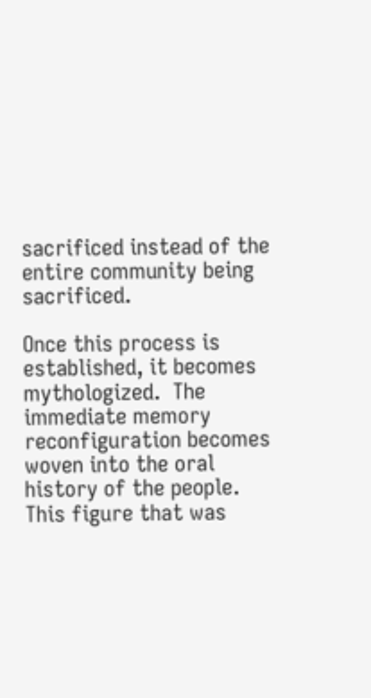sacrificed instead of the entire community being sacrificed.

Once this process is established, it becomes mythologized.  The immediate memory reconfiguration becomes woven into the oral history of the people.  This figure that was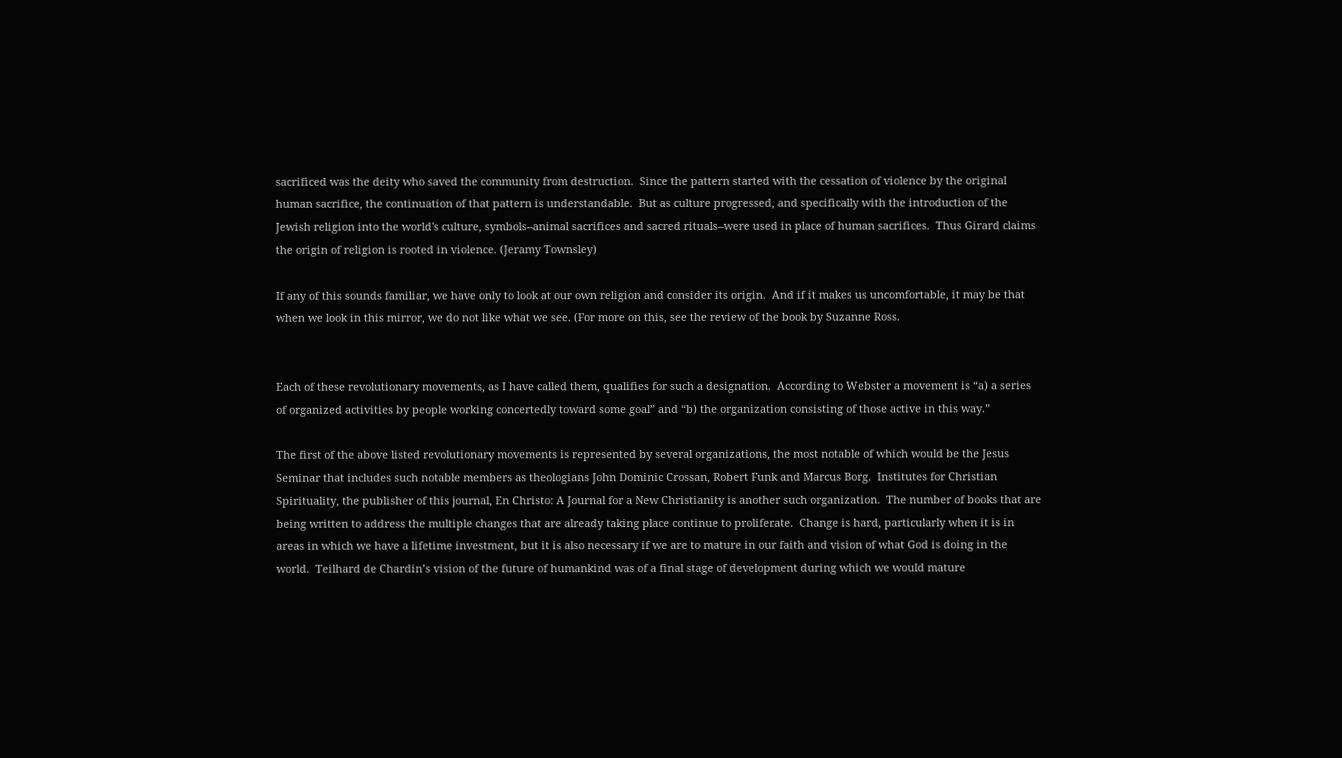sacrificed was the deity who saved the community from destruction.  Since the pattern started with the cessation of violence by the original human sacrifice, the continuation of that pattern is understandable.  But as culture progressed, and specifically with the introduction of the Jewish religion into the world's culture, symbols--animal sacrifices and sacred rituals--were used in place of human sacrifices.  Thus Girard claims the origin of religion is rooted in violence. (Jeramy Townsley)

If any of this sounds familiar, we have only to look at our own religion and consider its origin.  And if it makes us uncomfortable, it may be that when we look in this mirror, we do not like what we see. (For more on this, see the review of the book by Suzanne Ross.


Each of these revolutionary movements, as I have called them, qualifies for such a designation.  According to Webster a movement is “a) a series of organized activities by people working concertedly toward some goal” and “b) the organization consisting of those active in this way.”

The first of the above listed revolutionary movements is represented by several organizations, the most notable of which would be the Jesus Seminar that includes such notable members as theologians John Dominic Crossan, Robert Funk and Marcus Borg.  Institutes for Christian Spirituality, the publisher of this journal, En Christo: A Journal for a New Christianity is another such organization.  The number of books that are being written to address the multiple changes that are already taking place continue to proliferate.  Change is hard, particularly when it is in areas in which we have a lifetime investment, but it is also necessary if we are to mature in our faith and vision of what God is doing in the world.  Teilhard de Chardin’s vision of the future of humankind was of a final stage of development during which we would mature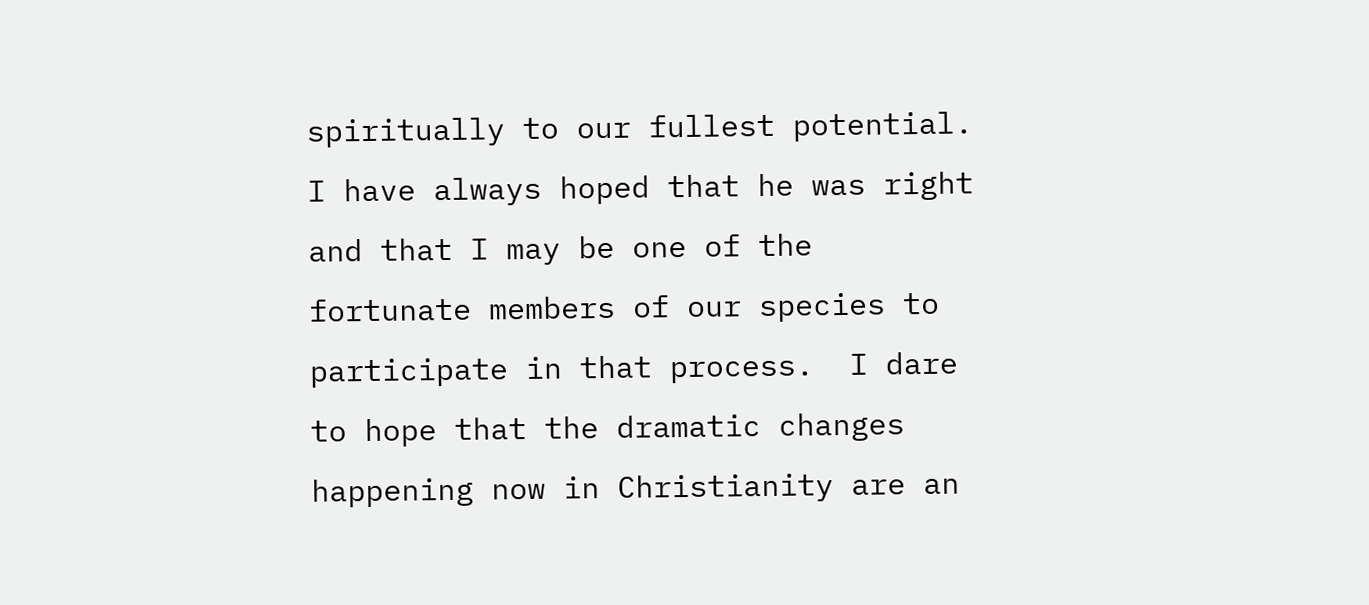spiritually to our fullest potential.  I have always hoped that he was right and that I may be one of the fortunate members of our species to participate in that process.  I dare to hope that the dramatic changes happening now in Christianity are an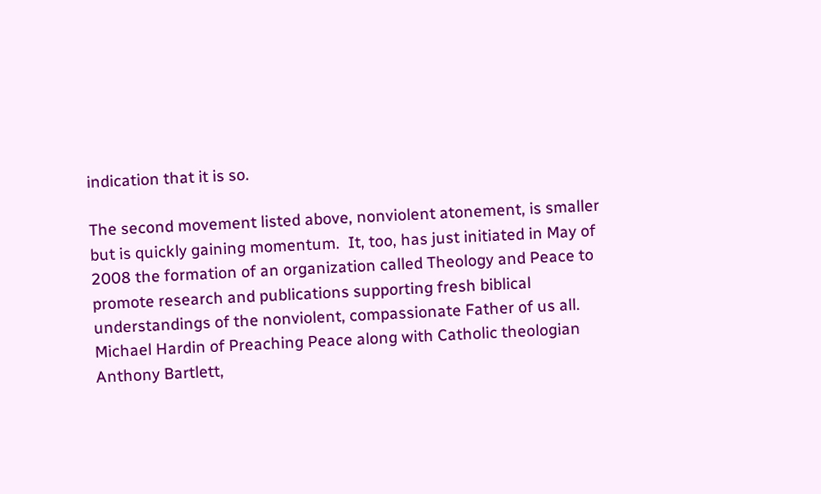indication that it is so.

The second movement listed above, nonviolent atonement, is smaller but is quickly gaining momentum.  It, too, has just initiated in May of 2008 the formation of an organization called Theology and Peace to promote research and publications supporting fresh biblical understandings of the nonviolent, compassionate Father of us all.  Michael Hardin of Preaching Peace along with Catholic theologian Anthony Bartlett,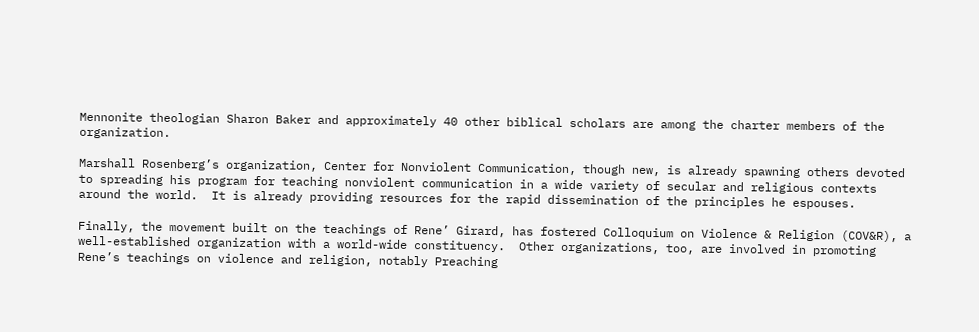Mennonite theologian Sharon Baker and approximately 40 other biblical scholars are among the charter members of the organization.

Marshall Rosenberg’s organization, Center for Nonviolent Communication, though new, is already spawning others devoted to spreading his program for teaching nonviolent communication in a wide variety of secular and religious contexts around the world.  It is already providing resources for the rapid dissemination of the principles he espouses.

Finally, the movement built on the teachings of Rene’ Girard, has fostered Colloquium on Violence & Religion (COV&R), a well-established organization with a world-wide constituency.  Other organizations, too, are involved in promoting Rene’s teachings on violence and religion, notably Preaching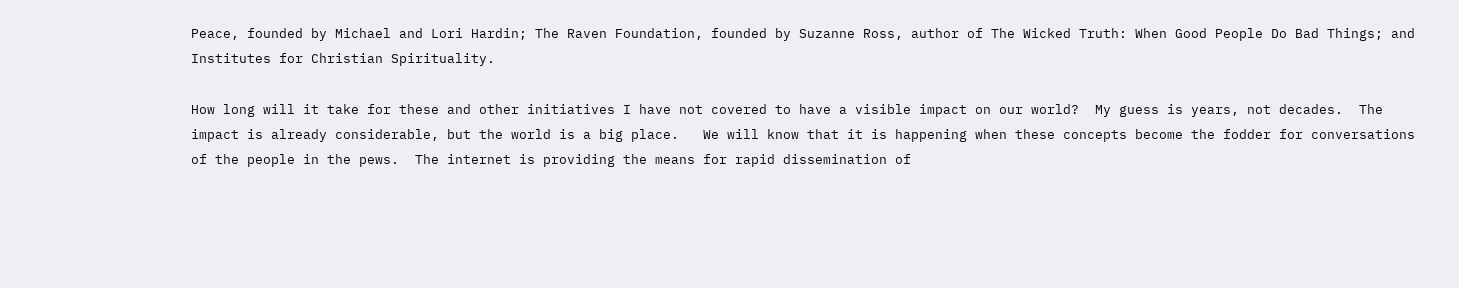Peace, founded by Michael and Lori Hardin; The Raven Foundation, founded by Suzanne Ross, author of The Wicked Truth: When Good People Do Bad Things; and Institutes for Christian Spirituality.

How long will it take for these and other initiatives I have not covered to have a visible impact on our world?  My guess is years, not decades.  The impact is already considerable, but the world is a big place.   We will know that it is happening when these concepts become the fodder for conversations of the people in the pews.  The internet is providing the means for rapid dissemination of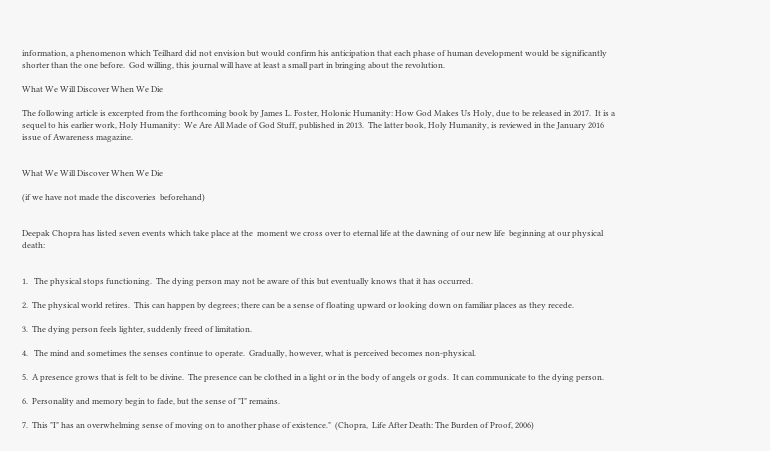information, a phenomenon which Teilhard did not envision but would confirm his anticipation that each phase of human development would be significantly shorter than the one before.  God willing, this journal will have at least a small part in bringing about the revolution.

What We Will Discover When We Die

The following article is excerpted from the forthcoming book by James L. Foster, Holonic Humanity: How God Makes Us Holy, due to be released in 2017.  It is a sequel to his earlier work, Holy Humanity:  We Are All Made of God Stuff, published in 2013.  The latter book, Holy Humanity, is reviewed in the January 2016 issue of Awareness magazine.


What We Will Discover When We Die

(if we have not made the discoveries  beforehand)


Deepak Chopra has listed seven events which take place at the  moment we cross over to eternal life at the dawning of our new life  beginning at our physical death:


1.   The physical stops functioning.  The dying person may not be aware of this but eventually knows that it has occurred.

2.  The physical world retires.  This can happen by degrees; there can be a sense of floating upward or looking down on familiar places as they recede.

3.  The dying person feels lighter, suddenly freed of limitation.

4.   The mind and sometimes the senses continue to operate.  Gradually, however, what is perceived becomes non-physical.

5.  A presence grows that is felt to be divine.  The presence can be clothed in a light or in the body of angels or gods.  It can communicate to the dying person.

6.  Personality and memory begin to fade, but the sense of "I" remains.

7.  This "I" has an overwhelming sense of moving on to another phase of existence."  (Chopra,  Life After Death: The Burden of Proof, 2006)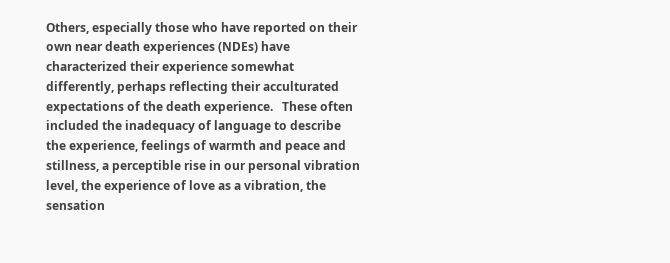Others, especially those who have reported on their own near death experiences (NDEs) have characterized their experience somewhat differently, perhaps reflecting their acculturated expectations of the death experience.   These often included the inadequacy of language to describe the experience, feelings of warmth and peace and stillness, a perceptible rise in our personal vibration level, the experience of love as a vibration, the sensation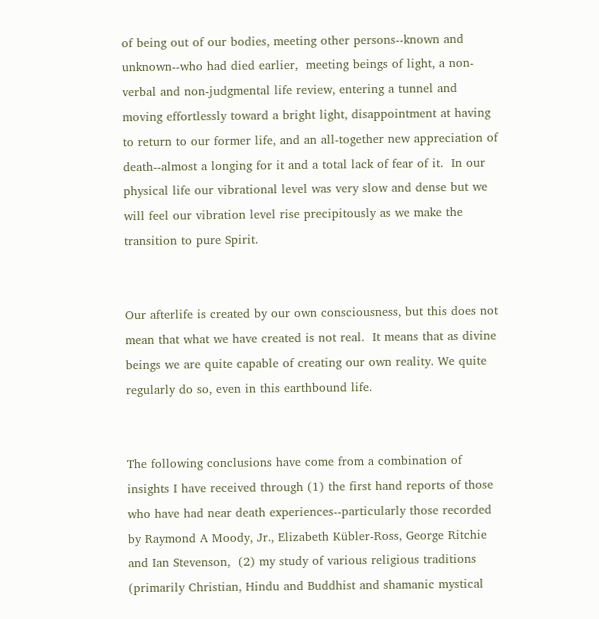of being out of our bodies, meeting other persons--known and unknown--who had died earlier,  meeting beings of light, a non-verbal and non-judgmental life review, entering a tunnel and moving effortlessly toward a bright light, disappointment at having to return to our former life, and an all-together new appreciation of death--almost a longing for it and a total lack of fear of it.  In our physical life our vibrational level was very slow and dense but we will feel our vibration level rise precipitously as we make the transition to pure Spirit.


Our afterlife is created by our own consciousness, but this does not mean that what we have created is not real.  It means that as divine beings we are quite capable of creating our own reality. We quite regularly do so, even in this earthbound life.


The following conclusions have come from a combination of insights I have received through (1) the first hand reports of those who have had near death experiences--particularly those recorded by Raymond A Moody, Jr., Elizabeth Kübler-Ross, George Ritchie and Ian Stevenson,  (2) my study of various religious traditions (primarily Christian, Hindu and Buddhist and shamanic mystical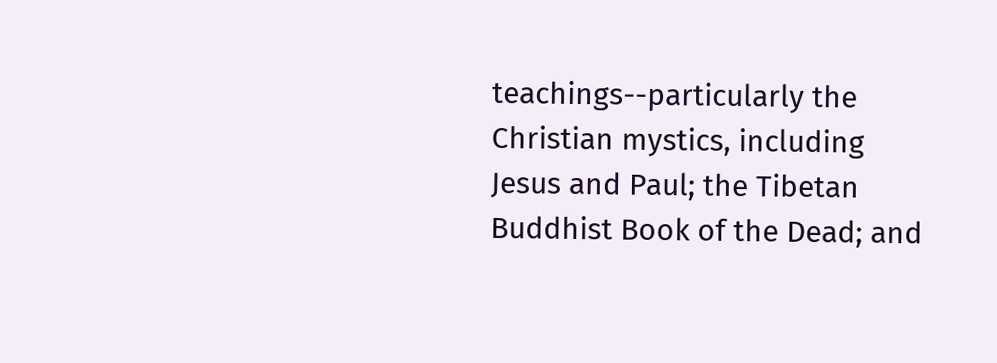teachings--particularly the Christian mystics, including Jesus and Paul; the Tibetan Buddhist Book of the Dead; and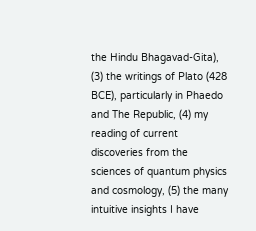the Hindu Bhagavad-Gita), (3) the writings of Plato (428 BCE), particularly in Phaedo and The Republic, (4) my reading of current discoveries from the sciences of quantum physics and cosmology, (5) the many intuitive insights I have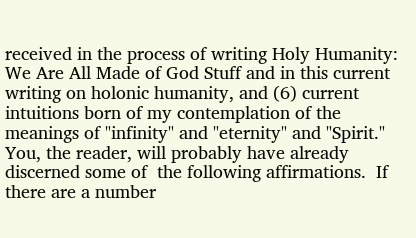received in the process of writing Holy Humanity:  We Are All Made of God Stuff and in this current writing on holonic humanity, and (6) current intuitions born of my contemplation of the meanings of "infinity" and "eternity" and "Spirit."  You, the reader, will probably have already discerned some of  the following affirmations.  If there are a number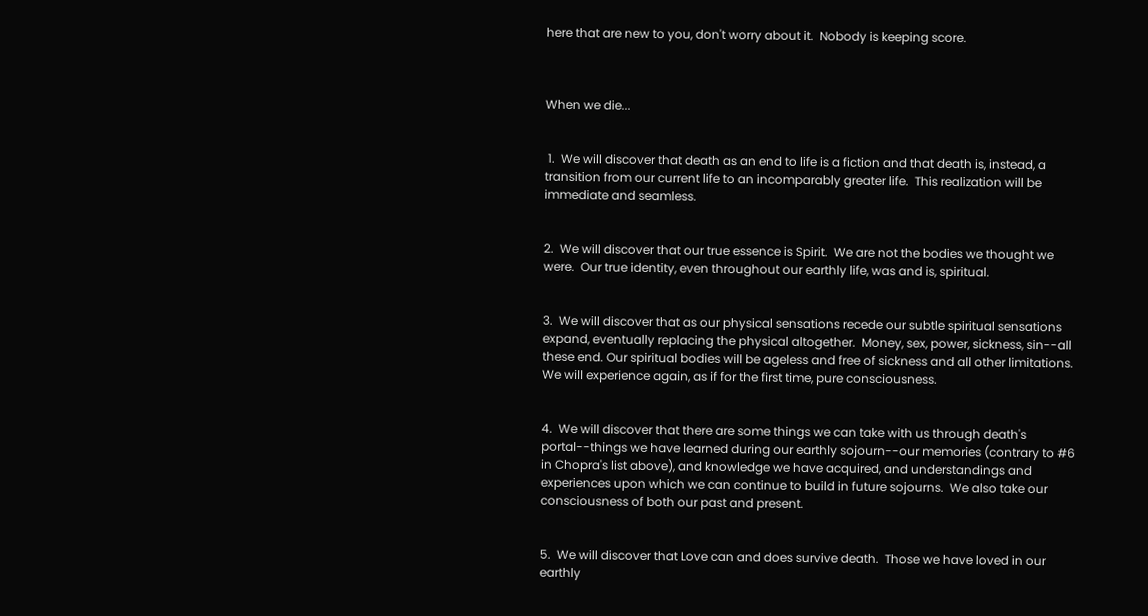here that are new to you, don't worry about it.  Nobody is keeping score.



When we die...


 1.  We will discover that death as an end to life is a fiction and that death is, instead, a transition from our current life to an incomparably greater life.  This realization will be immediate and seamless.


2.  We will discover that our true essence is Spirit.  We are not the bodies we thought we were.  Our true identity, even throughout our earthly life, was and is, spiritual.


3.  We will discover that as our physical sensations recede our subtle spiritual sensations expand, eventually replacing the physical altogether.  Money, sex, power, sickness, sin--all these end. Our spiritual bodies will be ageless and free of sickness and all other limitations.  We will experience again, as if for the first time, pure consciousness.


4.  We will discover that there are some things we can take with us through death's portal--things we have learned during our earthly sojourn--our memories (contrary to #6 in Chopra's list above), and knowledge we have acquired, and understandings and experiences upon which we can continue to build in future sojourns.  We also take our consciousness of both our past and present.


5.  We will discover that Love can and does survive death.  Those we have loved in our earthly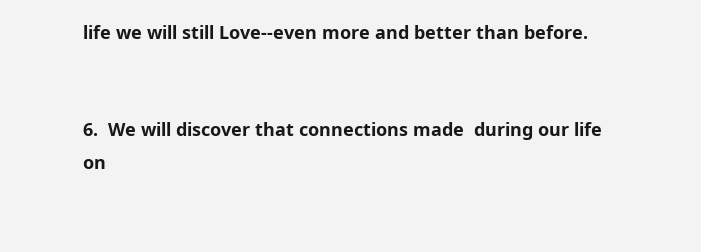life we will still Love--even more and better than before.


6.  We will discover that connections made  during our life on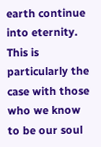earth continue into eternity.  This is particularly the case with those who we know to be our soul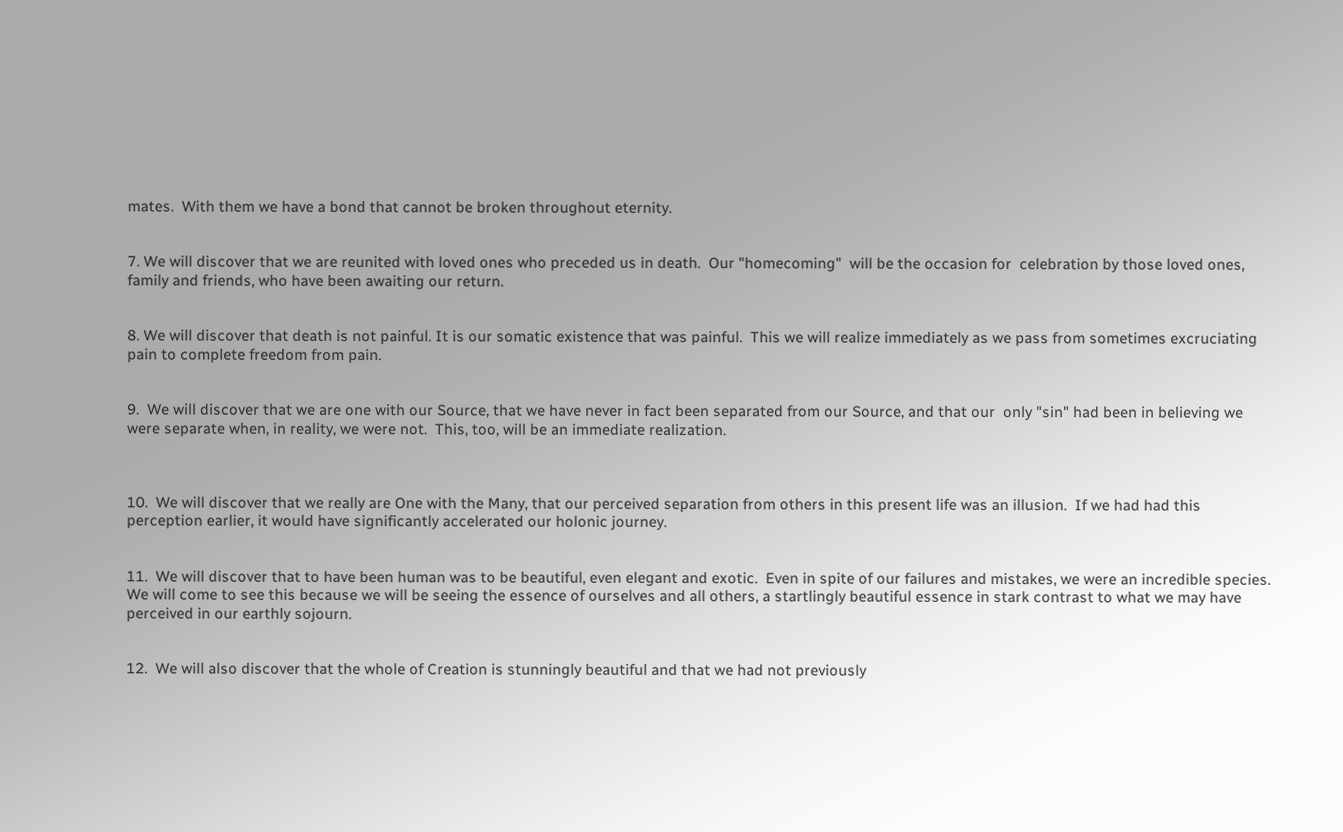mates.  With them we have a bond that cannot be broken throughout eternity.


7. We will discover that we are reunited with loved ones who preceded us in death.  Our "homecoming"  will be the occasion for  celebration by those loved ones, family and friends, who have been awaiting our return.


8. We will discover that death is not painful. It is our somatic existence that was painful.  This we will realize immediately as we pass from sometimes excruciating pain to complete freedom from pain.


9.  We will discover that we are one with our Source, that we have never in fact been separated from our Source, and that our  only "sin" had been in believing we were separate when, in reality, we were not.  This, too, will be an immediate realization.



10.  We will discover that we really are One with the Many, that our perceived separation from others in this present life was an illusion.  If we had had this perception earlier, it would have significantly accelerated our holonic journey.


11.  We will discover that to have been human was to be beautiful, even elegant and exotic.  Even in spite of our failures and mistakes, we were an incredible species.   We will come to see this because we will be seeing the essence of ourselves and all others, a startlingly beautiful essence in stark contrast to what we may have perceived in our earthly sojourn.


12.  We will also discover that the whole of Creation is stunningly beautiful and that we had not previously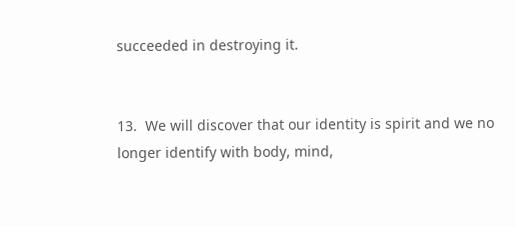succeeded in destroying it.


13.  We will discover that our identity is spirit and we no longer identify with body, mind,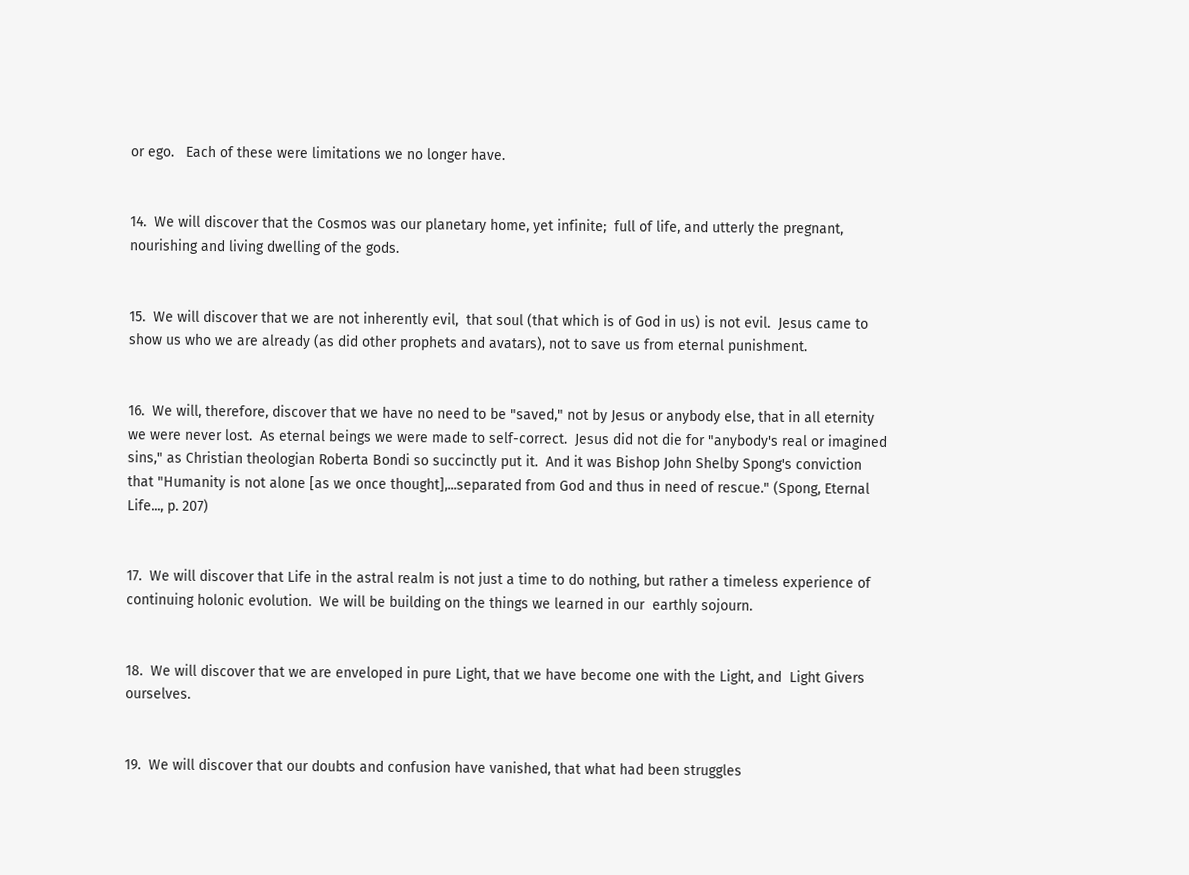or ego.   Each of these were limitations we no longer have.


14.  We will discover that the Cosmos was our planetary home, yet infinite;  full of life, and utterly the pregnant, nourishing and living dwelling of the gods.


15.  We will discover that we are not inherently evil,  that soul (that which is of God in us) is not evil.  Jesus came to show us who we are already (as did other prophets and avatars), not to save us from eternal punishment.


16.  We will, therefore, discover that we have no need to be "saved," not by Jesus or anybody else, that in all eternity we were never lost.  As eternal beings we were made to self-correct.  Jesus did not die for "anybody's real or imagined sins," as Christian theologian Roberta Bondi so succinctly put it.  And it was Bishop John Shelby Spong's conviction that "Humanity is not alone [as we once thought],...separated from God and thus in need of rescue." (Spong, Eternal Life..., p. 207)


17.  We will discover that Life in the astral realm is not just a time to do nothing, but rather a timeless experience of continuing holonic evolution.  We will be building on the things we learned in our  earthly sojourn.


18.  We will discover that we are enveloped in pure Light, that we have become one with the Light, and  Light Givers  ourselves.


19.  We will discover that our doubts and confusion have vanished, that what had been struggles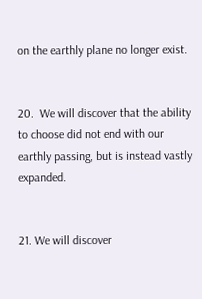on the earthly plane no longer exist.


20.  We will discover that the ability to choose did not end with our earthly passing, but is instead vastly expanded.


21. We will discover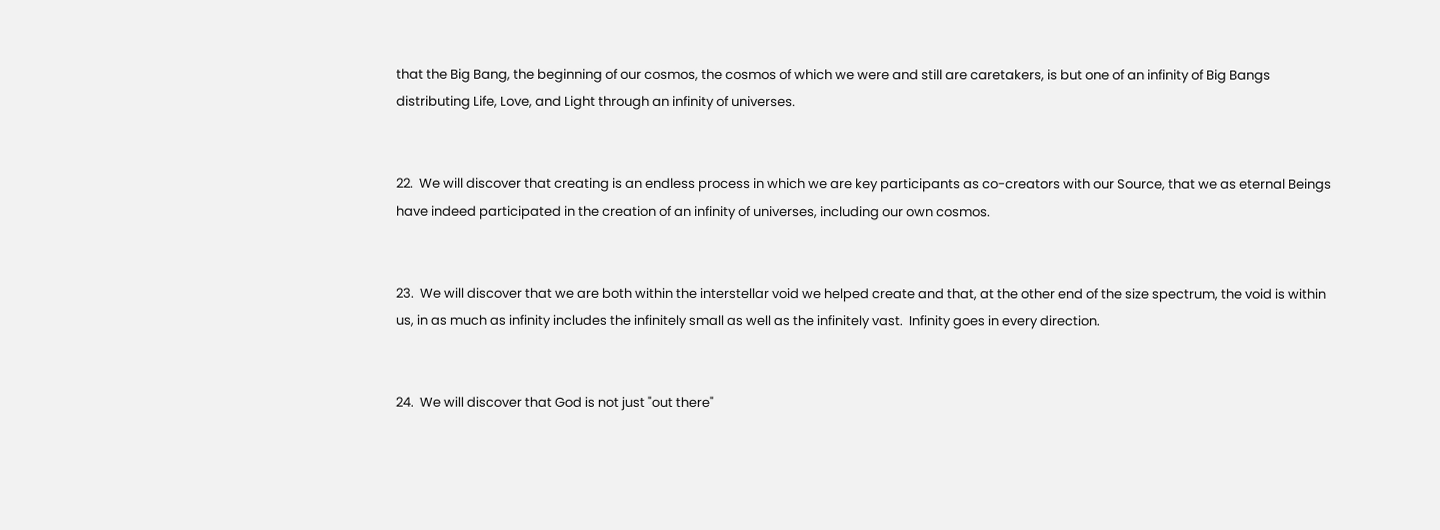that the Big Bang, the beginning of our cosmos, the cosmos of which we were and still are caretakers, is but one of an infinity of Big Bangs distributing Life, Love, and Light through an infinity of universes.


22.  We will discover that creating is an endless process in which we are key participants as co-creators with our Source, that we as eternal Beings have indeed participated in the creation of an infinity of universes, including our own cosmos.


23.  We will discover that we are both within the interstellar void we helped create and that, at the other end of the size spectrum, the void is within us, in as much as infinity includes the infinitely small as well as the infinitely vast.  Infinity goes in every direction.


24.  We will discover that God is not just "out there"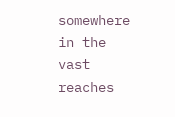somewhere in the vast reaches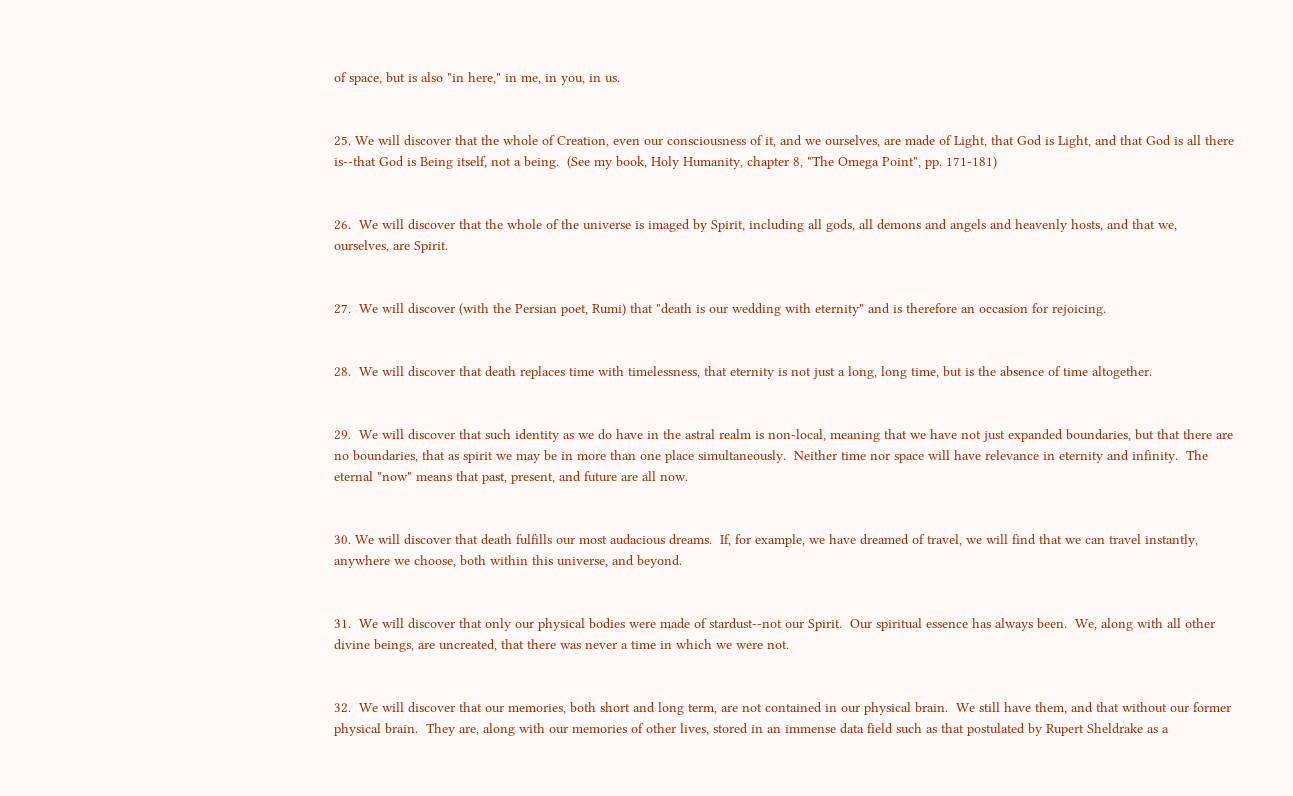of space, but is also "in here," in me, in you, in us.


25. We will discover that the whole of Creation, even our consciousness of it, and we ourselves, are made of Light, that God is Light, and that God is all there is--that God is Being itself, not a being.  (See my book, Holy Humanity, chapter 8, "The Omega Point", pp. 171-181)


26.  We will discover that the whole of the universe is imaged by Spirit, including all gods, all demons and angels and heavenly hosts, and that we, ourselves, are Spirit.


27.  We will discover (with the Persian poet, Rumi) that "death is our wedding with eternity" and is therefore an occasion for rejoicing.


28.  We will discover that death replaces time with timelessness, that eternity is not just a long, long time, but is the absence of time altogether.


29.  We will discover that such identity as we do have in the astral realm is non-local, meaning that we have not just expanded boundaries, but that there are no boundaries, that as spirit we may be in more than one place simultaneously.  Neither time nor space will have relevance in eternity and infinity.  The eternal "now" means that past, present, and future are all now.


30. We will discover that death fulfills our most audacious dreams.  If, for example, we have dreamed of travel, we will find that we can travel instantly, anywhere we choose, both within this universe, and beyond.


31.  We will discover that only our physical bodies were made of stardust--not our Spirit.  Our spiritual essence has always been.  We, along with all other divine beings, are uncreated, that there was never a time in which we were not.


32.  We will discover that our memories, both short and long term, are not contained in our physical brain.  We still have them, and that without our former physical brain.  They are, along with our memories of other lives, stored in an immense data field such as that postulated by Rupert Sheldrake as a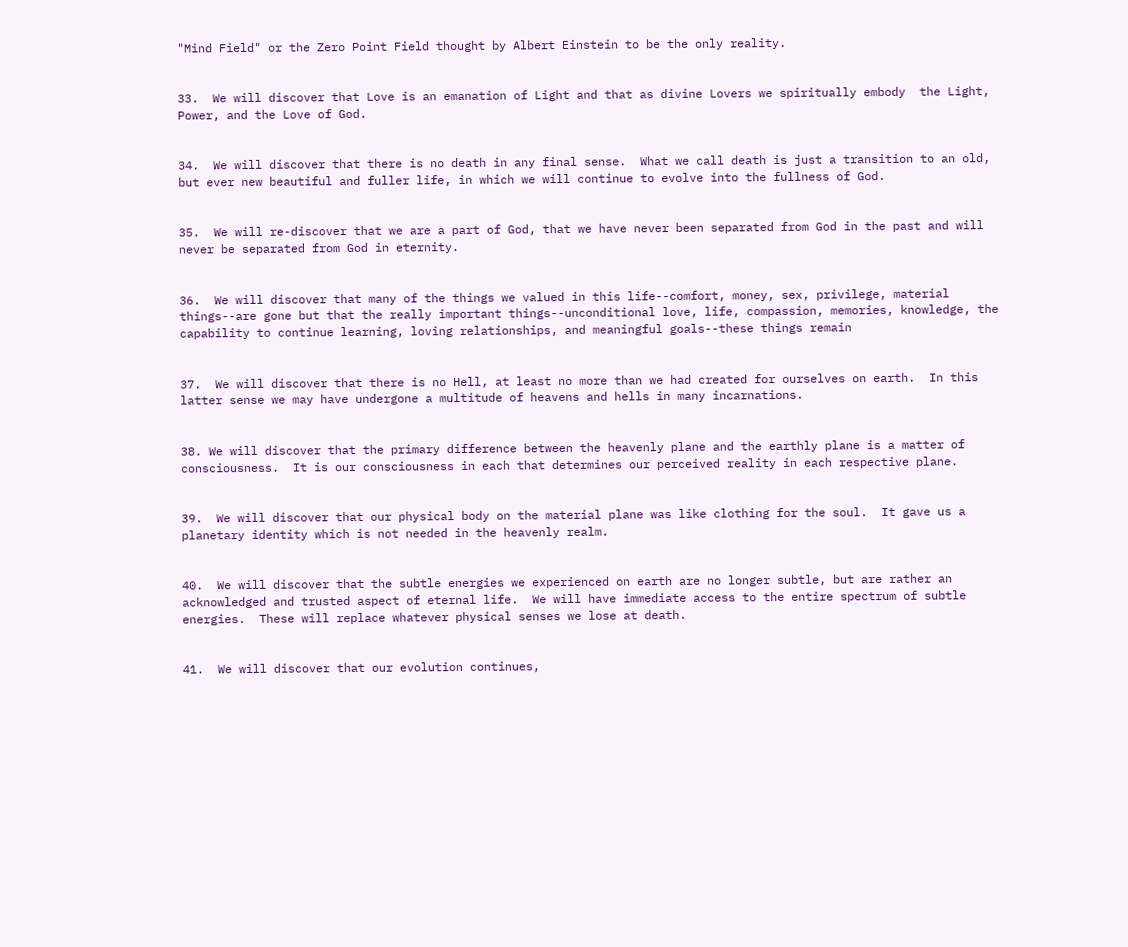"Mind Field" or the Zero Point Field thought by Albert Einstein to be the only reality.


33.  We will discover that Love is an emanation of Light and that as divine Lovers we spiritually embody  the Light, Power, and the Love of God.


34.  We will discover that there is no death in any final sense.  What we call death is just a transition to an old, but ever new beautiful and fuller life, in which we will continue to evolve into the fullness of God.


35.  We will re-discover that we are a part of God, that we have never been separated from God in the past and will never be separated from God in eternity.


36.  We will discover that many of the things we valued in this life--comfort, money, sex, privilege, material things--are gone but that the really important things--unconditional love, life, compassion, memories, knowledge, the capability to continue learning, loving relationships, and meaningful goals--these things remain


37.  We will discover that there is no Hell, at least no more than we had created for ourselves on earth.  In this latter sense we may have undergone a multitude of heavens and hells in many incarnations.


38. We will discover that the primary difference between the heavenly plane and the earthly plane is a matter of consciousness.  It is our consciousness in each that determines our perceived reality in each respective plane.


39.  We will discover that our physical body on the material plane was like clothing for the soul.  It gave us a planetary identity which is not needed in the heavenly realm.


40.  We will discover that the subtle energies we experienced on earth are no longer subtle, but are rather an acknowledged and trusted aspect of eternal life.  We will have immediate access to the entire spectrum of subtle energies.  These will replace whatever physical senses we lose at death.


41.  We will discover that our evolution continues,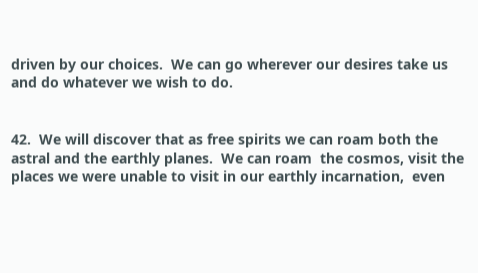driven by our choices.  We can go wherever our desires take us and do whatever we wish to do.


42.  We will discover that as free spirits we can roam both the astral and the earthly planes.  We can roam  the cosmos, visit the places we were unable to visit in our earthly incarnation,  even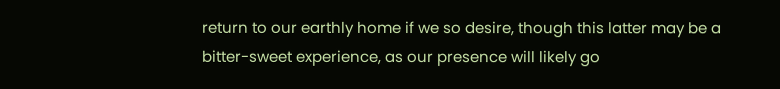return to our earthly home if we so desire, though this latter may be a bitter-sweet experience, as our presence will likely go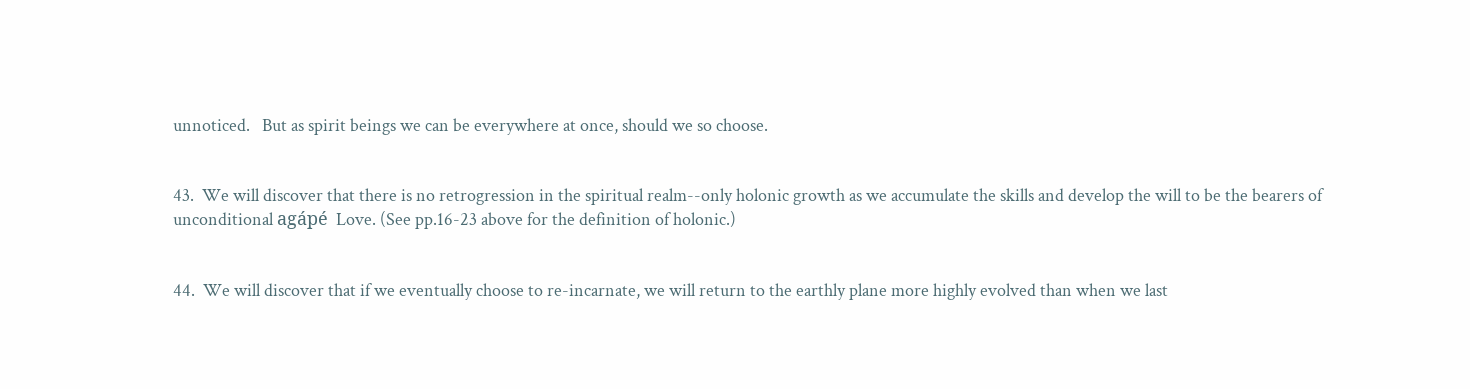unnoticed.   But as spirit beings we can be everywhere at once, should we so choose.


43.  We will discover that there is no retrogression in the spiritual realm--only holonic growth as we accumulate the skills and develop the will to be the bearers of unconditional agápé  Love. (See pp.16-23 above for the definition of holonic.)


44.  We will discover that if we eventually choose to re-incarnate, we will return to the earthly plane more highly evolved than when we last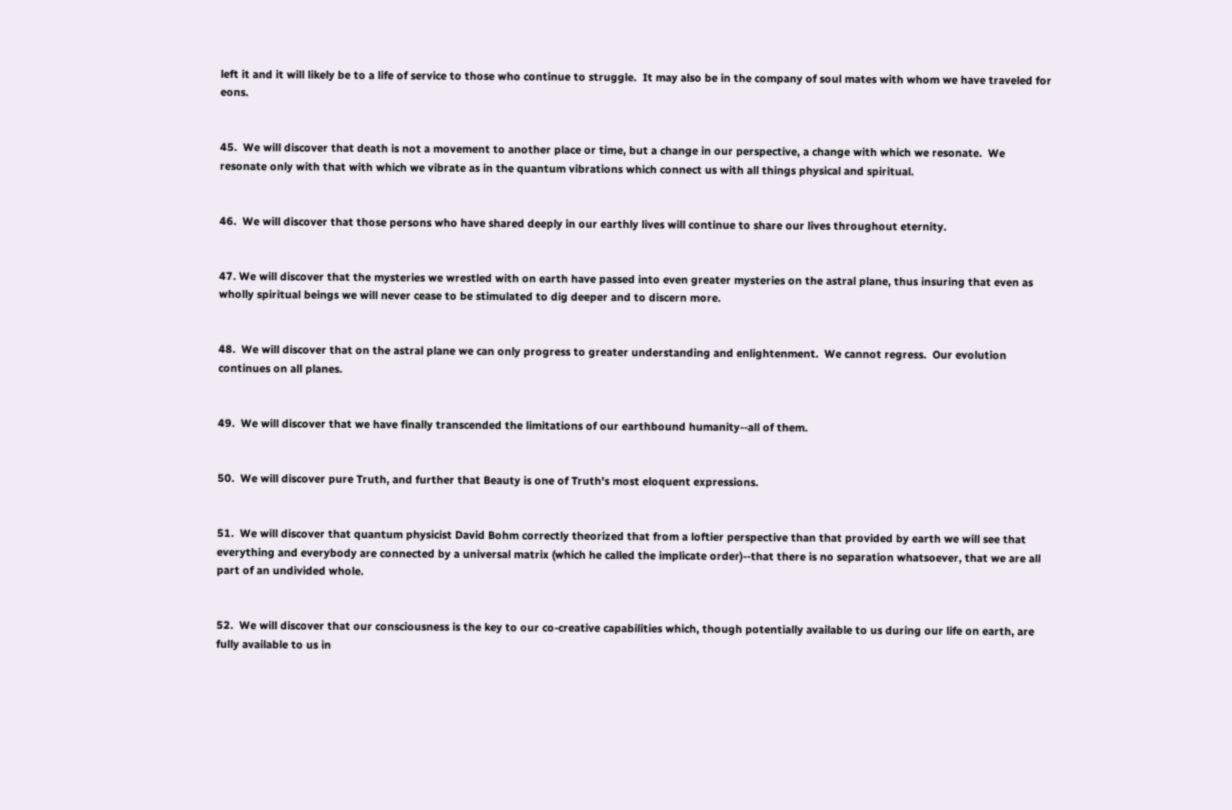left it and it will likely be to a life of service to those who continue to struggle.  It may also be in the company of soul mates with whom we have traveled for eons.


45.  We will discover that death is not a movement to another place or time, but a change in our perspective, a change with which we resonate.  We resonate only with that with which we vibrate as in the quantum vibrations which connect us with all things physical and spiritual.


46.  We will discover that those persons who have shared deeply in our earthly lives will continue to share our lives throughout eternity.


47. We will discover that the mysteries we wrestled with on earth have passed into even greater mysteries on the astral plane, thus insuring that even as wholly spiritual beings we will never cease to be stimulated to dig deeper and to discern more.


48.  We will discover that on the astral plane we can only progress to greater understanding and enlightenment.  We cannot regress.  Our evolution continues on all planes.


49.  We will discover that we have finally transcended the limitations of our earthbound humanity--all of them.


50.  We will discover pure Truth, and further that Beauty is one of Truth's most eloquent expressions.


51.  We will discover that quantum physicist David Bohm correctly theorized that from a loftier perspective than that provided by earth we will see that everything and everybody are connected by a universal matrix (which he called the implicate order)--that there is no separation whatsoever, that we are all part of an undivided whole.


52.  We will discover that our consciousness is the key to our co-creative capabilities which, though potentially available to us during our life on earth, are fully available to us in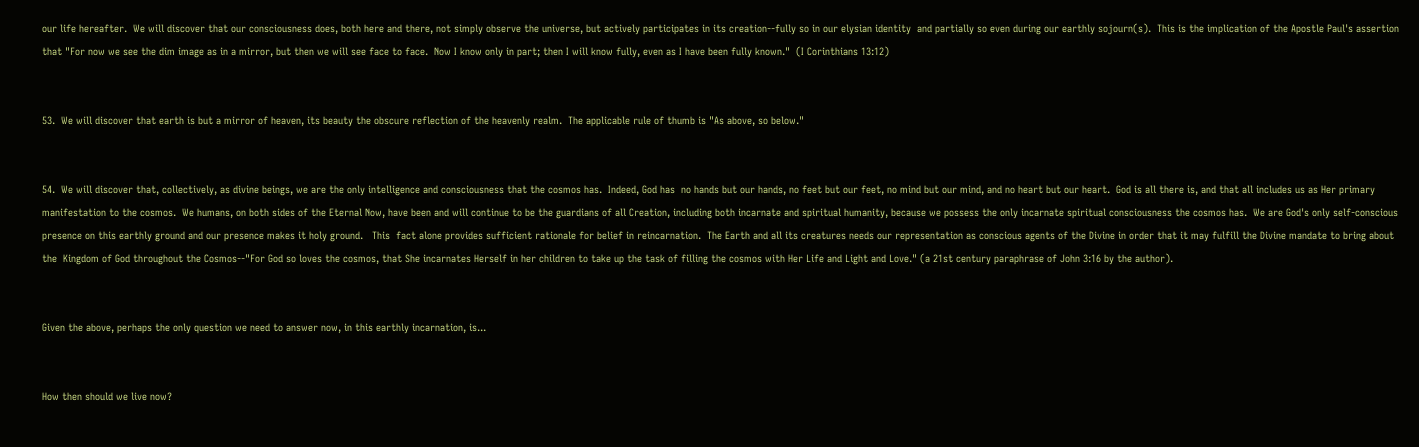our life hereafter.  We will discover that our consciousness does, both here and there, not simply observe the universe, but actively participates in its creation--fully so in our elysian identity  and partially so even during our earthly sojourn(s).  This is the implication of the Apostle Paul's assertion that "For now we see the dim image as in a mirror, but then we will see face to face.  Now I know only in part; then I will know fully, even as I have been fully known."  (I Corinthians 13:12)


53.  We will discover that earth is but a mirror of heaven, its beauty the obscure reflection of the heavenly realm.  The applicable rule of thumb is "As above, so below."


54.  We will discover that, collectively, as divine beings, we are the only intelligence and consciousness that the cosmos has.  Indeed, God has  no hands but our hands, no feet but our feet, no mind but our mind, and no heart but our heart.  God is all there is, and that all includes us as Her primary manifestation to the cosmos.  We humans, on both sides of the Eternal Now, have been and will continue to be the guardians of all Creation, including both incarnate and spiritual humanity, because we possess the only incarnate spiritual consciousness the cosmos has.  We are God's only self-conscious presence on this earthly ground and our presence makes it holy ground.   This  fact alone provides sufficient rationale for belief in reincarnation.  The Earth and all its creatures needs our representation as conscious agents of the Divine in order that it may fulfill the Divine mandate to bring about the  Kingdom of God throughout the Cosmos--"For God so loves the cosmos, that She incarnates Herself in her children to take up the task of filling the cosmos with Her Life and Light and Love." (a 21st century paraphrase of John 3:16 by the author).


Given the above, perhaps the only question we need to answer now, in this earthly incarnation, is...


How then should we live now?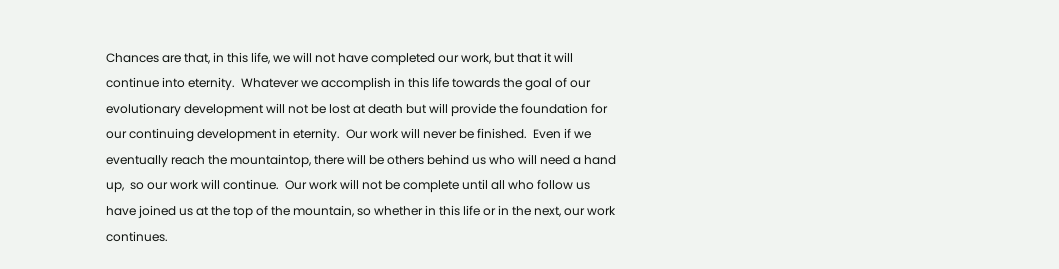Chances are that, in this life, we will not have completed our work, but that it will continue into eternity.  Whatever we accomplish in this life towards the goal of our evolutionary development will not be lost at death but will provide the foundation for our continuing development in eternity.  Our work will never be finished.  Even if we eventually reach the mountaintop, there will be others behind us who will need a hand up,  so our work will continue.  Our work will not be complete until all who follow us have joined us at the top of the mountain, so whether in this life or in the next, our work continues.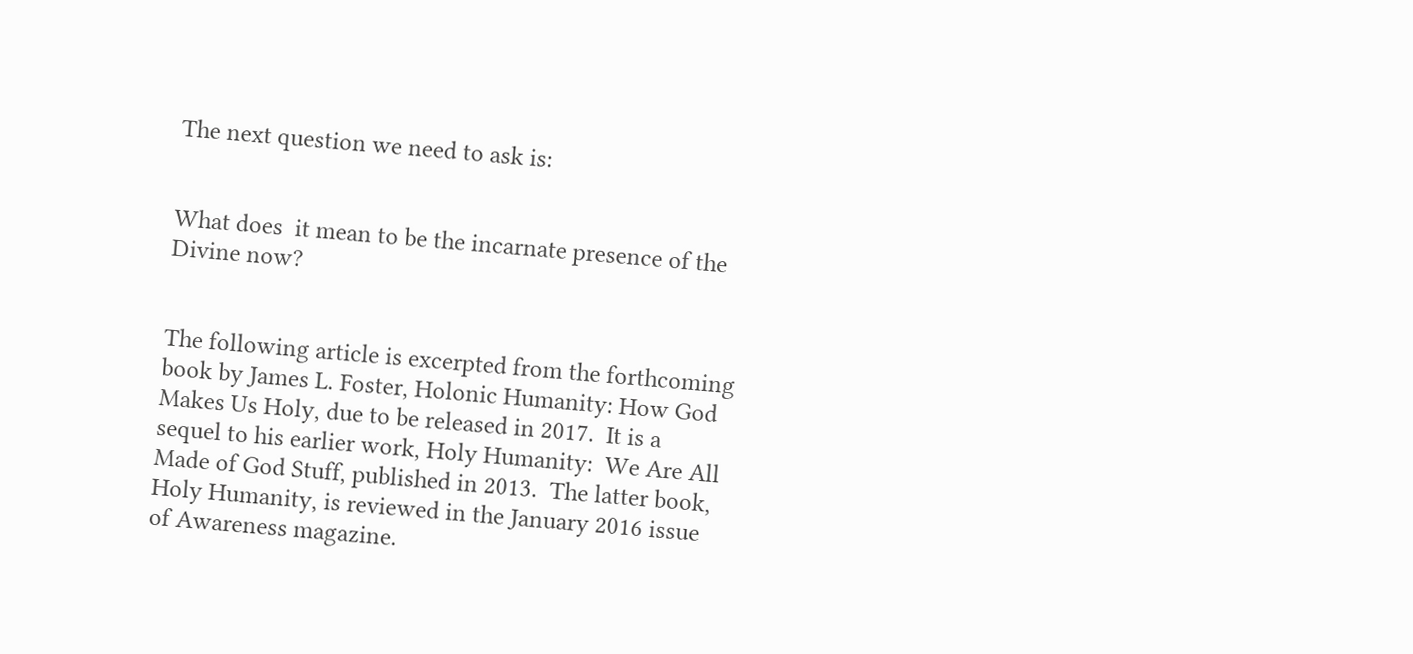The next question we need to ask is:


What does  it mean to be the incarnate presence of the Divine now?


The following article is excerpted from the forthcoming book by James L. Foster, Holonic Humanity: How God Makes Us Holy, due to be released in 2017.  It is a sequel to his earlier work, Holy Humanity:  We Are All Made of God Stuff, published in 2013.  The latter book, Holy Humanity, is reviewed in the January 2016 issue of Awareness magazine.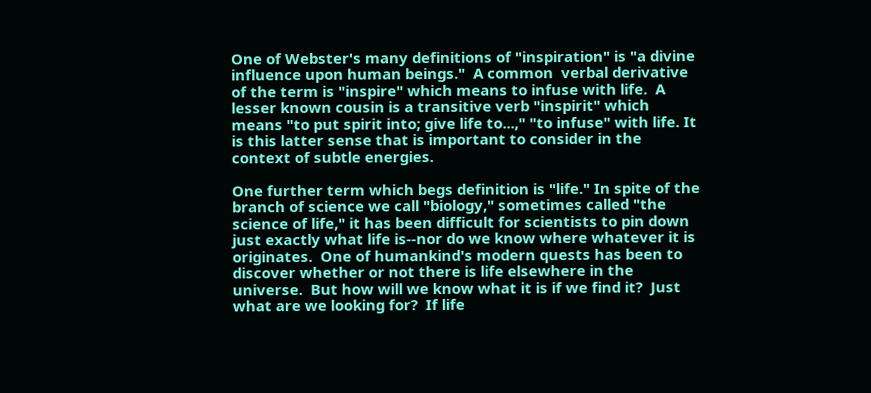One of Webster's many definitions of "inspiration" is "a divine influence upon human beings."  A common  verbal derivative of the term is "inspire" which means to infuse with life.  A lesser known cousin is a transitive verb "inspirit" which means "to put spirit into; give life to...," "to infuse" with life. It is this latter sense that is important to consider in the context of subtle energies.

One further term which begs definition is "life." In spite of the  branch of science we call "biology," sometimes called "the science of life," it has been difficult for scientists to pin down just exactly what life is--nor do we know where whatever it is originates.  One of humankind's modern quests has been to discover whether or not there is life elsewhere in the universe.  But how will we know what it is if we find it?  Just what are we looking for?  If life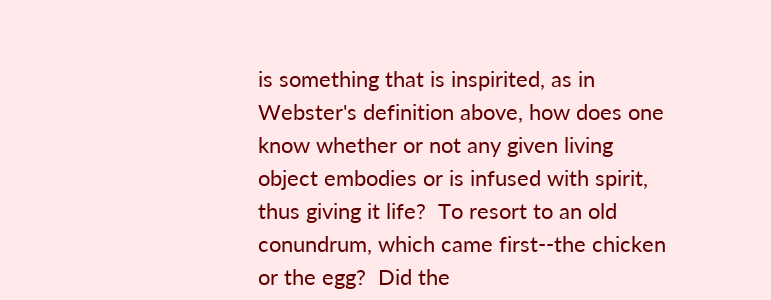is something that is inspirited, as in Webster's definition above, how does one know whether or not any given living object embodies or is infused with spirit, thus giving it life?  To resort to an old conundrum, which came first--the chicken or the egg?  Did the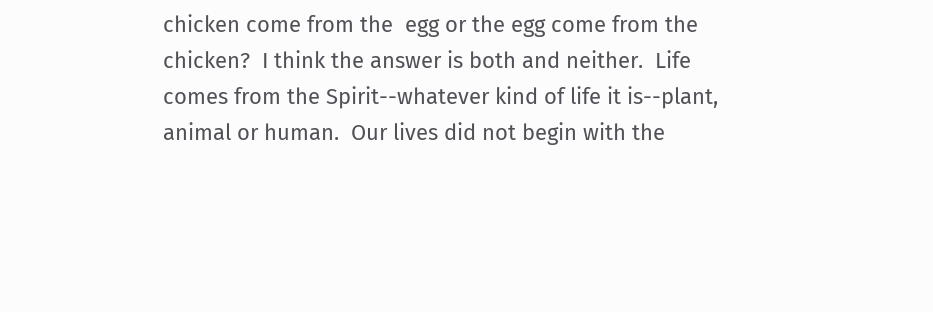chicken come from the  egg or the egg come from the chicken?  I think the answer is both and neither.  Life comes from the Spirit--whatever kind of life it is--plant, animal or human.  Our lives did not begin with the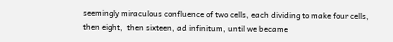seemingly miraculous confluence of two cells, each dividing to make four cells, then eight,  then sixteen, ad infinitum, until we became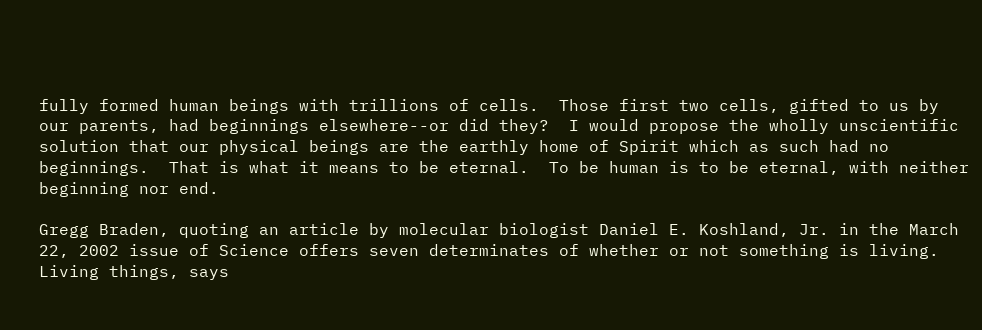fully formed human beings with trillions of cells.  Those first two cells, gifted to us by our parents, had beginnings elsewhere--or did they?  I would propose the wholly unscientific solution that our physical beings are the earthly home of Spirit which as such had no beginnings.  That is what it means to be eternal.  To be human is to be eternal, with neither beginning nor end.

Gregg Braden, quoting an article by molecular biologist Daniel E. Koshland, Jr. in the March 22, 2002 issue of Science offers seven determinates of whether or not something is living.  Living things, says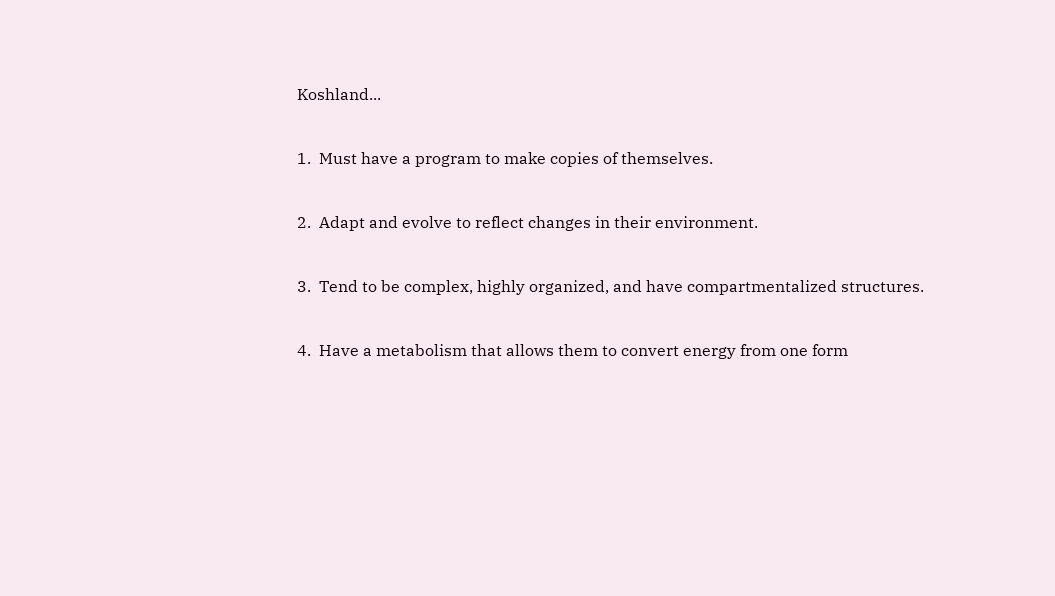Koshland...

1.  Must have a program to make copies of themselves.

2.  Adapt and evolve to reflect changes in their environment.

3.  Tend to be complex, highly organized, and have compartmentalized structures.

4.  Have a metabolism that allows them to convert energy from one form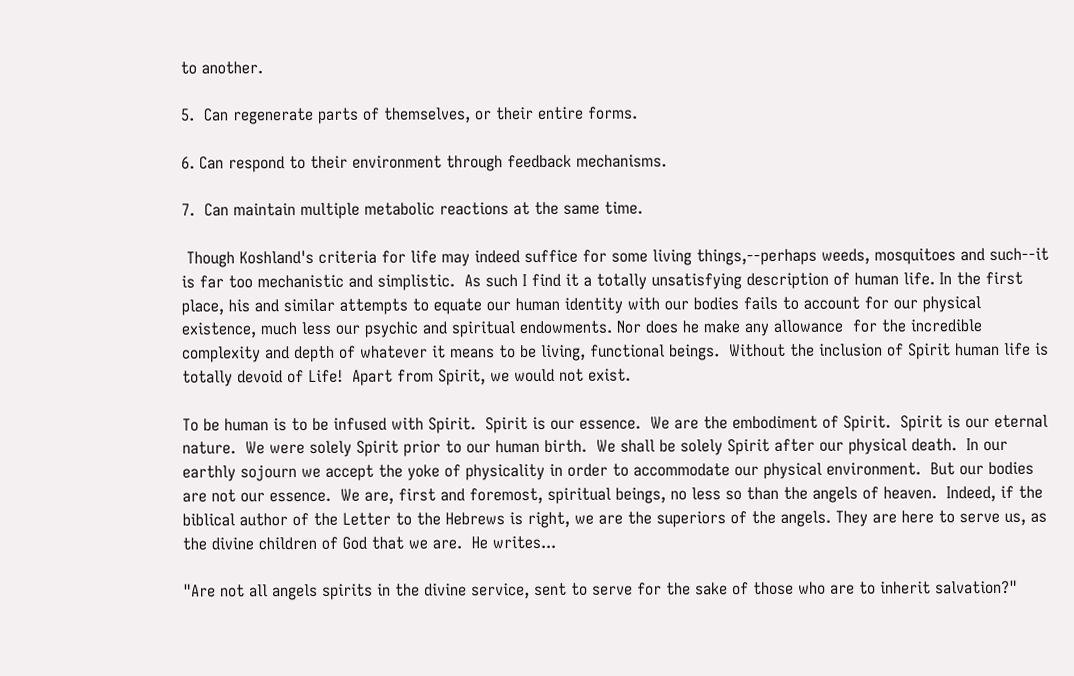to another.

5.  Can regenerate parts of themselves, or their entire forms.

6. Can respond to their environment through feedback mechanisms.

7.  Can maintain multiple metabolic reactions at the same time.

 Though Koshland's criteria for life may indeed suffice for some living things,--perhaps weeds, mosquitoes and such--it is far too mechanistic and simplistic.  As such I find it a totally unsatisfying description of human life. In the first place, his and similar attempts to equate our human identity with our bodies fails to account for our physical existence, much less our psychic and spiritual endowments. Nor does he make any allowance  for the incredible complexity and depth of whatever it means to be living, functional beings.  Without the inclusion of Spirit human life is totally devoid of Life!  Apart from Spirit, we would not exist.

To be human is to be infused with Spirit.  Spirit is our essence.  We are the embodiment of Spirit.  Spirit is our eternal nature.  We were solely Spirit prior to our human birth.  We shall be solely Spirit after our physical death.  In our earthly sojourn we accept the yoke of physicality in order to accommodate our physical environment.  But our bodies are not our essence.  We are, first and foremost, spiritual beings, no less so than the angels of heaven.  Indeed, if the biblical author of the Letter to the Hebrews is right, we are the superiors of the angels. They are here to serve us, as the divine children of God that we are.  He writes...

"Are not all angels spirits in the divine service, sent to serve for the sake of those who are to inherit salvation?"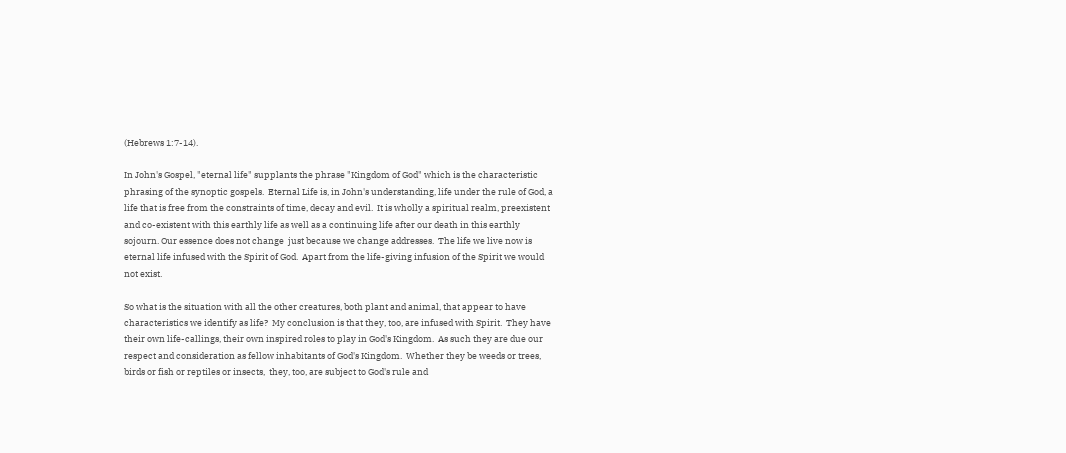(Hebrews 1:7-14).

In John's Gospel, "eternal life" supplants the phrase "Kingdom of God" which is the characteristic phrasing of the synoptic gospels.  Eternal Life is, in John's understanding, life under the rule of God, a life that is free from the constraints of time, decay and evil.  It is wholly a spiritual realm, preexistent and co-existent with this earthly life as well as a continuing life after our death in this earthly sojourn. Our essence does not change  just because we change addresses.  The life we live now is eternal life infused with the Spirit of God.  Apart from the life-giving infusion of the Spirit we would not exist.

So what is the situation with all the other creatures, both plant and animal, that appear to have characteristics we identify as life?  My conclusion is that they, too, are infused with Spirit.  They have their own life-callings, their own inspired roles to play in God's Kingdom.  As such they are due our respect and consideration as fellow inhabitants of God's Kingdom.  Whether they be weeds or trees, birds or fish or reptiles or insects,  they, too, are subject to God's rule and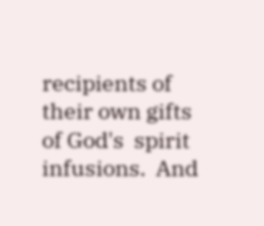recipients of their own gifts of God's  spirit infusions.  And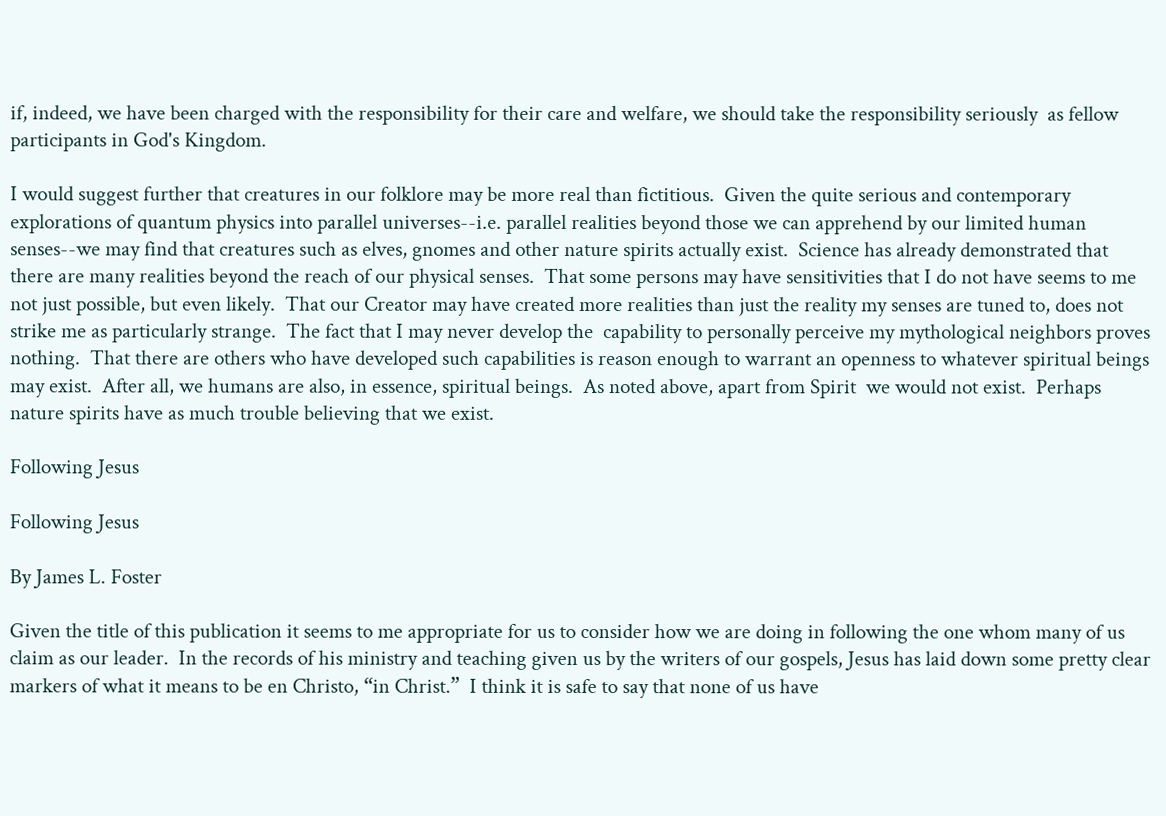if, indeed, we have been charged with the responsibility for their care and welfare, we should take the responsibility seriously  as fellow participants in God's Kingdom.

I would suggest further that creatures in our folklore may be more real than fictitious.  Given the quite serious and contemporary explorations of quantum physics into parallel universes--i.e. parallel realities beyond those we can apprehend by our limited human senses--we may find that creatures such as elves, gnomes and other nature spirits actually exist.  Science has already demonstrated that there are many realities beyond the reach of our physical senses.  That some persons may have sensitivities that I do not have seems to me not just possible, but even likely.  That our Creator may have created more realities than just the reality my senses are tuned to, does not strike me as particularly strange.  The fact that I may never develop the  capability to personally perceive my mythological neighbors proves nothing.  That there are others who have developed such capabilities is reason enough to warrant an openness to whatever spiritual beings may exist.  After all, we humans are also, in essence, spiritual beings.  As noted above, apart from Spirit  we would not exist.  Perhaps nature spirits have as much trouble believing that we exist.

Following Jesus

Following Jesus

By James L. Foster

Given the title of this publication it seems to me appropriate for us to consider how we are doing in following the one whom many of us claim as our leader.  In the records of his ministry and teaching given us by the writers of our gospels, Jesus has laid down some pretty clear markers of what it means to be en Christo, “in Christ.”  I think it is safe to say that none of us have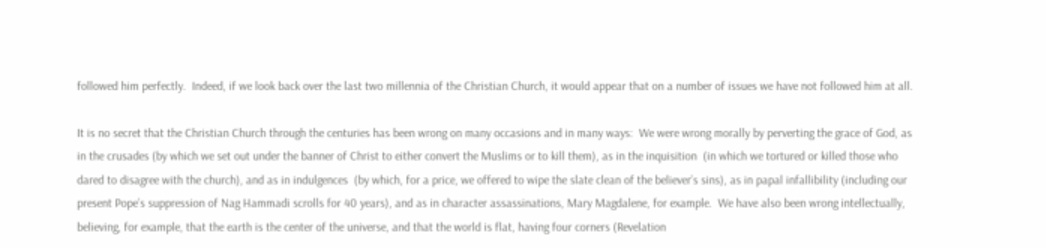followed him perfectly.  Indeed, if we look back over the last two millennia of the Christian Church, it would appear that on a number of issues we have not followed him at all.

It is no secret that the Christian Church through the centuries has been wrong on many occasions and in many ways:  We were wrong morally by perverting the grace of God, as in the crusades (by which we set out under the banner of Christ to either convert the Muslims or to kill them), as in the inquisition  (in which we tortured or killed those who dared to disagree with the church), and as in indulgences  (by which, for a price, we offered to wipe the slate clean of the believer’s sins), as in papal infallibility (including our present Pope’s suppression of Nag Hammadi scrolls for 40 years), and as in character assassinations, Mary Magdalene, for example.  We have also been wrong intellectually, believing, for example, that the earth is the center of the universe, and that the world is flat, having four corners (Revelation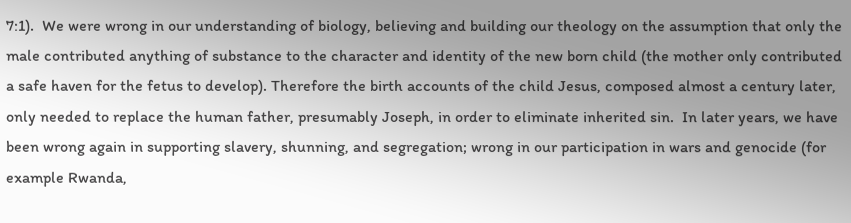7:1).  We were wrong in our understanding of biology, believing and building our theology on the assumption that only the male contributed anything of substance to the character and identity of the new born child (the mother only contributed a safe haven for the fetus to develop). Therefore the birth accounts of the child Jesus, composed almost a century later, only needed to replace the human father, presumably Joseph, in order to eliminate inherited sin.  In later years, we have been wrong again in supporting slavery, shunning, and segregation; wrong in our participation in wars and genocide (for example Rwanda,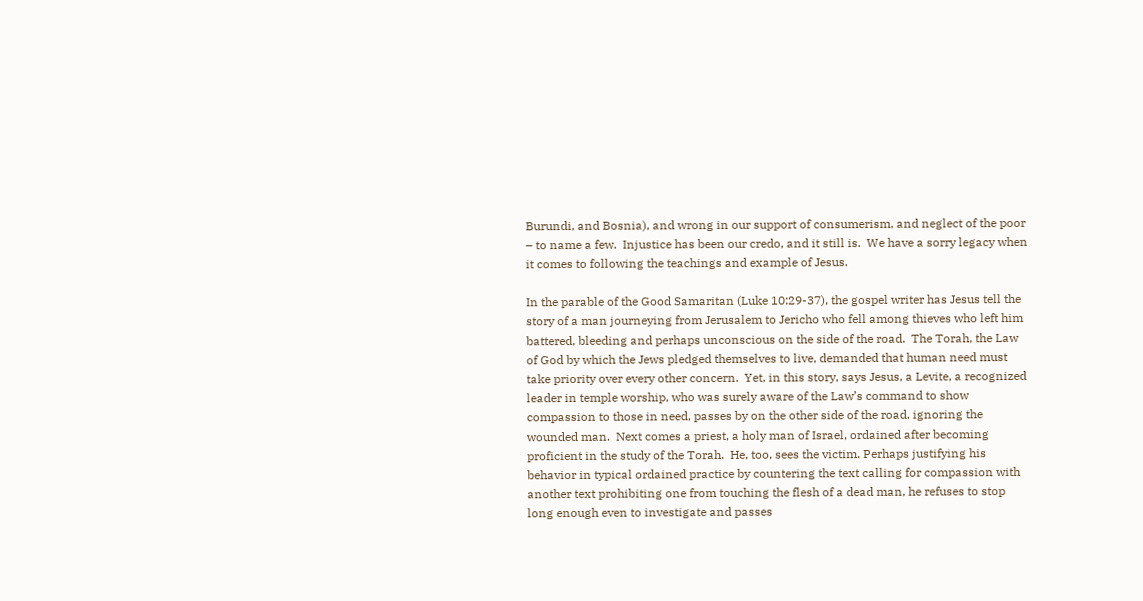Burundi, and Bosnia), and wrong in our support of consumerism, and neglect of the poor – to name a few.  Injustice has been our credo, and it still is.  We have a sorry legacy when it comes to following the teachings and example of Jesus.

In the parable of the Good Samaritan (Luke 10:29-37), the gospel writer has Jesus tell the story of a man journeying from Jerusalem to Jericho who fell among thieves who left him battered, bleeding and perhaps unconscious on the side of the road.  The Torah, the Law of God by which the Jews pledged themselves to live, demanded that human need must take priority over every other concern.  Yet, in this story, says Jesus, a Levite, a recognized leader in temple worship, who was surely aware of the Law’s command to show compassion to those in need, passes by on the other side of the road, ignoring the wounded man.  Next comes a priest, a holy man of Israel, ordained after becoming proficient in the study of the Torah.  He, too, sees the victim. Perhaps justifying his behavior in typical ordained practice by countering the text calling for compassion with another text prohibiting one from touching the flesh of a dead man, he refuses to stop long enough even to investigate and passes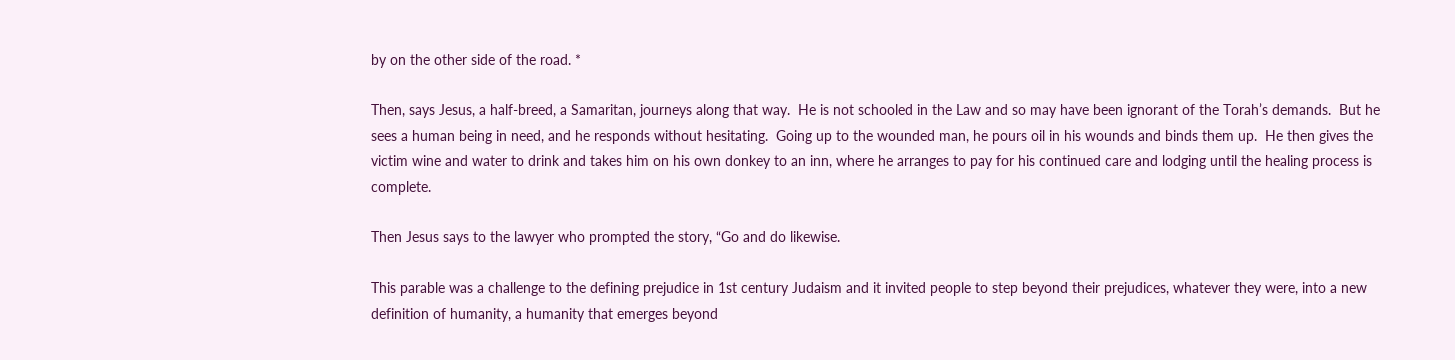by on the other side of the road. *

Then, says Jesus, a half-breed, a Samaritan, journeys along that way.  He is not schooled in the Law and so may have been ignorant of the Torah’s demands.  But he sees a human being in need, and he responds without hesitating.  Going up to the wounded man, he pours oil in his wounds and binds them up.  He then gives the victim wine and water to drink and takes him on his own donkey to an inn, where he arranges to pay for his continued care and lodging until the healing process is complete.

Then Jesus says to the lawyer who prompted the story, “Go and do likewise.

This parable was a challenge to the defining prejudice in 1st century Judaism and it invited people to step beyond their prejudices, whatever they were, into a new definition of humanity, a humanity that emerges beyond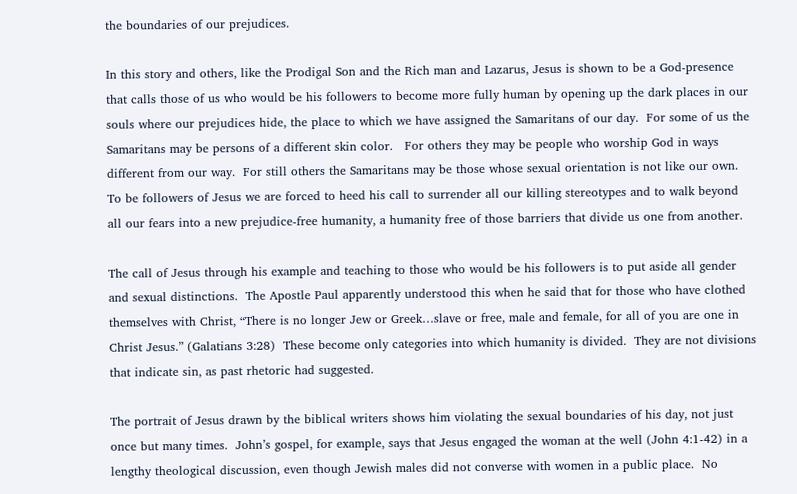the boundaries of our prejudices.

In this story and others, like the Prodigal Son and the Rich man and Lazarus, Jesus is shown to be a God-presence that calls those of us who would be his followers to become more fully human by opening up the dark places in our souls where our prejudices hide, the place to which we have assigned the Samaritans of our day.  For some of us the Samaritans may be persons of a different skin color.   For others they may be people who worship God in ways different from our way.  For still others the Samaritans may be those whose sexual orientation is not like our own.  To be followers of Jesus we are forced to heed his call to surrender all our killing stereotypes and to walk beyond all our fears into a new prejudice-free humanity, a humanity free of those barriers that divide us one from another.

The call of Jesus through his example and teaching to those who would be his followers is to put aside all gender and sexual distinctions.  The Apostle Paul apparently understood this when he said that for those who have clothed themselves with Christ, “There is no longer Jew or Greek…slave or free, male and female, for all of you are one in Christ Jesus.” (Galatians 3:28)  These become only categories into which humanity is divided.  They are not divisions that indicate sin, as past rhetoric had suggested.

The portrait of Jesus drawn by the biblical writers shows him violating the sexual boundaries of his day, not just once but many times.  John’s gospel, for example, says that Jesus engaged the woman at the well (John 4:1-42) in a lengthy theological discussion, even though Jewish males did not converse with women in a public place.  No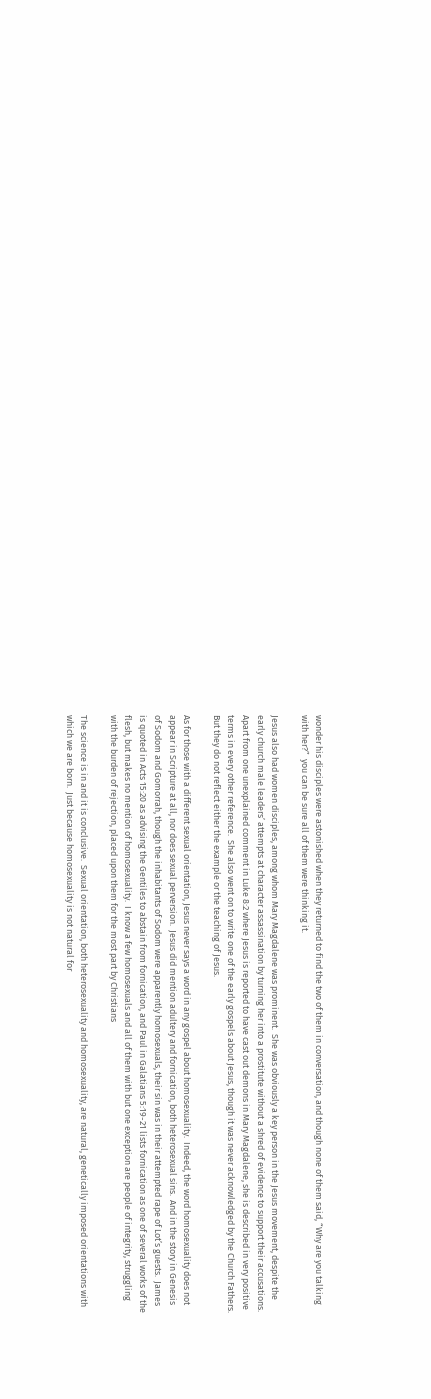wonder his disciples were astonished when they returned to find the two of them in conversation, and though none of them said, “Why are you talking with her?”  you can be sure all of them were thinking it.

Jesus also had women disciples, among whom Mary Magdalene was prominent.  She was obviously a key person in the Jesus movement, despite the early church male leaders’ attempts at character assassination by turning her into a prostitute without a shred of evidence to support their accusations.  Apart from one unexplained comment in Luke 8:2 where Jesus is reported to have cast out demons in Mary Magdalene, she is described in very positive terms in every other reference.  She also went on to write one of the early gospels about Jesus, though it was never acknowledged by the Church Fathers.  But they do not reflect either the example or the teaching of Jesus.

As for those with a different sexual orientation, Jesus never says a word in any gospel about homosexuality.  Indeed, the word homosexuality does not appear in Scripture at all, nor does sexual perversion.  Jesus did mention adultery and fornication, both heterosexual sins.  And in the story in Genesis of Sodom and Gomorrah, though the inhabitants of Sodom were apparently homosexuals, their sin was in their attempted rape of Lot’s guests.  James is quoted in Acts 15:20 as advising the Gentiles to abstain from fornication, and Paul in Galatians 5:19-21 lists fornication as one of several works of the flesh, but makes no mention of homosexuality.  I know a few homosexuals and all of them with but one exception are people of integrity, struggling with the burden of rejection, placed upon them for the most part by Christians

The science is in and it is conclusive.  Sexual orientation, both heterosexuality and homosexuality, are natural, genetically imposed orientations with which we are born.  Just because homosexuality is not natural for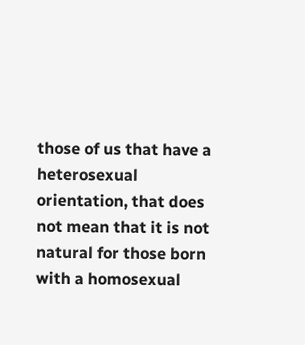those of us that have a heterosexual orientation, that does not mean that it is not natural for those born with a homosexual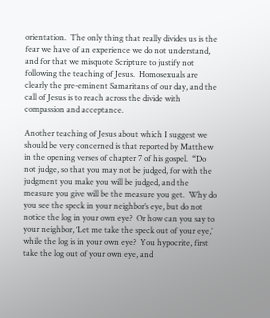orientation.  The only thing that really divides us is the fear we have of an experience we do not understand, and for that we misquote Scripture to justify not following the teaching of Jesus.  Homosexuals are clearly the pre-eminent Samaritans of our day, and the call of Jesus is to reach across the divide with compassion and acceptance.

Another teaching of Jesus about which I suggest we should be very concerned is that reported by Matthew in the opening verses of chapter 7 of his gospel.  “Do not judge, so that you may not be judged, for with the judgment you make you will be judged, and the measure you give will be the measure you get.  Why do you see the speck in your neighbor’s eye, but do not notice the log in your own eye?  Or how can you say to your neighbor, ‘Let me take the speck out of your eye,’ while the log is in your own eye?  You hypocrite, first take the log out of your own eye, and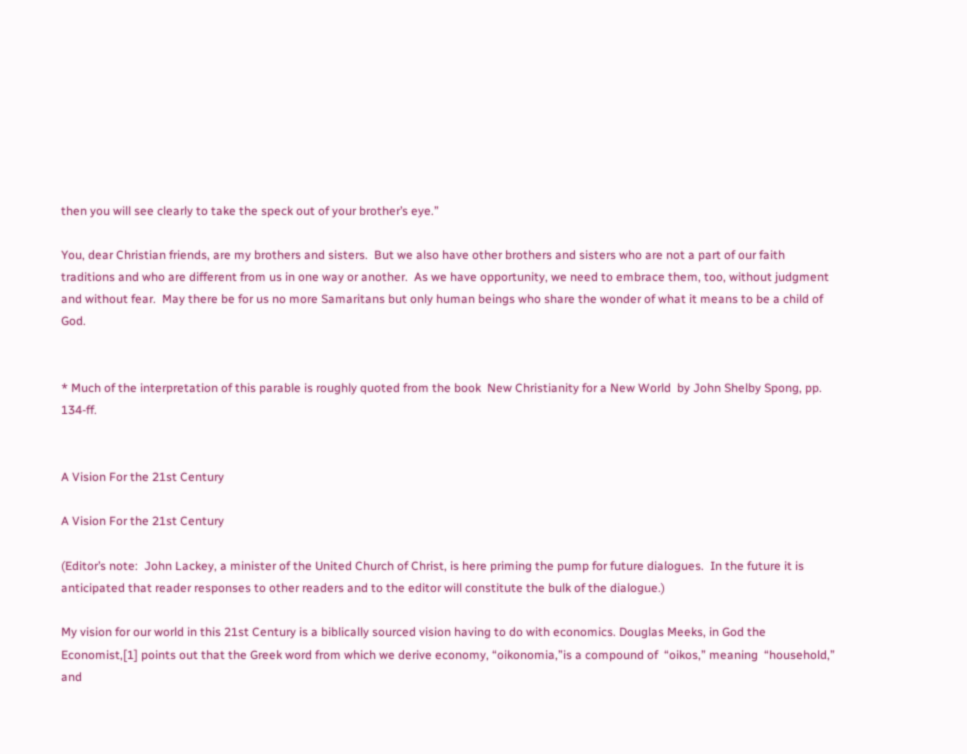then you will see clearly to take the speck out of your brother’s eye.”

You, dear Christian friends, are my brothers and sisters.  But we also have other brothers and sisters who are not a part of our faith traditions and who are different from us in one way or another.  As we have opportunity, we need to embrace them, too, without judgment and without fear.  May there be for us no more Samaritans but only human beings who share the wonder of what it means to be a child of God.


* Much of the interpretation of this parable is roughly quoted from the book  New Christianity for a New World  by John Shelby Spong, pp. 134-ff.


A Vision For the 21st Century

A Vision For the 21st Century

(Editor’s note:  John Lackey, a minister of the United Church of Christ, is here priming the pump for future dialogues.  In the future it is anticipated that reader responses to other readers and to the editor will constitute the bulk of the dialogue.)

My vision for our world in this 21st Century is a biblically sourced vision having to do with economics. Douglas Meeks, in God the Economist,[1] points out that the Greek word from which we derive economy, “oikonomia,”is a compound of  “oikos,” meaning  “household,” and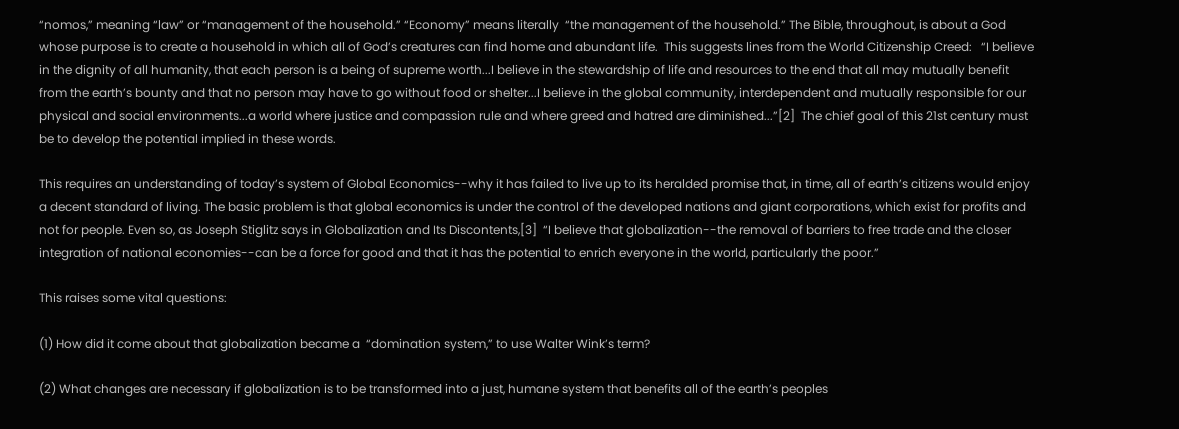“nomos,” meaning “law” or “management of the household.” “Economy” means literally  “the management of the household.” The Bible, throughout, is about a God whose purpose is to create a household in which all of God’s creatures can find home and abundant life.  This suggests lines from the World Citizenship Creed:   “I believe in the dignity of all humanity, that each person is a being of supreme worth...I believe in the stewardship of life and resources to the end that all may mutually benefit from the earth’s bounty and that no person may have to go without food or shelter...I believe in the global community, interdependent and mutually responsible for our physical and social environments...a world where justice and compassion rule and where greed and hatred are diminished...”[2]  The chief goal of this 21st century must be to develop the potential implied in these words.

This requires an understanding of today’s system of Global Economics--why it has failed to live up to its heralded promise that, in time, all of earth’s citizens would enjoy a decent standard of living. The basic problem is that global economics is under the control of the developed nations and giant corporations, which exist for profits and not for people. Even so, as Joseph Stiglitz says in Globalization and Its Discontents,[3]  “I believe that globalization--the removal of barriers to free trade and the closer integration of national economies--can be a force for good and that it has the potential to enrich everyone in the world, particularly the poor.”

This raises some vital questions:

(1) How did it come about that globalization became a  “domination system,” to use Walter Wink’s term?

(2) What changes are necessary if globalization is to be transformed into a just, humane system that benefits all of the earth’s peoples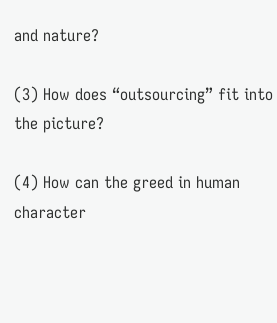and nature?

(3) How does “outsourcing” fit into the picture?

(4) How can the greed in human character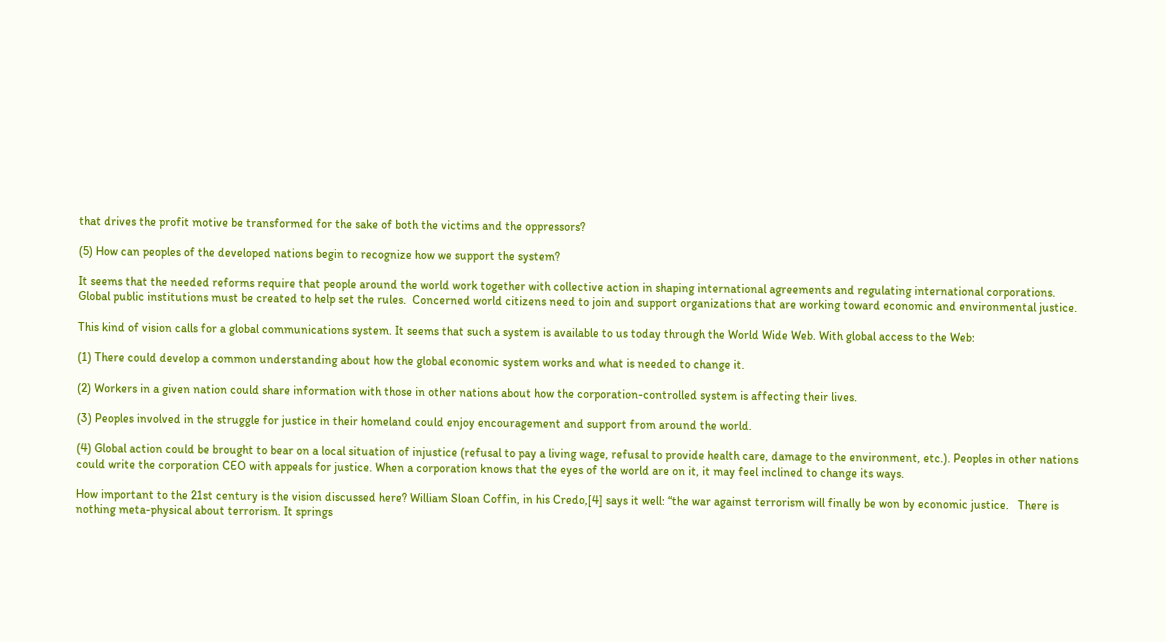that drives the profit motive be transformed for the sake of both the victims and the oppressors?

(5) How can peoples of the developed nations begin to recognize how we support the system?

It seems that the needed reforms require that people around the world work together with collective action in shaping international agreements and regulating international corporations.  Global public institutions must be created to help set the rules.  Concerned world citizens need to join and support organizations that are working toward economic and environmental justice.

This kind of vision calls for a global communications system. It seems that such a system is available to us today through the World Wide Web. With global access to the Web:

(1) There could develop a common understanding about how the global economic system works and what is needed to change it.

(2) Workers in a given nation could share information with those in other nations about how the corporation-controlled system is affecting their lives.

(3) Peoples involved in the struggle for justice in their homeland could enjoy encouragement and support from around the world.

(4) Global action could be brought to bear on a local situation of injustice (refusal to pay a living wage, refusal to provide health care, damage to the environment, etc.). Peoples in other nations could write the corporation CEO with appeals for justice. When a corporation knows that the eyes of the world are on it, it may feel inclined to change its ways.

How important to the 21st century is the vision discussed here? William Sloan Coffin, in his Credo,[4] says it well: “the war against terrorism will finally be won by economic justice.   There is nothing meta-physical about terrorism. It springs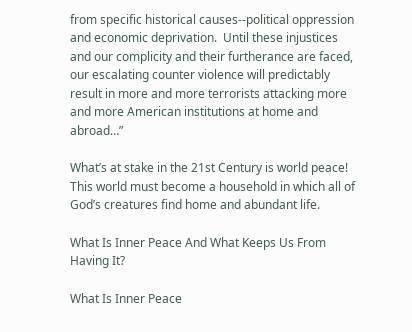from specific historical causes--political oppression and economic deprivation.  Until these injustices and our complicity and their furtherance are faced, our escalating counter violence will predictably result in more and more terrorists attacking more and more American institutions at home and abroad…”

What’s at stake in the 21st Century is world peace! This world must become a household in which all of God’s creatures find home and abundant life.

What Is Inner Peace And What Keeps Us From Having It?

What Is Inner Peace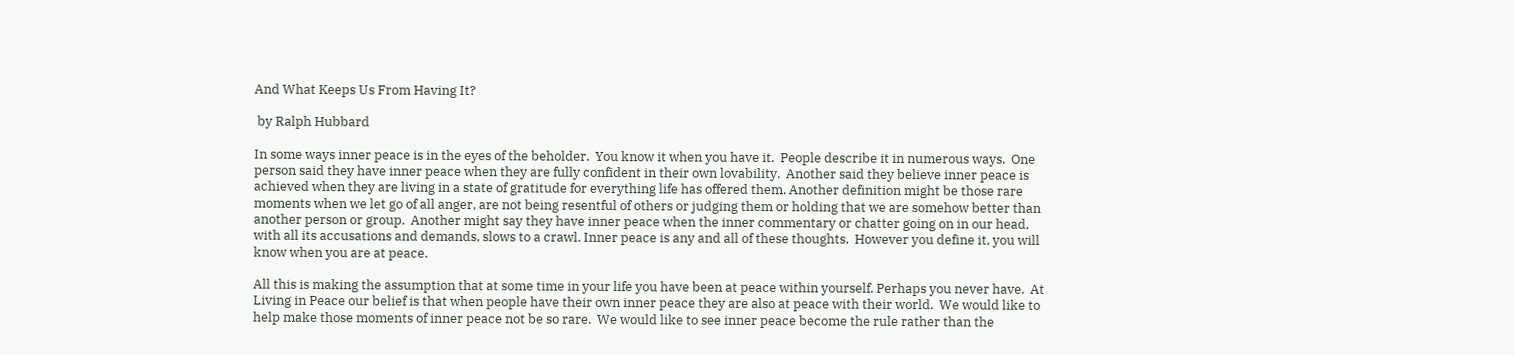And What Keeps Us From Having It?

 by Ralph Hubbard

In some ways inner peace is in the eyes of the beholder.  You know it when you have it.  People describe it in numerous ways.  One person said they have inner peace when they are fully confident in their own lovability.  Another said they believe inner peace is achieved when they are living in a state of gratitude for everything life has offered them. Another definition might be those rare moments when we let go of all anger, are not being resentful of others or judging them or holding that we are somehow better than another person or group.  Another might say they have inner peace when the inner commentary or chatter going on in our head, with all its accusations and demands, slows to a crawl. Inner peace is any and all of these thoughts.  However you define it, you will know when you are at peace.

All this is making the assumption that at some time in your life you have been at peace within yourself. Perhaps you never have.  At Living in Peace our belief is that when people have their own inner peace they are also at peace with their world.  We would like to help make those moments of inner peace not be so rare.  We would like to see inner peace become the rule rather than the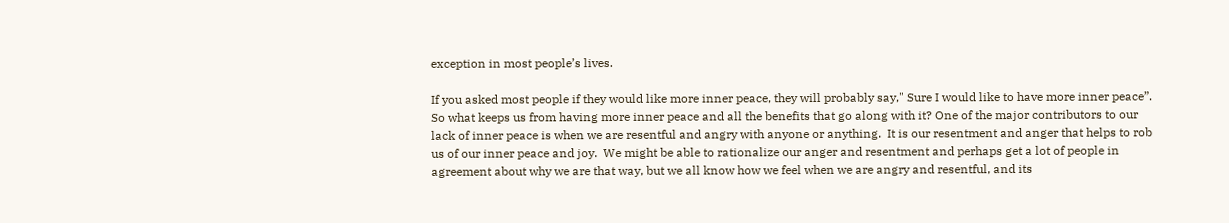exception in most people’s lives.

If you asked most people if they would like more inner peace, they will probably say," Sure I would like to have more inner peace”.  So what keeps us from having more inner peace and all the benefits that go along with it? One of the major contributors to our lack of inner peace is when we are resentful and angry with anyone or anything.  It is our resentment and anger that helps to rob us of our inner peace and joy.  We might be able to rationalize our anger and resentment and perhaps get a lot of people in agreement about why we are that way, but we all know how we feel when we are angry and resentful, and its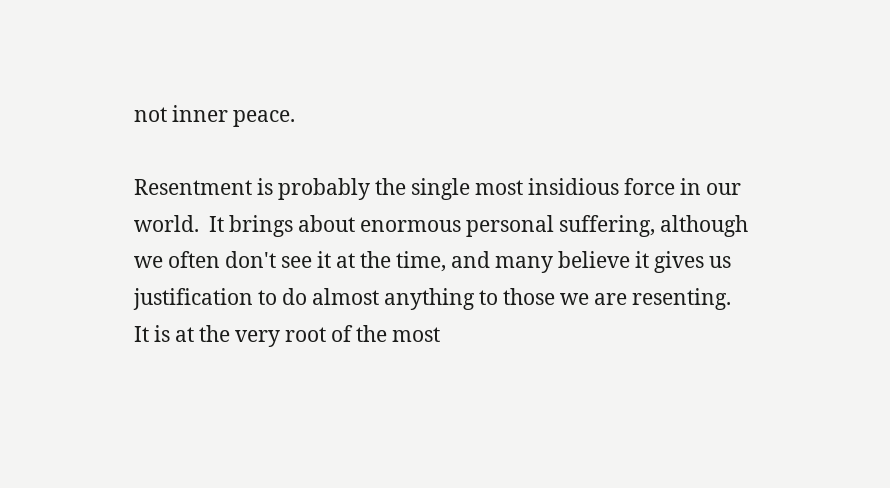not inner peace.

Resentment is probably the single most insidious force in our world.  It brings about enormous personal suffering, although we often don't see it at the time, and many believe it gives us justification to do almost anything to those we are resenting.  It is at the very root of the most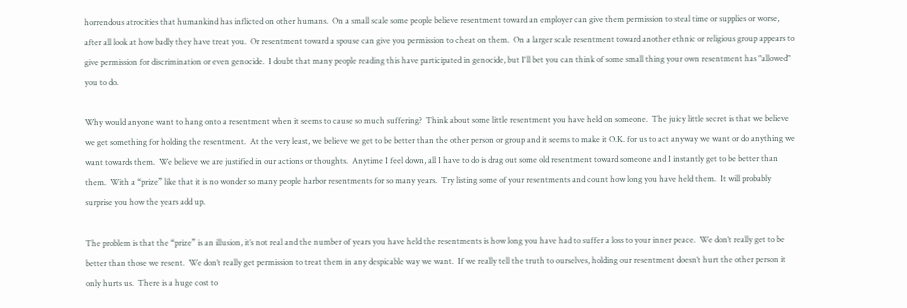horrendous atrocities that humankind has inflicted on other humans.  On a small scale some people believe resentment toward an employer can give them permission to steal time or supplies or worse, after all look at how badly they have treat you.  Or resentment toward a spouse can give you permission to cheat on them.  On a larger scale resentment toward another ethnic or religious group appears to give permission for discrimination or even genocide.  I doubt that many people reading this have participated in genocide, but I'll bet you can think of some small thing your own resentment has "allowed" you to do.

Why would anyone want to hang onto a resentment when it seems to cause so much suffering?  Think about some little resentment you have held on someone.  The juicy little secret is that we believe we get something for holding the resentment.  At the very least, we believe we get to be better than the other person or group and it seems to make it O.K. for us to act anyway we want or do anything we want towards them.  We believe we are justified in our actions or thoughts.  Anytime I feel down, all I have to do is drag out some old resentment toward someone and I instantly get to be better than them.  With a “prize” like that it is no wonder so many people harbor resentments for so many years.  Try listing some of your resentments and count how long you have held them.  It will probably surprise you how the years add up.

The problem is that the “prize” is an illusion, it’s not real and the number of years you have held the resentments is how long you have had to suffer a loss to your inner peace.  We don’t really get to be better than those we resent.  We don’t really get permission to treat them in any despicable way we want.  If we really tell the truth to ourselves, holding our resentment doesn’t hurt the other person it only hurts us.  There is a huge cost to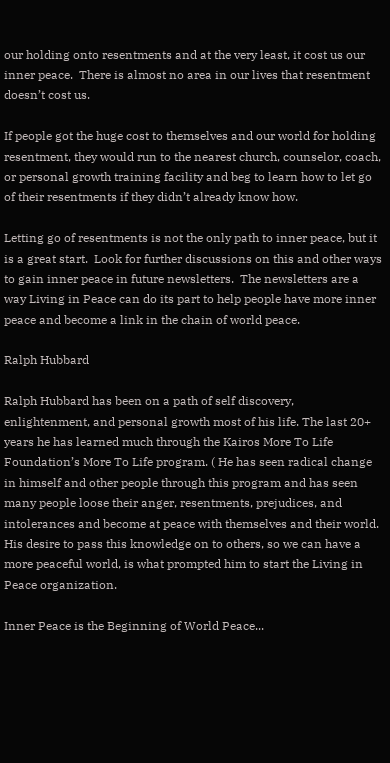our holding onto resentments and at the very least, it cost us our inner peace.  There is almost no area in our lives that resentment doesn’t cost us.

If people got the huge cost to themselves and our world for holding resentment, they would run to the nearest church, counselor, coach, or personal growth training facility and beg to learn how to let go of their resentments if they didn’t already know how.

Letting go of resentments is not the only path to inner peace, but it is a great start.  Look for further discussions on this and other ways to gain inner peace in future newsletters.  The newsletters are a way Living in Peace can do its part to help people have more inner peace and become a link in the chain of world peace.

Ralph Hubbard

Ralph Hubbard has been on a path of self discovery, enlightenment, and personal growth most of his life. The last 20+ years he has learned much through the Kairos More To Life Foundation’s More To Life program. ( He has seen radical change in himself and other people through this program and has seen many people loose their anger, resentments, prejudices, and intolerances and become at peace with themselves and their world.  His desire to pass this knowledge on to others, so we can have a more peaceful world, is what prompted him to start the Living in Peace organization.

Inner Peace is the Beginning of World Peace...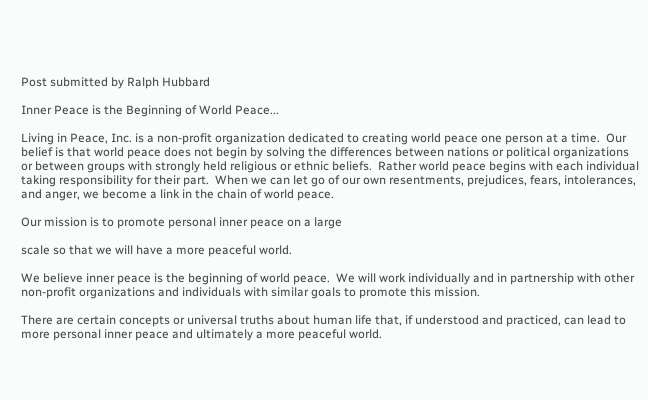Post submitted by Ralph Hubbard

Inner Peace is the Beginning of World Peace...

Living in Peace, Inc. is a non-profit organization dedicated to creating world peace one person at a time.  Our belief is that world peace does not begin by solving the differences between nations or political organizations or between groups with strongly held religious or ethnic beliefs.  Rather world peace begins with each individual taking responsibility for their part.  When we can let go of our own resentments, prejudices, fears, intolerances, and anger, we become a link in the chain of world peace.

Our mission is to promote personal inner peace on a large

scale so that we will have a more peaceful world.

We believe inner peace is the beginning of world peace.  We will work individually and in partnership with other non-profit organizations and individuals with similar goals to promote this mission.

There are certain concepts or universal truths about human life that, if understood and practiced, can lead to more personal inner peace and ultimately a more peaceful world.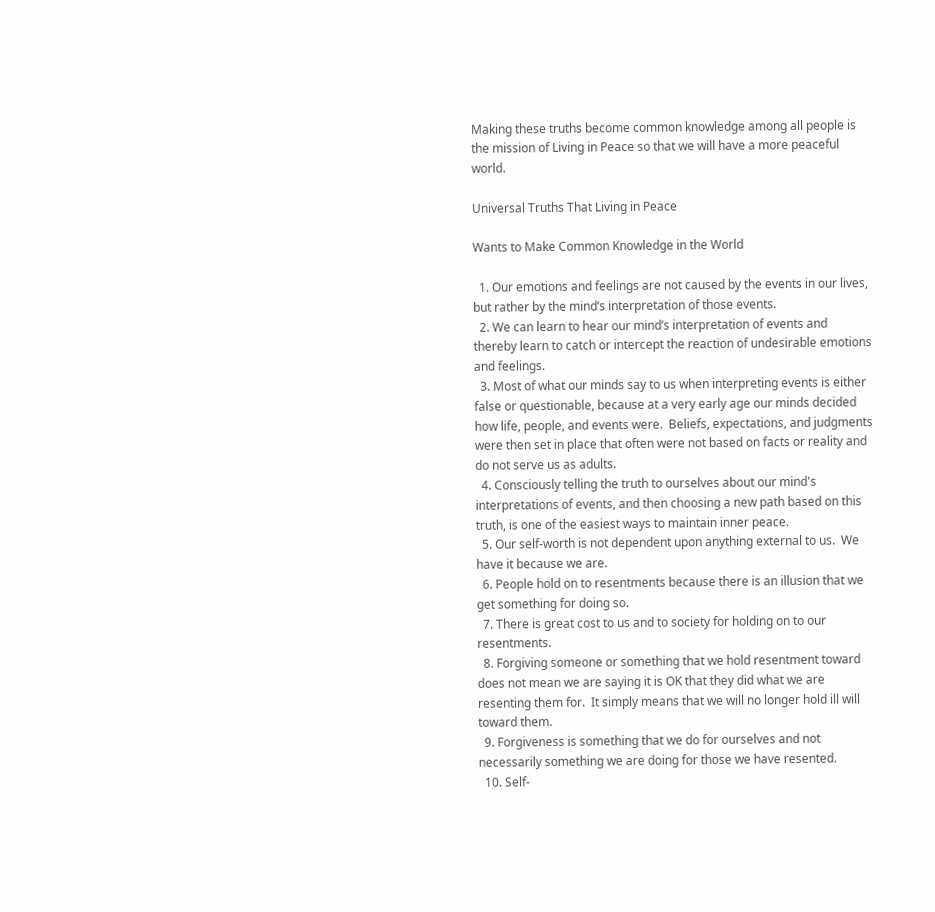Making these truths become common knowledge among all people is the mission of Living in Peace so that we will have a more peaceful world.

Universal Truths That Living in Peace

Wants to Make Common Knowledge in the World

  1. Our emotions and feelings are not caused by the events in our lives, but rather by the mind’s interpretation of those events.
  2. We can learn to hear our mind’s interpretation of events and thereby learn to catch or intercept the reaction of undesirable emotions and feelings.
  3. Most of what our minds say to us when interpreting events is either false or questionable, because at a very early age our minds decided how life, people, and events were.  Beliefs, expectations, and judgments were then set in place that often were not based on facts or reality and do not serve us as adults.
  4. Consciously telling the truth to ourselves about our mind's interpretations of events, and then choosing a new path based on this truth, is one of the easiest ways to maintain inner peace.
  5. Our self-worth is not dependent upon anything external to us.  We have it because we are.
  6. People hold on to resentments because there is an illusion that we get something for doing so.
  7. There is great cost to us and to society for holding on to our resentments.
  8. Forgiving someone or something that we hold resentment toward does not mean we are saying it is OK that they did what we are resenting them for.  It simply means that we will no longer hold ill will toward them.
  9. Forgiveness is something that we do for ourselves and not necessarily something we are doing for those we have resented.
  10. Self-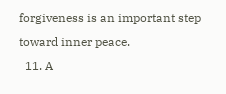forgiveness is an important step toward inner peace.
  11. A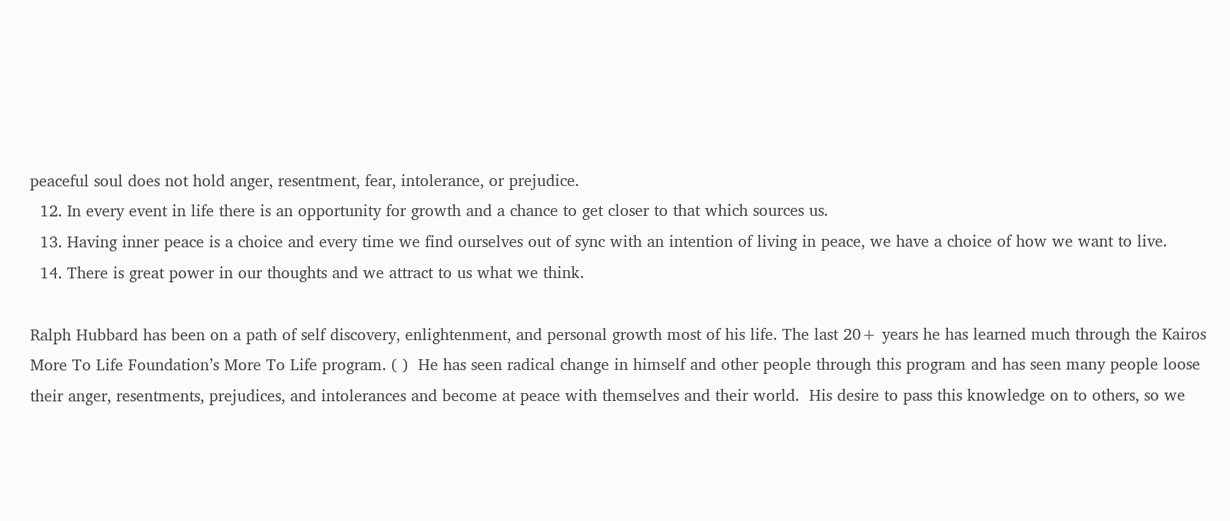peaceful soul does not hold anger, resentment, fear, intolerance, or prejudice.
  12. In every event in life there is an opportunity for growth and a chance to get closer to that which sources us.
  13. Having inner peace is a choice and every time we find ourselves out of sync with an intention of living in peace, we have a choice of how we want to live.
  14. There is great power in our thoughts and we attract to us what we think.

Ralph Hubbard has been on a path of self discovery, enlightenment, and personal growth most of his life. The last 20+ years he has learned much through the Kairos More To Life Foundation’s More To Life program. ( )  He has seen radical change in himself and other people through this program and has seen many people loose their anger, resentments, prejudices, and intolerances and become at peace with themselves and their world.  His desire to pass this knowledge on to others, so we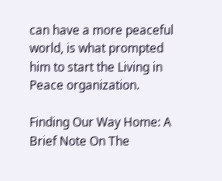can have a more peaceful world, is what prompted him to start the Living in Peace organization.

Finding Our Way Home: A Brief Note On The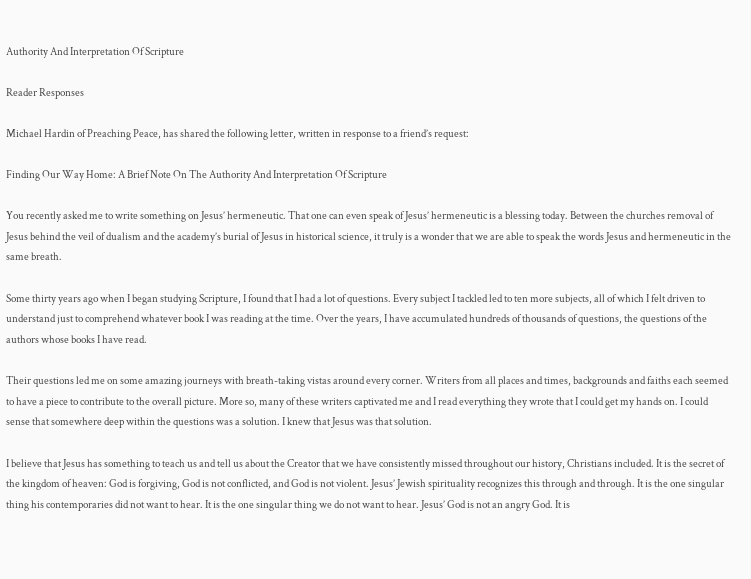Authority And Interpretation Of Scripture

Reader Responses

Michael Hardin of Preaching Peace, has shared the following letter, written in response to a friend’s request:

Finding Our Way Home: A Brief Note On The Authority And Interpretation Of Scripture

You recently asked me to write something on Jesus’ hermeneutic. That one can even speak of Jesus’ hermeneutic is a blessing today. Between the churches removal of Jesus behind the veil of dualism and the academy’s burial of Jesus in historical science, it truly is a wonder that we are able to speak the words Jesus and hermeneutic in the same breath.

Some thirty years ago when I began studying Scripture, I found that I had a lot of questions. Every subject I tackled led to ten more subjects, all of which I felt driven to understand just to comprehend whatever book I was reading at the time. Over the years, I have accumulated hundreds of thousands of questions, the questions of the authors whose books I have read.

Their questions led me on some amazing journeys with breath-taking vistas around every corner. Writers from all places and times, backgrounds and faiths each seemed to have a piece to contribute to the overall picture. More so, many of these writers captivated me and I read everything they wrote that I could get my hands on. I could sense that somewhere deep within the questions was a solution. I knew that Jesus was that solution.

I believe that Jesus has something to teach us and tell us about the Creator that we have consistently missed throughout our history, Christians included. It is the secret of the kingdom of heaven: God is forgiving, God is not conflicted, and God is not violent. Jesus’ Jewish spirituality recognizes this through and through. It is the one singular thing his contemporaries did not want to hear. It is the one singular thing we do not want to hear. Jesus’ God is not an angry God. It is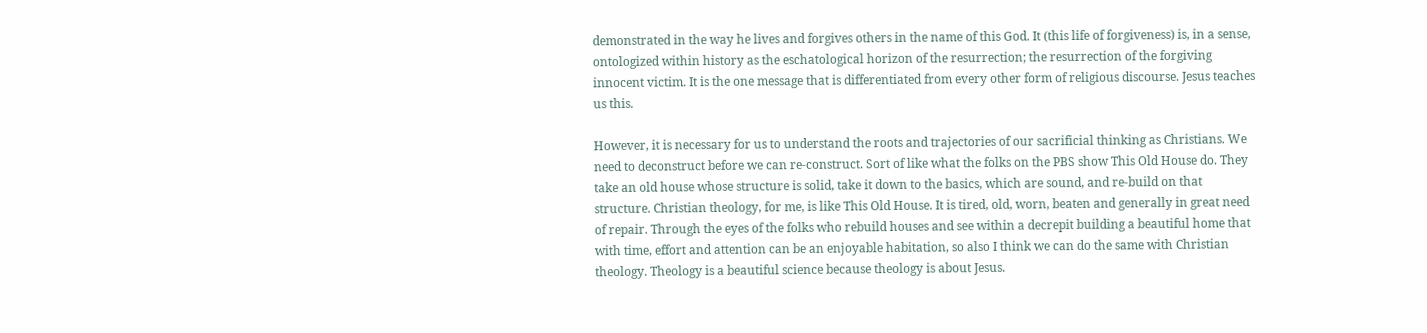demonstrated in the way he lives and forgives others in the name of this God. It (this life of forgiveness) is, in a sense, ontologized within history as the eschatological horizon of the resurrection; the resurrection of the forgiving innocent victim. It is the one message that is differentiated from every other form of religious discourse. Jesus teaches us this.

However, it is necessary for us to understand the roots and trajectories of our sacrificial thinking as Christians. We need to deconstruct before we can re-construct. Sort of like what the folks on the PBS show This Old House do. They take an old house whose structure is solid, take it down to the basics, which are sound, and re-build on that structure. Christian theology, for me, is like This Old House. It is tired, old, worn, beaten and generally in great need of repair. Through the eyes of the folks who rebuild houses and see within a decrepit building a beautiful home that with time, effort and attention can be an enjoyable habitation, so also I think we can do the same with Christian theology. Theology is a beautiful science because theology is about Jesus.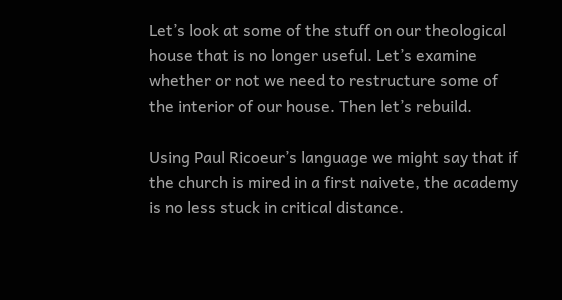Let’s look at some of the stuff on our theological house that is no longer useful. Let’s examine whether or not we need to restructure some of the interior of our house. Then let’s rebuild.

Using Paul Ricoeur’s language we might say that if the church is mired in a first naivete, the academy is no less stuck in critical distance.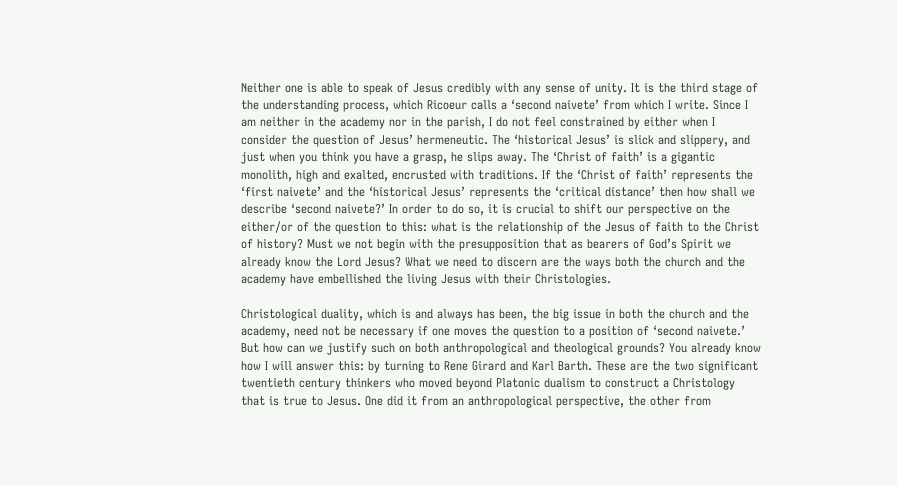Neither one is able to speak of Jesus credibly with any sense of unity. It is the third stage of the understanding process, which Ricoeur calls a ‘second naivete’ from which I write. Since I am neither in the academy nor in the parish, I do not feel constrained by either when I consider the question of Jesus’ hermeneutic. The ‘historical Jesus’ is slick and slippery, and just when you think you have a grasp, he slips away. The ‘Christ of faith’ is a gigantic monolith, high and exalted, encrusted with traditions. If the ‘Christ of faith’ represents the ‘first naivete’ and the ‘historical Jesus’ represents the ‘critical distance’ then how shall we describe ‘second naivete?’ In order to do so, it is crucial to shift our perspective on the either/or of the question to this: what is the relationship of the Jesus of faith to the Christ of history? Must we not begin with the presupposition that as bearers of God’s Spirit we already know the Lord Jesus? What we need to discern are the ways both the church and the academy have embellished the living Jesus with their Christologies.

Christological duality, which is and always has been, the big issue in both the church and the academy, need not be necessary if one moves the question to a position of ‘second naivete.’ But how can we justify such on both anthropological and theological grounds? You already know how I will answer this: by turning to Rene Girard and Karl Barth. These are the two significant twentieth century thinkers who moved beyond Platonic dualism to construct a Christology that is true to Jesus. One did it from an anthropological perspective, the other from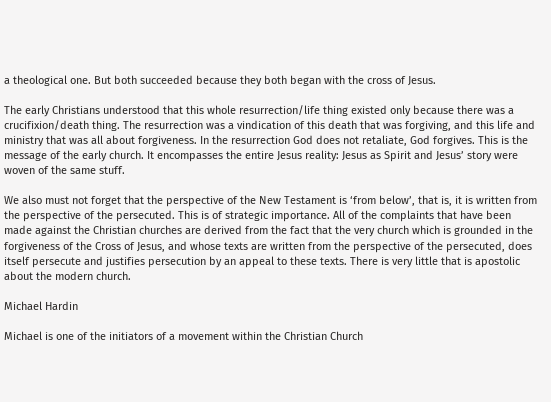a theological one. But both succeeded because they both began with the cross of Jesus.

The early Christians understood that this whole resurrection/life thing existed only because there was a crucifixion/death thing. The resurrection was a vindication of this death that was forgiving, and this life and ministry that was all about forgiveness. In the resurrection God does not retaliate, God forgives. This is the message of the early church. It encompasses the entire Jesus reality: Jesus as Spirit and Jesus’ story were woven of the same stuff.

We also must not forget that the perspective of the New Testament is ‘from below’, that is, it is written from the perspective of the persecuted. This is of strategic importance. All of the complaints that have been made against the Christian churches are derived from the fact that the very church which is grounded in the forgiveness of the Cross of Jesus, and whose texts are written from the perspective of the persecuted, does itself persecute and justifies persecution by an appeal to these texts. There is very little that is apostolic about the modern church.

Michael Hardin

Michael is one of the initiators of a movement within the Christian Church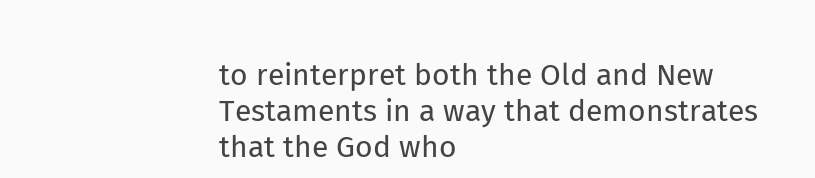to reinterpret both the Old and New Testaments in a way that demonstrates  that the God who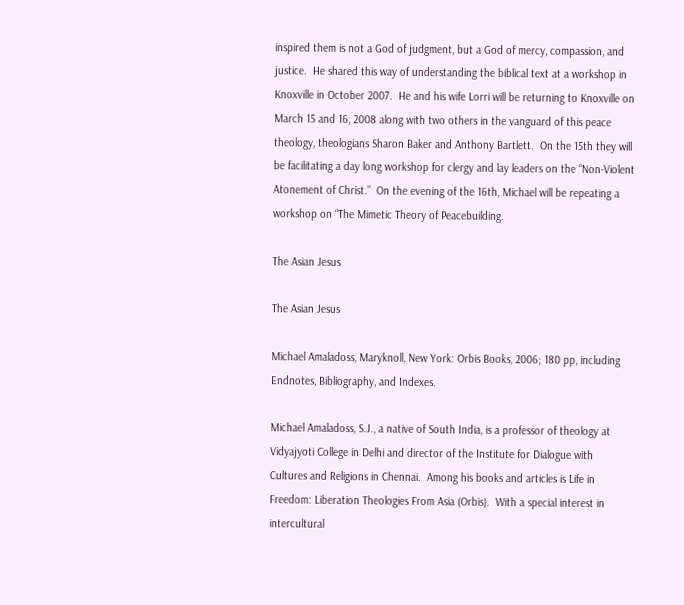inspired them is not a God of judgment, but a God of mercy, compassion, and justice.  He shared this way of understanding the biblical text at a workshop in Knoxville in October 2007.  He and his wife Lorri will be returning to Knoxville on March 15 and 16, 2008 along with two others in the vanguard of this peace theology, theologians Sharon Baker and Anthony Bartlett.  On the 15th they will be facilitating a day long workshop for clergy and lay leaders on the “Non-Violent Atonement of Christ.”  On the evening of the 16th, Michael will be repeating a workshop on “The Mimetic Theory of Peacebuilding.

The Asian Jesus

The Asian Jesus

Michael Amaladoss, Maryknoll, New York: Orbis Books, 2006; 180 pp, including Endnotes, Bibliography, and Indexes.

Michael Amaladoss, S.J., a native of South India, is a professor of theology at Vidyajyoti College in Delhi and director of the Institute for Dialogue with Cultures and Religions in Chennai.  Among his books and articles is Life in Freedom: Liberation Theologies From Asia (Orbis).  With a special interest in intercultural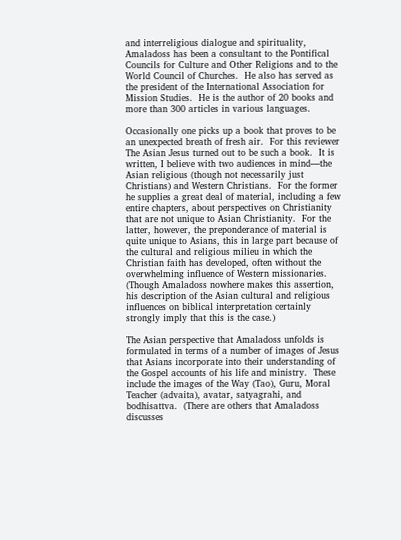and interreligious dialogue and spirituality, Amaladoss has been a consultant to the Pontifical Councils for Culture and Other Religions and to the World Council of Churches.  He also has served as the president of the International Association for Mission Studies.  He is the author of 20 books and more than 300 articles in various languages.

Occasionally one picks up a book that proves to be an unexpected breath of fresh air.  For this reviewer The Asian Jesus turned out to be such a book.  It is written, I believe with two audiences in mind—the Asian religious (though not necessarily just Christians) and Western Christians.  For the former he supplies a great deal of material, including a few entire chapters, about perspectives on Christianity that are not unique to Asian Christianity.  For the latter, however, the preponderance of material is quite unique to Asians, this in large part because of the cultural and religious milieu in which the Christian faith has developed, often without the overwhelming influence of Western missionaries.  (Though Amaladoss nowhere makes this assertion, his description of the Asian cultural and religious influences on biblical interpretation certainly strongly imply that this is the case.)

The Asian perspective that Amaladoss unfolds is formulated in terms of a number of images of Jesus that Asians incorporate into their understanding of the Gospel accounts of his life and ministry.  These include the images of the Way (Tao), Guru, Moral Teacher (advaita), avatar, satyagrahi, and bodhisattva.  (There are others that Amaladoss discusses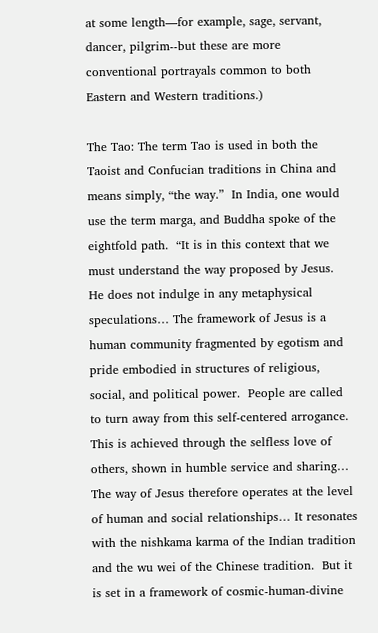at some length—for example, sage, servant, dancer, pilgrim--but these are more conventional portrayals common to both Eastern and Western traditions.)

The Tao: The term Tao is used in both the Taoist and Confucian traditions in China and means simply, “the way.”  In India, one would use the term marga, and Buddha spoke of the eightfold path.  “It is in this context that we must understand the way proposed by Jesus.  He does not indulge in any metaphysical speculations… The framework of Jesus is a human community fragmented by egotism and pride embodied in structures of religious, social, and political power.  People are called to turn away from this self-centered arrogance.  This is achieved through the selfless love of others, shown in humble service and sharing… The way of Jesus therefore operates at the level of human and social relationships… It resonates with the nishkama karma of the Indian tradition and the wu wei of the Chinese tradition.  But it is set in a framework of cosmic-human-divine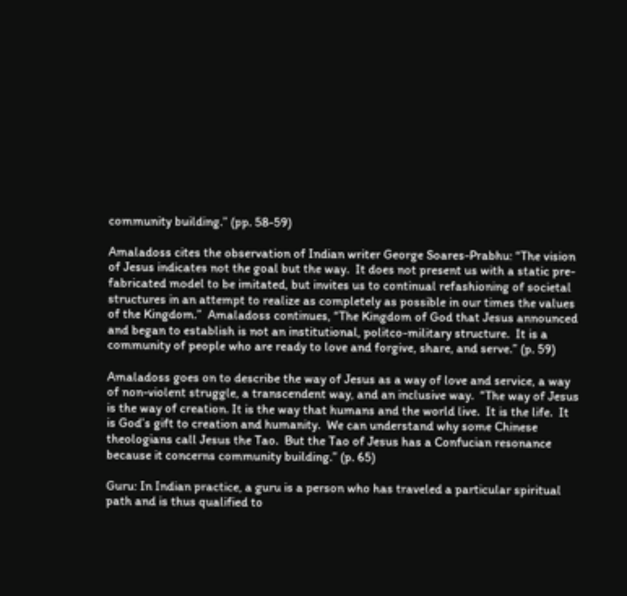community building.” (pp. 58-59)

Amaladoss cites the observation of Indian writer George Soares-Prabhu: “The vision of Jesus indicates not the goal but the way.  It does not present us with a static pre-fabricated model to be imitated, but invites us to continual refashioning of societal structures in an attempt to realize as completely as possible in our times the values of the Kingdom.”  Amaladoss continues, “The Kingdom of God that Jesus announced and began to establish is not an institutional, politco-military structure.  It is a community of people who are ready to love and forgive, share, and serve.” (p. 59)

Amaladoss goes on to describe the way of Jesus as a way of love and service, a way of non-violent struggle, a transcendent way, and an inclusive way.  “The way of Jesus is the way of creation. It is the way that humans and the world live.  It is the life.  It is God’s gift to creation and humanity.  We can understand why some Chinese theologians call Jesus the Tao.  But the Tao of Jesus has a Confucian resonance because it concerns community building.” (p. 65)

Guru: In Indian practice, a guru is a person who has traveled a particular spiritual path and is thus qualified to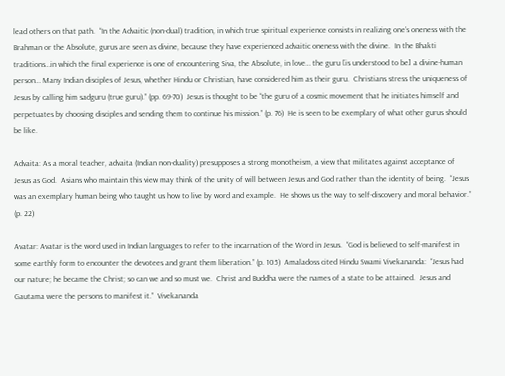lead others on that path.  “In the Advaitic (non-dual) tradition, in which true spiritual experience consists in realizing one’s oneness with the Brahman or the Absolute, gurus are seen as divine, because they have experienced advaitic oneness with the divine.  In the Bhakti traditions…in which the final experience is one of encountering Siva, the Absolute, in love… the guru [is understood to be] a divine-human person… Many Indian disciples of Jesus, whether Hindu or Christian, have considered him as their guru.  Christians stress the uniqueness of Jesus by calling him sadguru (true guru).” (pp. 69-70)  Jesus is thought to be “the guru of a cosmic movement that he initiates himself and perpetuates by choosing disciples and sending them to continue his mission.” (p. 76)  He is seen to be exemplary of what other gurus should be like.

Advaita: As a moral teacher, advaita (Indian non-duality) presupposes a strong monotheism, a view that militates against acceptance of Jesus as God.  Asians who maintain this view may think of the unity of will between Jesus and God rather than the identity of being.  “Jesus was an exemplary human being who taught us how to live by word and example.  He shows us the way to self-discovery and moral behavior.” (p. 22)

Avatar: Avatar is the word used in Indian languages to refer to the incarnation of the Word in Jesus.  “God is believed to self-manifest in some earthly form to encounter the devotees and grant them liberation.” (p. 105)  Amaladoss cited Hindu Swami Vivekananda:  “Jesus had our nature; he became the Christ; so can we and so must we.  Christ and Buddha were the names of a state to be attained.  Jesus and Gautama were the persons to manifest it.”  Vivekananda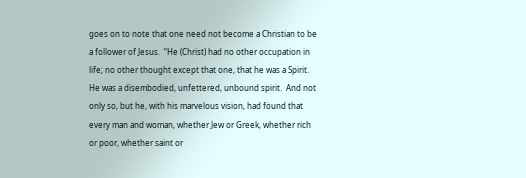goes on to note that one need not become a Christian to be a follower of Jesus.  “He (Christ) had no other occupation in life; no other thought except that one, that he was a Spirit.  He was a disembodied, unfettered, unbound spirit.  And not only so, but he, with his marvelous vision, had found that every man and woman, whether Jew or Greek, whether rich or poor, whether saint or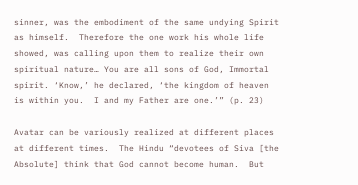sinner, was the embodiment of the same undying Spirit as himself.  Therefore the one work his whole life showed, was calling upon them to realize their own spiritual nature… You are all sons of God, Immortal spirit. ‘Know,’ he declared, ‘the kingdom of heaven is within you.  I and my Father are one.’” (p. 23)

Avatar can be variously realized at different places at different times.  The Hindu “devotees of Siva [the Absolute] think that God cannot become human.  But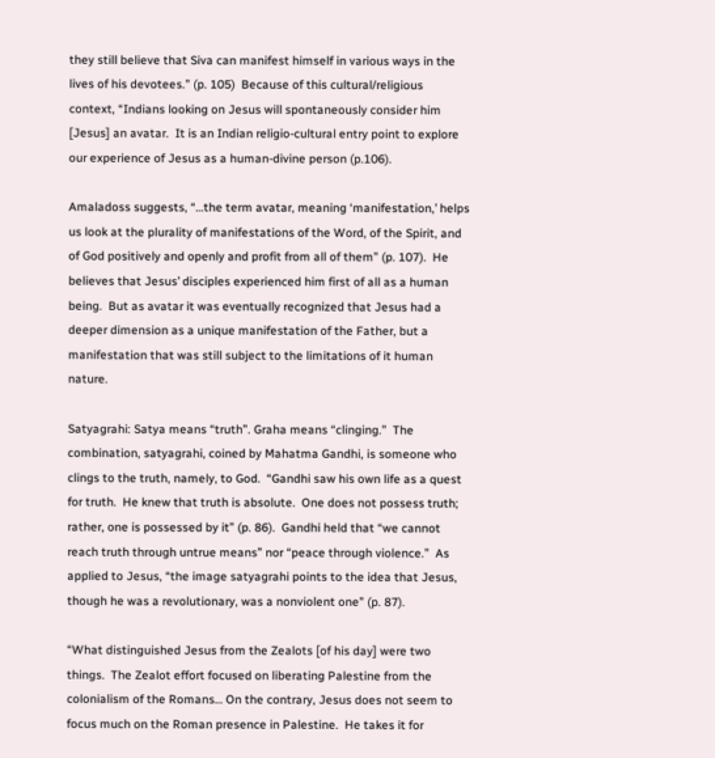they still believe that Siva can manifest himself in various ways in the lives of his devotees.” (p. 105)  Because of this cultural/religious context, “Indians looking on Jesus will spontaneously consider him [Jesus] an avatar.  It is an Indian religio-cultural entry point to explore our experience of Jesus as a human-divine person (p.106).

Amaladoss suggests, “…the term avatar, meaning ‘manifestation,’ helps us look at the plurality of manifestations of the Word, of the Spirit, and of God positively and openly and profit from all of them” (p. 107).  He believes that Jesus’ disciples experienced him first of all as a human being.  But as avatar it was eventually recognized that Jesus had a deeper dimension as a unique manifestation of the Father, but a manifestation that was still subject to the limitations of it human nature.

Satyagrahi: Satya means “truth”. Graha means “clinging.”  The combination, satyagrahi, coined by Mahatma Gandhi, is someone who clings to the truth, namely, to God.  “Gandhi saw his own life as a quest for truth.  He knew that truth is absolute.  One does not possess truth; rather, one is possessed by it” (p. 86).  Gandhi held that “we cannot reach truth through untrue means” nor “peace through violence.”  As applied to Jesus, “the image satyagrahi points to the idea that Jesus, though he was a revolutionary, was a nonviolent one” (p. 87).

“What distinguished Jesus from the Zealots [of his day] were two things.  The Zealot effort focused on liberating Palestine from the colonialism of the Romans… On the contrary, Jesus does not seem to focus much on the Roman presence in Palestine.  He takes it for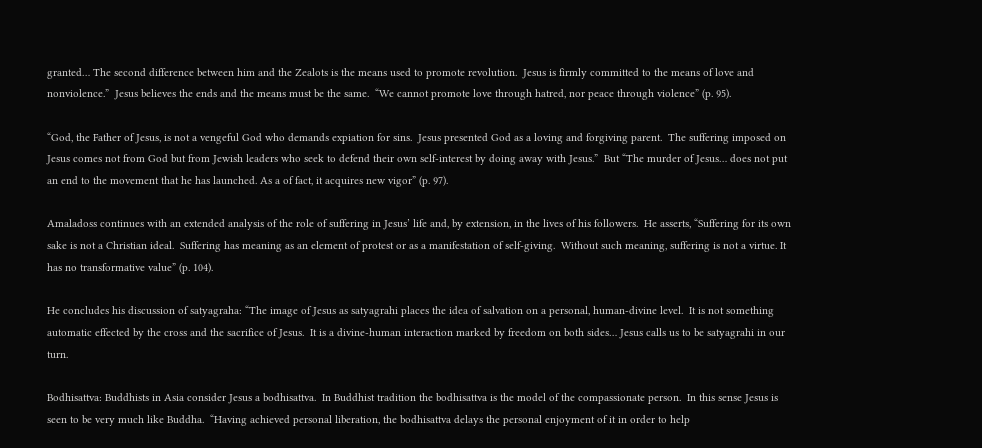granted… The second difference between him and the Zealots is the means used to promote revolution.  Jesus is firmly committed to the means of love and nonviolence.”  Jesus believes the ends and the means must be the same.  “We cannot promote love through hatred, nor peace through violence” (p. 95).

“God, the Father of Jesus, is not a vengeful God who demands expiation for sins.  Jesus presented God as a loving and forgiving parent.  The suffering imposed on Jesus comes not from God but from Jewish leaders who seek to defend their own self-interest by doing away with Jesus.”  But “The murder of Jesus… does not put an end to the movement that he has launched. As a of fact, it acquires new vigor” (p. 97).

Amaladoss continues with an extended analysis of the role of suffering in Jesus’ life and, by extension, in the lives of his followers.  He asserts, “Suffering for its own sake is not a Christian ideal.  Suffering has meaning as an element of protest or as a manifestation of self-giving.  Without such meaning, suffering is not a virtue. It has no transformative value” (p. 104).

He concludes his discussion of satyagraha: “The image of Jesus as satyagrahi places the idea of salvation on a personal, human-divine level.  It is not something automatic effected by the cross and the sacrifice of Jesus.  It is a divine-human interaction marked by freedom on both sides… Jesus calls us to be satyagrahi in our turn.

Bodhisattva: Buddhists in Asia consider Jesus a bodhisattva.  In Buddhist tradition the bodhisattva is the model of the compassionate person.  In this sense Jesus is seen to be very much like Buddha.  “Having achieved personal liberation, the bodhisattva delays the personal enjoyment of it in order to help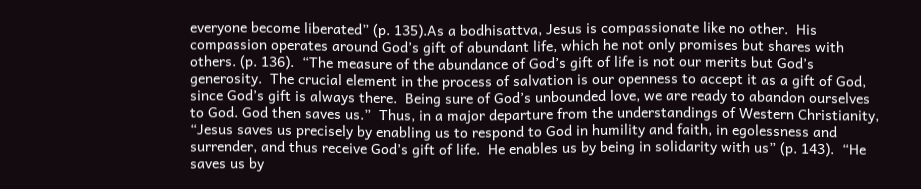everyone become liberated” (p. 135).As a bodhisattva, Jesus is compassionate like no other.  His compassion operates around God’s gift of abundant life, which he not only promises but shares with others. (p. 136).  “The measure of the abundance of God’s gift of life is not our merits but God’s generosity.  The crucial element in the process of salvation is our openness to accept it as a gift of God, since God’s gift is always there.  Being sure of God’s unbounded love, we are ready to abandon ourselves to God. God then saves us.”  Thus, in a major departure from the understandings of Western Christianity, “Jesus saves us precisely by enabling us to respond to God in humility and faith, in egolessness and surrender, and thus receive God’s gift of life.  He enables us by being in solidarity with us” (p. 143).  “He saves us by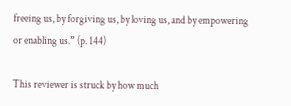freeing us, by forgiving us, by loving us, and by empowering or enabling us.” (p. 144)

This reviewer is struck by how much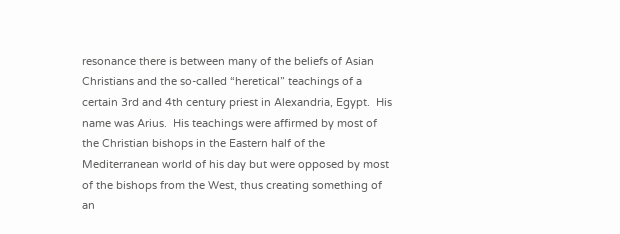resonance there is between many of the beliefs of Asian Christians and the so-called “heretical” teachings of a certain 3rd and 4th century priest in Alexandria, Egypt.  His name was Arius.  His teachings were affirmed by most of the Christian bishops in the Eastern half of the Mediterranean world of his day but were opposed by most of the bishops from the West, thus creating something of an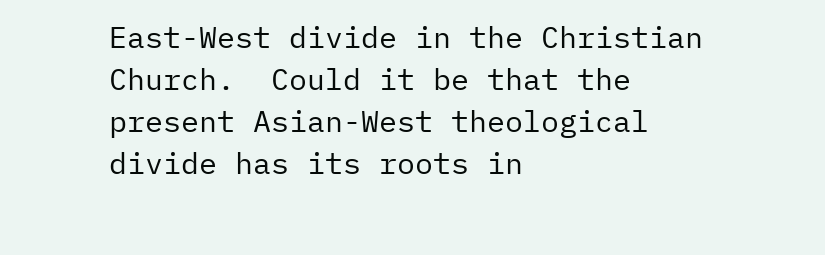East-West divide in the Christian Church.  Could it be that the present Asian-West theological divide has its roots in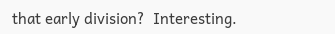that early division?  Interesting.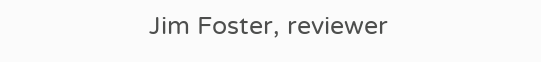Jim Foster, reviewer